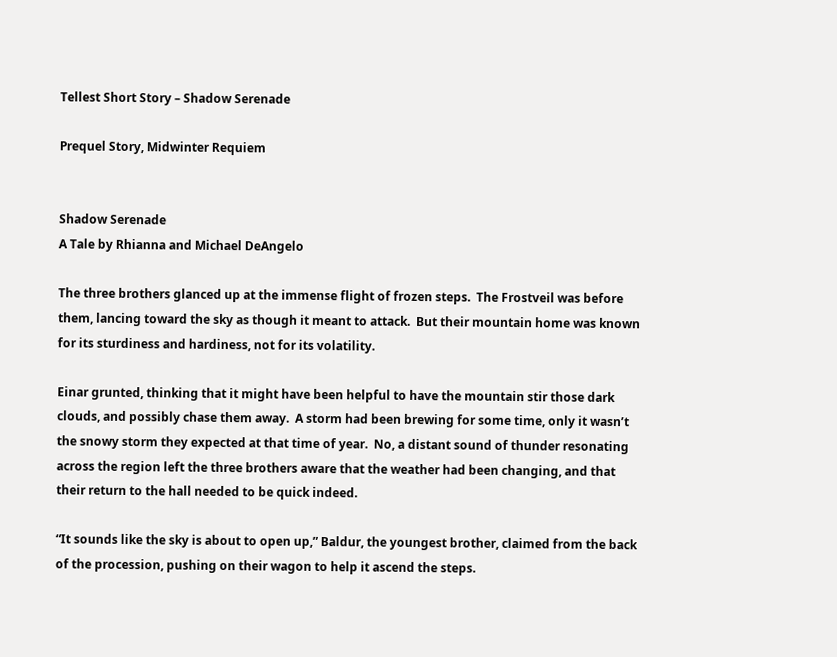Tellest Short Story – Shadow Serenade

Prequel Story, Midwinter Requiem


Shadow Serenade
A Tale by Rhianna and Michael DeAngelo

The three brothers glanced up at the immense flight of frozen steps.  The Frostveil was before them, lancing toward the sky as though it meant to attack.  But their mountain home was known for its sturdiness and hardiness, not for its volatility.

Einar grunted, thinking that it might have been helpful to have the mountain stir those dark clouds, and possibly chase them away.  A storm had been brewing for some time, only it wasn’t the snowy storm they expected at that time of year.  No, a distant sound of thunder resonating across the region left the three brothers aware that the weather had been changing, and that their return to the hall needed to be quick indeed.

“It sounds like the sky is about to open up,” Baldur, the youngest brother, claimed from the back of the procession, pushing on their wagon to help it ascend the steps.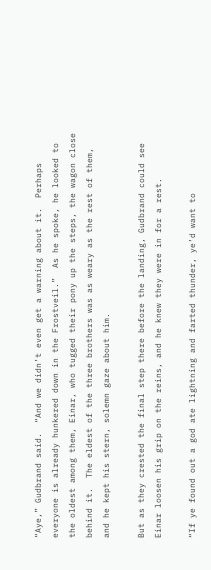“Aye,” Gudbrand said.  “And we didn’t even get a warning about it.  Perhaps everyone is already hunkered down in the Frostveil.”  As he spoke, he looked to the oldest among them, Einar, who tugged their pony up the steps, the wagon close behind it.  The eldest of the three brothers was as weary as the rest of them, and he kept his stern, solemn gaze about him.

But as they crested the final step there before the landing, Gudbrand could see Einar loosen his grip on the reins, and he knew they were in for a rest.

“If ye found out a god ate lightning and farted thunder, ye’d want to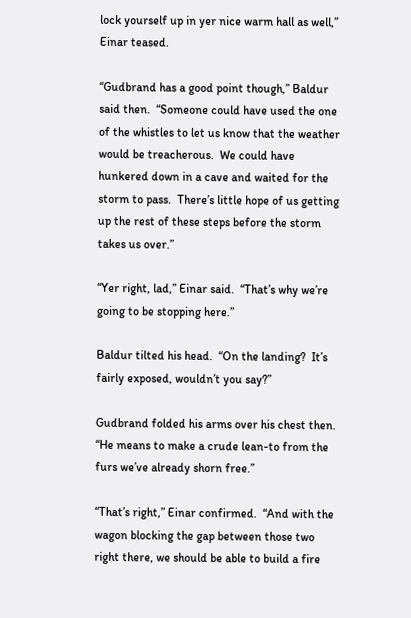lock yourself up in yer nice warm hall as well,” Einar teased.

“Gudbrand has a good point though,” Baldur said then.  “Someone could have used the one of the whistles to let us know that the weather would be treacherous.  We could have hunkered down in a cave and waited for the storm to pass.  There’s little hope of us getting up the rest of these steps before the storm takes us over.”

“Yer right, lad,” Einar said.  “That’s why we’re going to be stopping here.”

Baldur tilted his head.  “On the landing?  It’s fairly exposed, wouldn’t you say?”

Gudbrand folded his arms over his chest then.  “He means to make a crude lean-to from the furs we’ve already shorn free.”

“That’s right,” Einar confirmed.  “And with the wagon blocking the gap between those two right there, we should be able to build a fire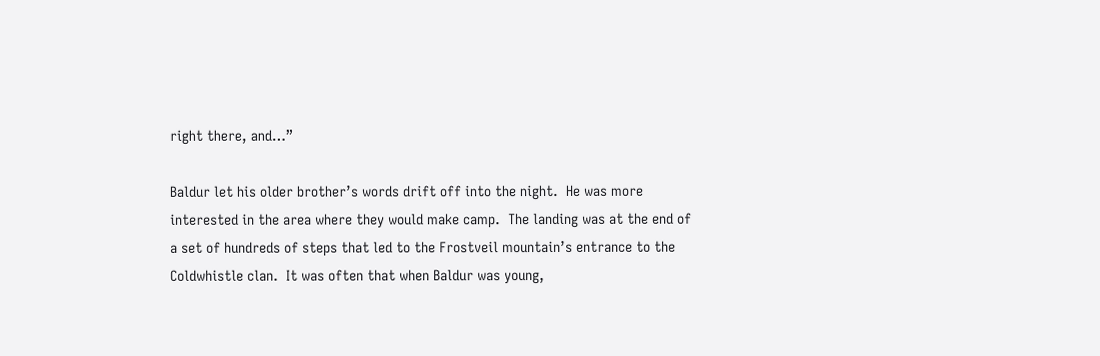right there, and…”

Baldur let his older brother’s words drift off into the night.  He was more interested in the area where they would make camp.  The landing was at the end of a set of hundreds of steps that led to the Frostveil mountain’s entrance to the Coldwhistle clan.  It was often that when Baldur was young,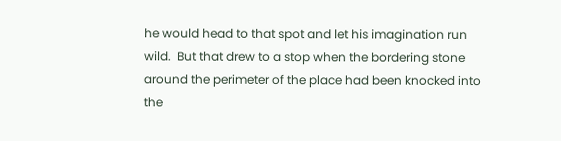he would head to that spot and let his imagination run wild.  But that drew to a stop when the bordering stone around the perimeter of the place had been knocked into the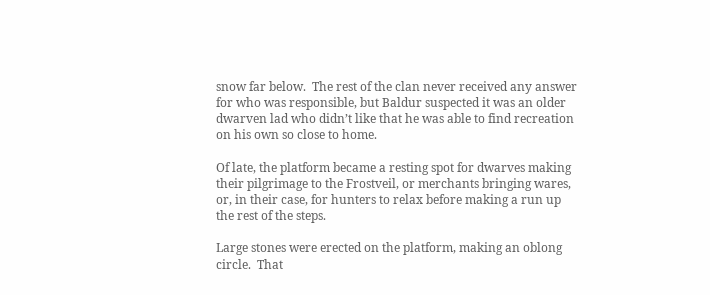snow far below.  The rest of the clan never received any answer for who was responsible, but Baldur suspected it was an older dwarven lad who didn’t like that he was able to find recreation on his own so close to home.

Of late, the platform became a resting spot for dwarves making their pilgrimage to the Frostveil, or merchants bringing wares, or, in their case, for hunters to relax before making a run up the rest of the steps.

Large stones were erected on the platform, making an oblong circle.  That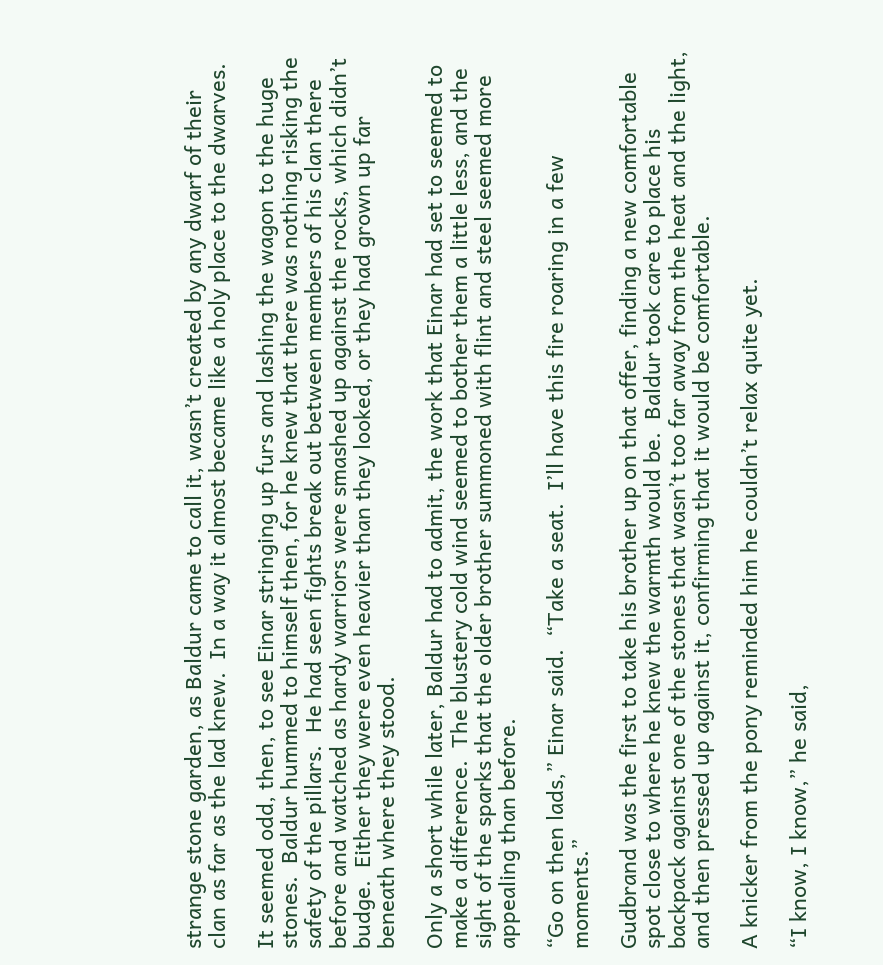strange stone garden, as Baldur came to call it, wasn’t created by any dwarf of their clan as far as the lad knew.  In a way it almost became like a holy place to the dwarves.

It seemed odd, then, to see Einar stringing up furs and lashing the wagon to the huge stones.  Baldur hummed to himself then, for he knew that there was nothing risking the safety of the pillars.  He had seen fights break out between members of his clan there before and watched as hardy warriors were smashed up against the rocks, which didn’t budge.  Either they were even heavier than they looked, or they had grown up far beneath where they stood.

Only a short while later, Baldur had to admit, the work that Einar had set to seemed to make a difference.  The blustery cold wind seemed to bother them a little less, and the sight of the sparks that the older brother summoned with flint and steel seemed more appealing than before.

“Go on then lads,” Einar said.  “Take a seat.  I’ll have this fire roaring in a few moments.”

Gudbrand was the first to take his brother up on that offer, finding a new comfortable spot close to where he knew the warmth would be.  Baldur took care to place his backpack against one of the stones that wasn’t too far away from the heat and the light, and then pressed up against it, confirming that it would be comfortable.

A knicker from the pony reminded him he couldn’t relax quite yet.

“I know, I know,” he said,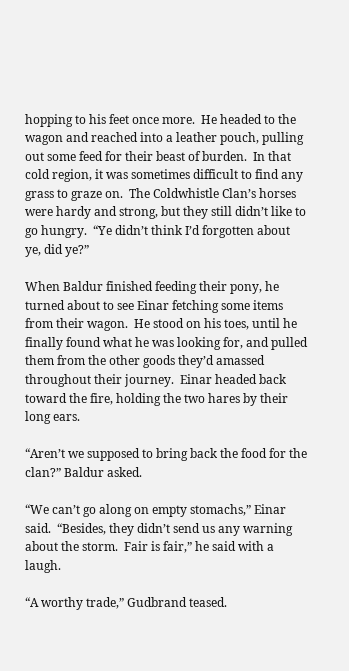hopping to his feet once more.  He headed to the wagon and reached into a leather pouch, pulling out some feed for their beast of burden.  In that cold region, it was sometimes difficult to find any grass to graze on.  The Coldwhistle Clan’s horses were hardy and strong, but they still didn’t like to go hungry.  “Ye didn’t think I’d forgotten about ye, did ye?”

When Baldur finished feeding their pony, he turned about to see Einar fetching some items from their wagon.  He stood on his toes, until he finally found what he was looking for, and pulled them from the other goods they’d amassed throughout their journey.  Einar headed back toward the fire, holding the two hares by their long ears.

“Aren’t we supposed to bring back the food for the clan?” Baldur asked.

“We can’t go along on empty stomachs,” Einar said.  “Besides, they didn’t send us any warning about the storm.  Fair is fair,” he said with a laugh.

“A worthy trade,” Gudbrand teased.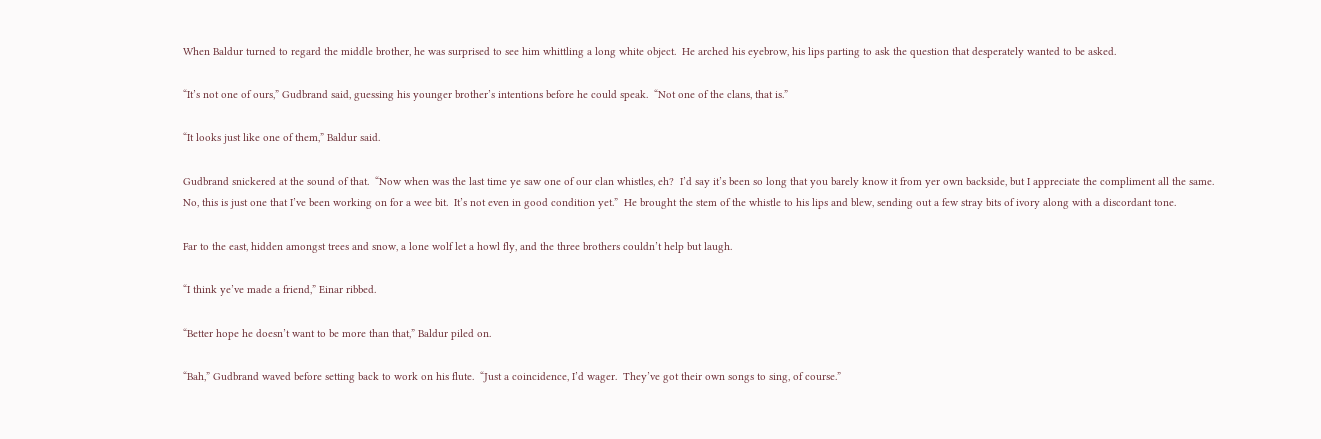When Baldur turned to regard the middle brother, he was surprised to see him whittling a long white object.  He arched his eyebrow, his lips parting to ask the question that desperately wanted to be asked.

“It’s not one of ours,” Gudbrand said, guessing his younger brother’s intentions before he could speak.  “Not one of the clans, that is.”

“It looks just like one of them,” Baldur said.

Gudbrand snickered at the sound of that.  “Now when was the last time ye saw one of our clan whistles, eh?  I’d say it’s been so long that you barely know it from yer own backside, but I appreciate the compliment all the same.  No, this is just one that I’ve been working on for a wee bit.  It’s not even in good condition yet.”  He brought the stem of the whistle to his lips and blew, sending out a few stray bits of ivory along with a discordant tone.

Far to the east, hidden amongst trees and snow, a lone wolf let a howl fly, and the three brothers couldn’t help but laugh.

“I think ye’ve made a friend,” Einar ribbed.

“Better hope he doesn’t want to be more than that,” Baldur piled on.

“Bah,” Gudbrand waved before setting back to work on his flute.  “Just a coincidence, I’d wager.  They’ve got their own songs to sing, of course.”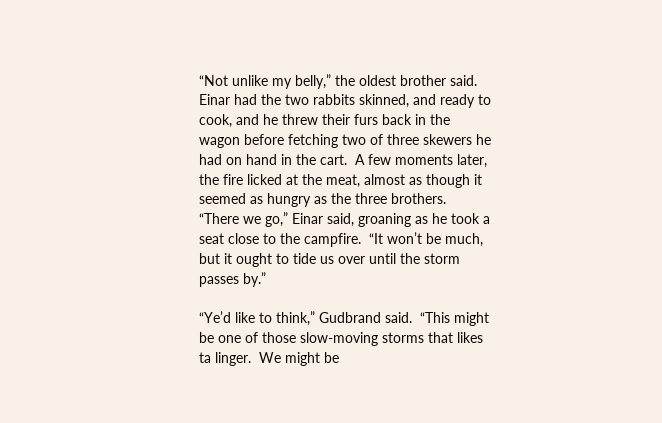“Not unlike my belly,” the oldest brother said.  Einar had the two rabbits skinned, and ready to cook, and he threw their furs back in the wagon before fetching two of three skewers he had on hand in the cart.  A few moments later, the fire licked at the meat, almost as though it seemed as hungry as the three brothers.  “There we go,” Einar said, groaning as he took a seat close to the campfire.  “It won’t be much, but it ought to tide us over until the storm passes by.”

“Ye’d like to think,” Gudbrand said.  “This might be one of those slow-moving storms that likes ta linger.  We might be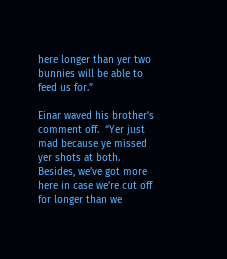here longer than yer two bunnies will be able to feed us for.”

Einar waved his brother’s comment off.  “Yer just mad because ye missed yer shots at both.  Besides, we’ve got more here in case we’re cut off for longer than we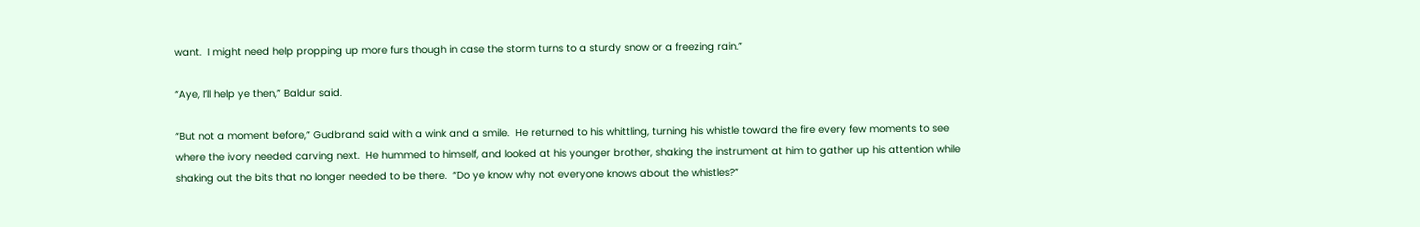want.  I might need help propping up more furs though in case the storm turns to a sturdy snow or a freezing rain.”

“Aye, I’ll help ye then,” Baldur said.

“But not a moment before,” Gudbrand said with a wink and a smile.  He returned to his whittling, turning his whistle toward the fire every few moments to see where the ivory needed carving next.  He hummed to himself, and looked at his younger brother, shaking the instrument at him to gather up his attention while shaking out the bits that no longer needed to be there.  “Do ye know why not everyone knows about the whistles?”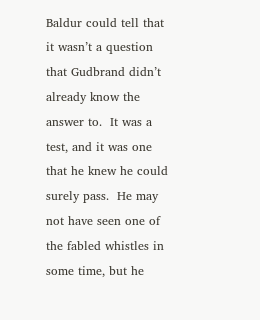Baldur could tell that it wasn’t a question that Gudbrand didn’t already know the answer to.  It was a test, and it was one that he knew he could surely pass.  He may not have seen one of the fabled whistles in some time, but he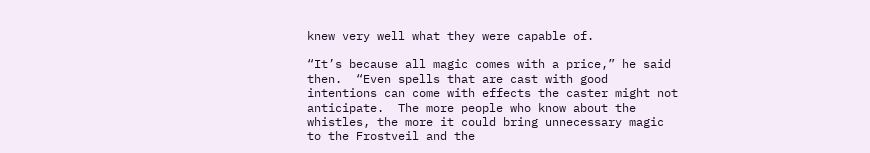knew very well what they were capable of.

“It’s because all magic comes with a price,” he said then.  “Even spells that are cast with good intentions can come with effects the caster might not anticipate.  The more people who know about the whistles, the more it could bring unnecessary magic to the Frostveil and the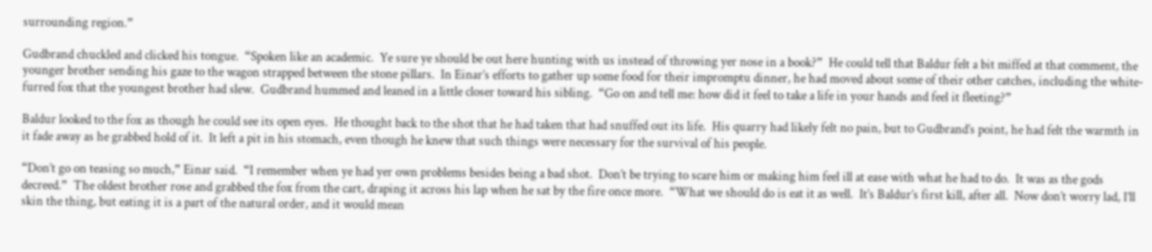surrounding region.”

Gudbrand chuckled and clicked his tongue.  “Spoken like an academic.  Ye sure ye should be out here hunting with us instead of throwing yer nose in a book?”  He could tell that Baldur felt a bit miffed at that comment, the younger brother sending his gaze to the wagon strapped between the stone pillars.  In Einar’s efforts to gather up some food for their impromptu dinner, he had moved about some of their other catches, including the white-furred fox that the youngest brother had slew.  Gudbrand hummed and leaned in a little closer toward his sibling.  “Go on and tell me: how did it feel to take a life in your hands and feel it fleeting?”

Baldur looked to the fox as though he could see its open eyes.  He thought back to the shot that he had taken that had snuffed out its life.  His quarry had likely felt no pain, but to Gudbrand’s point, he had felt the warmth in it fade away as he grabbed hold of it.  It left a pit in his stomach, even though he knew that such things were necessary for the survival of his people.

“Don’t go on teasing so much,” Einar said.  “I remember when ye had yer own problems besides being a bad shot.  Don’t be trying to scare him or making him feel ill at ease with what he had to do.  It was as the gods decreed.”  The oldest brother rose and grabbed the fox from the cart, draping it across his lap when he sat by the fire once more.  “What we should do is eat it as well.  It’s Baldur’s first kill, after all.  Now don’t worry lad, I’ll skin the thing, but eating it is a part of the natural order, and it would mean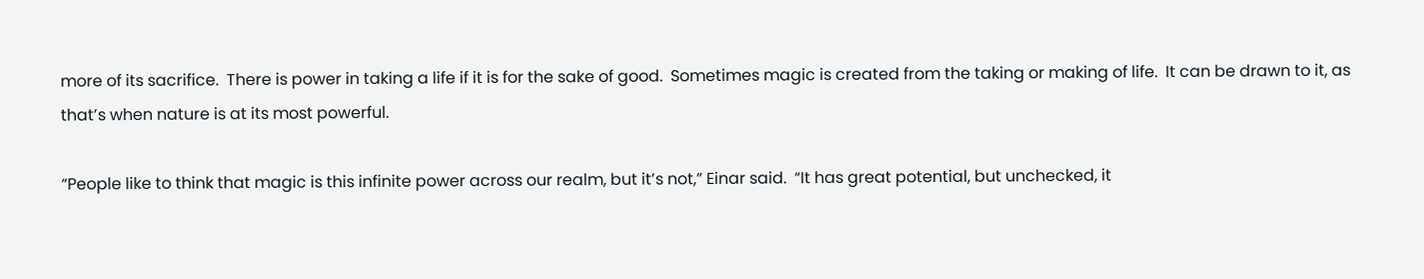more of its sacrifice.  There is power in taking a life if it is for the sake of good.  Sometimes magic is created from the taking or making of life.  It can be drawn to it, as that’s when nature is at its most powerful.

“People like to think that magic is this infinite power across our realm, but it’s not,” Einar said.  “It has great potential, but unchecked, it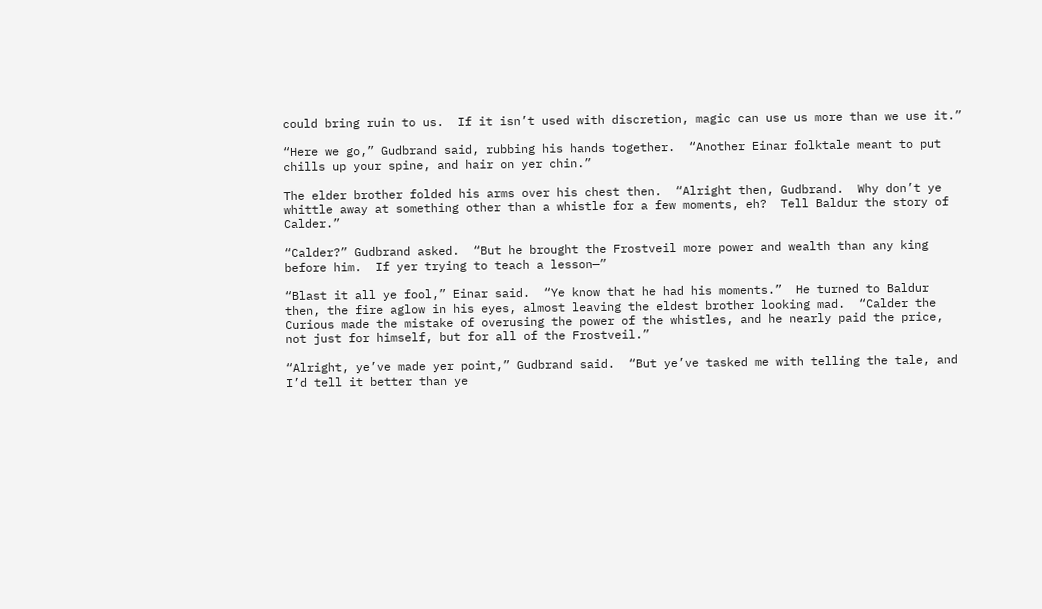could bring ruin to us.  If it isn’t used with discretion, magic can use us more than we use it.”

“Here we go,” Gudbrand said, rubbing his hands together.  “Another Einar folktale meant to put chills up your spine, and hair on yer chin.”

The elder brother folded his arms over his chest then.  “Alright then, Gudbrand.  Why don’t ye whittle away at something other than a whistle for a few moments, eh?  Tell Baldur the story of Calder.”

“Calder?” Gudbrand asked.  “But he brought the Frostveil more power and wealth than any king before him.  If yer trying to teach a lesson—”

“Blast it all ye fool,” Einar said.  “Ye know that he had his moments.”  He turned to Baldur then, the fire aglow in his eyes, almost leaving the eldest brother looking mad.  “Calder the Curious made the mistake of overusing the power of the whistles, and he nearly paid the price, not just for himself, but for all of the Frostveil.”

“Alright, ye’ve made yer point,” Gudbrand said.  “But ye’ve tasked me with telling the tale, and I’d tell it better than ye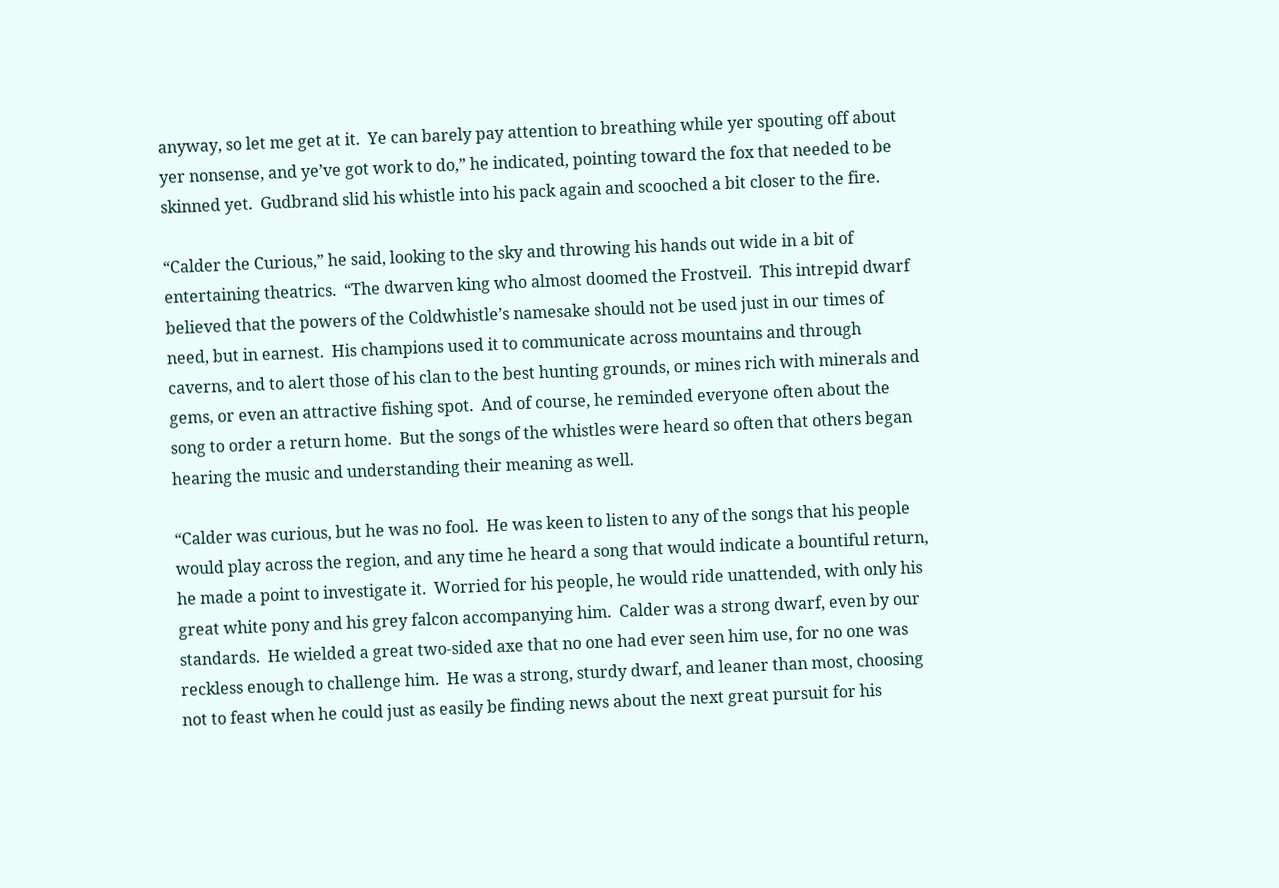anyway, so let me get at it.  Ye can barely pay attention to breathing while yer spouting off about yer nonsense, and ye’ve got work to do,” he indicated, pointing toward the fox that needed to be skinned yet.  Gudbrand slid his whistle into his pack again and scooched a bit closer to the fire.

“Calder the Curious,” he said, looking to the sky and throwing his hands out wide in a bit of entertaining theatrics.  “The dwarven king who almost doomed the Frostveil.  This intrepid dwarf believed that the powers of the Coldwhistle’s namesake should not be used just in our times of need, but in earnest.  His champions used it to communicate across mountains and through caverns, and to alert those of his clan to the best hunting grounds, or mines rich with minerals and gems, or even an attractive fishing spot.  And of course, he reminded everyone often about the song to order a return home.  But the songs of the whistles were heard so often that others began hearing the music and understanding their meaning as well.

“Calder was curious, but he was no fool.  He was keen to listen to any of the songs that his people would play across the region, and any time he heard a song that would indicate a bountiful return, he made a point to investigate it.  Worried for his people, he would ride unattended, with only his great white pony and his grey falcon accompanying him.  Calder was a strong dwarf, even by our standards.  He wielded a great two-sided axe that no one had ever seen him use, for no one was reckless enough to challenge him.  He was a strong, sturdy dwarf, and leaner than most, choosing not to feast when he could just as easily be finding news about the next great pursuit for his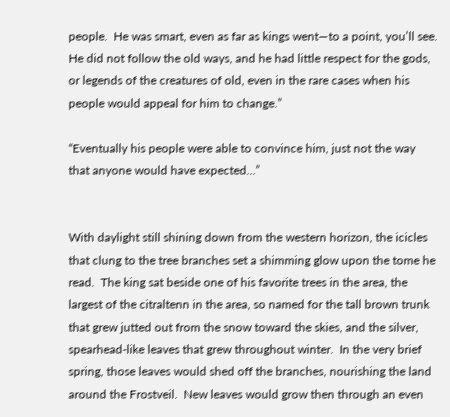people.  He was smart, even as far as kings went—to a point, you’ll see.  He did not follow the old ways, and he had little respect for the gods, or legends of the creatures of old, even in the rare cases when his people would appeal for him to change.”

“Eventually his people were able to convince him, just not the way that anyone would have expected…”


With daylight still shining down from the western horizon, the icicles that clung to the tree branches set a shimming glow upon the tome he read.  The king sat beside one of his favorite trees in the area, the largest of the citraltenn in the area, so named for the tall brown trunk that grew jutted out from the snow toward the skies, and the silver, spearhead-like leaves that grew throughout winter.  In the very brief spring, those leaves would shed off the branches, nourishing the land around the Frostveil.  New leaves would grow then through an even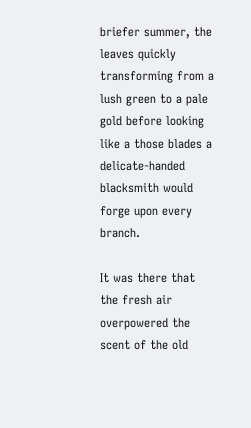briefer summer, the leaves quickly transforming from a lush green to a pale gold before looking like a those blades a delicate-handed blacksmith would forge upon every branch.

It was there that the fresh air overpowered the scent of the old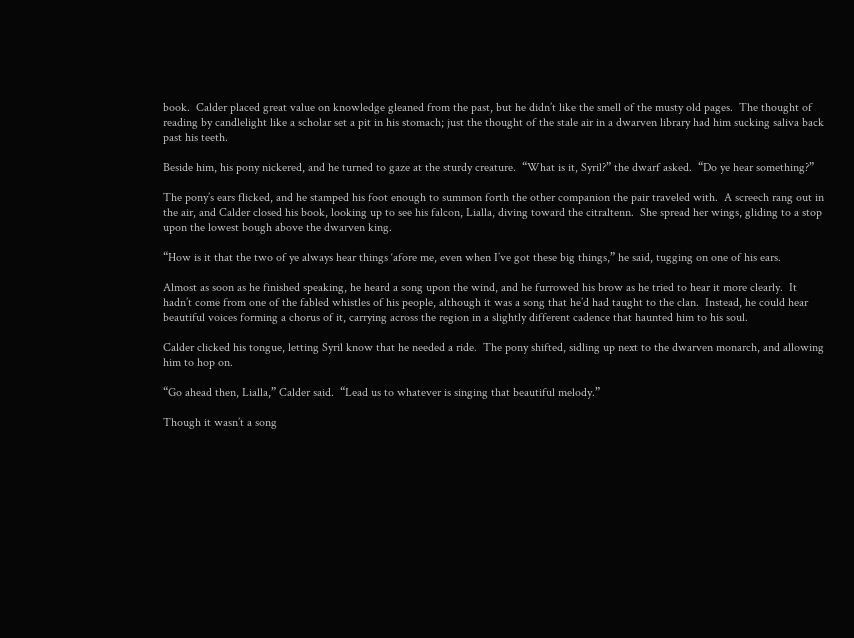book.  Calder placed great value on knowledge gleaned from the past, but he didn’t like the smell of the musty old pages.  The thought of reading by candlelight like a scholar set a pit in his stomach; just the thought of the stale air in a dwarven library had him sucking saliva back past his teeth.

Beside him, his pony nickered, and he turned to gaze at the sturdy creature.  “What is it, Syril?” the dwarf asked.  “Do ye hear something?”

The pony’s ears flicked, and he stamped his foot enough to summon forth the other companion the pair traveled with.  A screech rang out in the air, and Calder closed his book, looking up to see his falcon, Lialla, diving toward the citraltenn.  She spread her wings, gliding to a stop upon the lowest bough above the dwarven king.

“How is it that the two of ye always hear things ‘afore me, even when I’ve got these big things,” he said, tugging on one of his ears.

Almost as soon as he finished speaking, he heard a song upon the wind, and he furrowed his brow as he tried to hear it more clearly.  It hadn’t come from one of the fabled whistles of his people, although it was a song that he’d had taught to the clan.  Instead, he could hear beautiful voices forming a chorus of it, carrying across the region in a slightly different cadence that haunted him to his soul.

Calder clicked his tongue, letting Syril know that he needed a ride.  The pony shifted, sidling up next to the dwarven monarch, and allowing him to hop on.

“Go ahead then, Lialla,” Calder said.  “Lead us to whatever is singing that beautiful melody.”

Though it wasn’t a song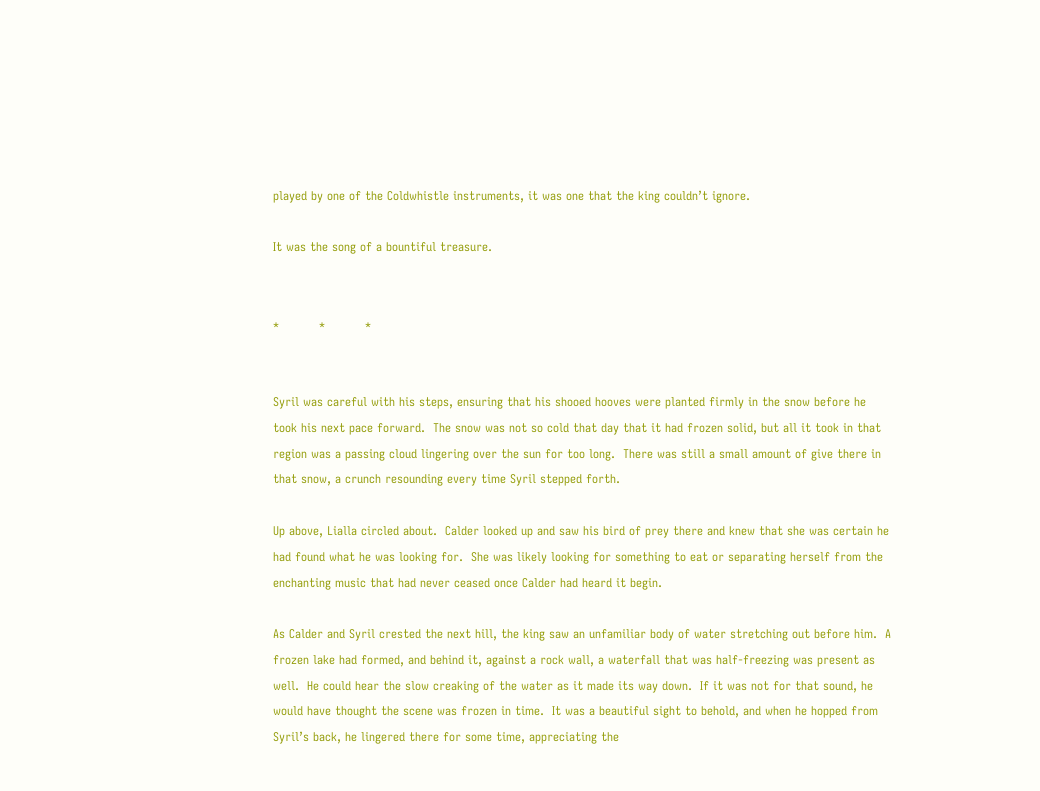played by one of the Coldwhistle instruments, it was one that the king couldn’t ignore.

It was the song of a bountiful treasure.


*          *          *


Syril was careful with his steps, ensuring that his shooed hooves were planted firmly in the snow before he took his next pace forward.  The snow was not so cold that day that it had frozen solid, but all it took in that region was a passing cloud lingering over the sun for too long.  There was still a small amount of give there in that snow, a crunch resounding every time Syril stepped forth.

Up above, Lialla circled about.  Calder looked up and saw his bird of prey there and knew that she was certain he had found what he was looking for.  She was likely looking for something to eat or separating herself from the enchanting music that had never ceased once Calder had heard it begin.

As Calder and Syril crested the next hill, the king saw an unfamiliar body of water stretching out before him.  A frozen lake had formed, and behind it, against a rock wall, a waterfall that was half-freezing was present as well.  He could hear the slow creaking of the water as it made its way down.  If it was not for that sound, he would have thought the scene was frozen in time.  It was a beautiful sight to behold, and when he hopped from Syril’s back, he lingered there for some time, appreciating the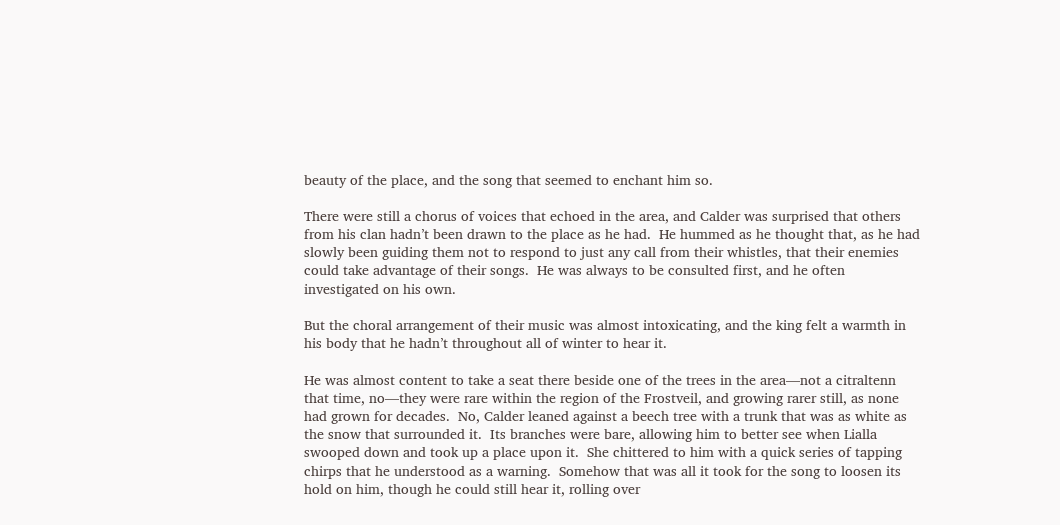beauty of the place, and the song that seemed to enchant him so.

There were still a chorus of voices that echoed in the area, and Calder was surprised that others from his clan hadn’t been drawn to the place as he had.  He hummed as he thought that, as he had slowly been guiding them not to respond to just any call from their whistles, that their enemies could take advantage of their songs.  He was always to be consulted first, and he often investigated on his own.

But the choral arrangement of their music was almost intoxicating, and the king felt a warmth in his body that he hadn’t throughout all of winter to hear it.

He was almost content to take a seat there beside one of the trees in the area—not a citraltenn that time, no—they were rare within the region of the Frostveil, and growing rarer still, as none had grown for decades.  No, Calder leaned against a beech tree with a trunk that was as white as the snow that surrounded it.  Its branches were bare, allowing him to better see when Lialla swooped down and took up a place upon it.  She chittered to him with a quick series of tapping chirps that he understood as a warning.  Somehow that was all it took for the song to loosen its hold on him, though he could still hear it, rolling over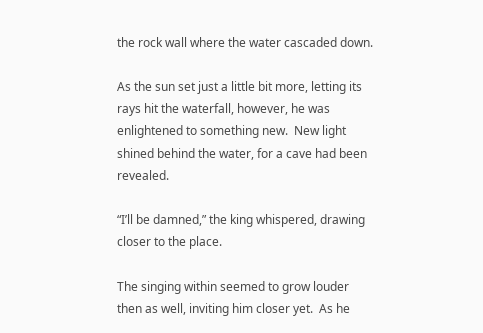the rock wall where the water cascaded down.

As the sun set just a little bit more, letting its rays hit the waterfall, however, he was enlightened to something new.  New light shined behind the water, for a cave had been revealed.

“I’ll be damned,” the king whispered, drawing closer to the place.

The singing within seemed to grow louder then as well, inviting him closer yet.  As he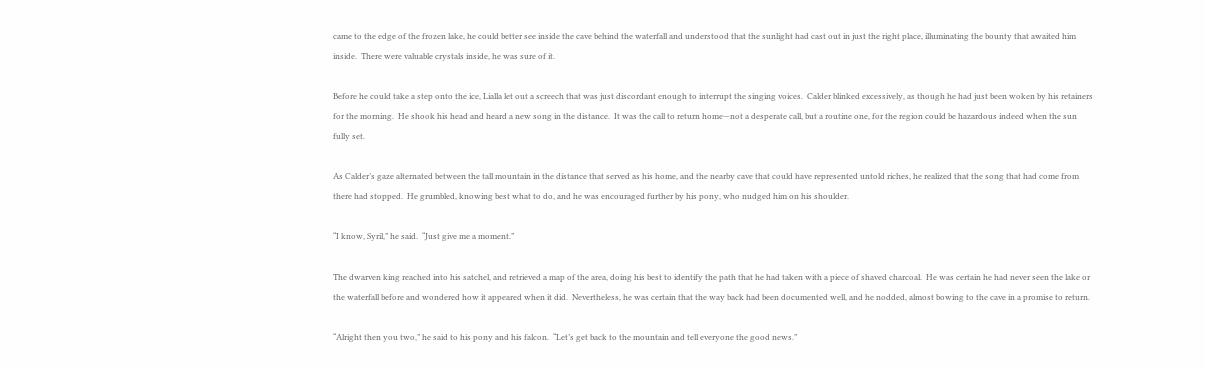came to the edge of the frozen lake, he could better see inside the cave behind the waterfall and understood that the sunlight had cast out in just the right place, illuminating the bounty that awaited him inside.  There were valuable crystals inside, he was sure of it.

Before he could take a step onto the ice, Lialla let out a screech that was just discordant enough to interrupt the singing voices.  Calder blinked excessively, as though he had just been woken by his retainers for the morning.  He shook his head and heard a new song in the distance.  It was the call to return home—not a desperate call, but a routine one, for the region could be hazardous indeed when the sun fully set.

As Calder’s gaze alternated between the tall mountain in the distance that served as his home, and the nearby cave that could have represented untold riches, he realized that the song that had come from there had stopped.  He grumbled, knowing best what to do, and he was encouraged further by his pony, who nudged him on his shoulder.

“I know, Syril,” he said.  “Just give me a moment.”

The dwarven king reached into his satchel, and retrieved a map of the area, doing his best to identify the path that he had taken with a piece of shaved charcoal.  He was certain he had never seen the lake or the waterfall before and wondered how it appeared when it did.  Nevertheless, he was certain that the way back had been documented well, and he nodded, almost bowing to the cave in a promise to return.

“Alright then you two,” he said to his pony and his falcon.  “Let’s get back to the mountain and tell everyone the good news.”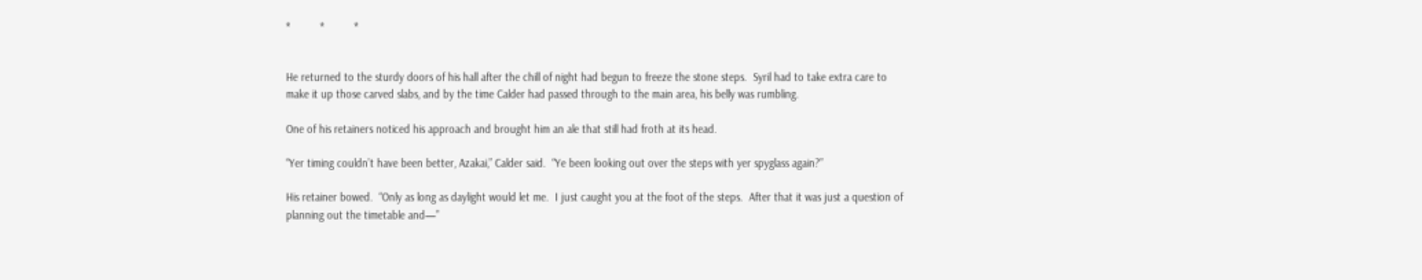*          *          *


He returned to the sturdy doors of his hall after the chill of night had begun to freeze the stone steps.  Syril had to take extra care to make it up those carved slabs, and by the time Calder had passed through to the main area, his belly was rumbling.

One of his retainers noticed his approach and brought him an ale that still had froth at its head.

“Yer timing couldn’t have been better, Azakai,” Calder said.  “Ye been looking out over the steps with yer spyglass again?”

His retainer bowed.  “Only as long as daylight would let me.  I just caught you at the foot of the steps.  After that it was just a question of planning out the timetable and—”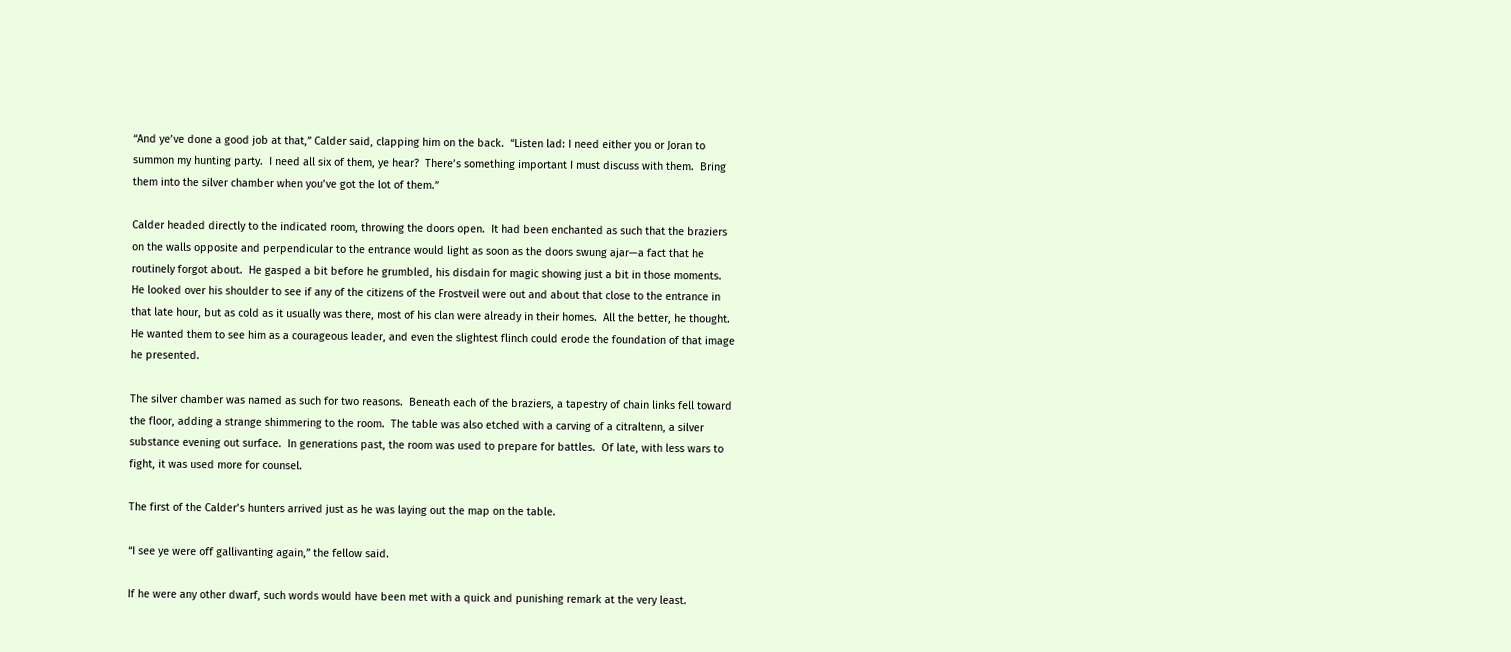“And ye’ve done a good job at that,” Calder said, clapping him on the back.  “Listen lad: I need either you or Joran to summon my hunting party.  I need all six of them, ye hear?  There’s something important I must discuss with them.  Bring them into the silver chamber when you’ve got the lot of them.”

Calder headed directly to the indicated room, throwing the doors open.  It had been enchanted as such that the braziers on the walls opposite and perpendicular to the entrance would light as soon as the doors swung ajar—a fact that he routinely forgot about.  He gasped a bit before he grumbled, his disdain for magic showing just a bit in those moments.  He looked over his shoulder to see if any of the citizens of the Frostveil were out and about that close to the entrance in that late hour, but as cold as it usually was there, most of his clan were already in their homes.  All the better, he thought.  He wanted them to see him as a courageous leader, and even the slightest flinch could erode the foundation of that image he presented.

The silver chamber was named as such for two reasons.  Beneath each of the braziers, a tapestry of chain links fell toward the floor, adding a strange shimmering to the room.  The table was also etched with a carving of a citraltenn, a silver substance evening out surface.  In generations past, the room was used to prepare for battles.  Of late, with less wars to fight, it was used more for counsel.

The first of the Calder’s hunters arrived just as he was laying out the map on the table.

“I see ye were off gallivanting again,” the fellow said.

If he were any other dwarf, such words would have been met with a quick and punishing remark at the very least.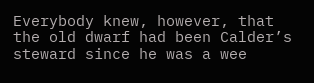Everybody knew, however, that the old dwarf had been Calder’s steward since he was a wee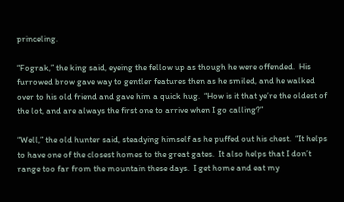princeling.

“Fograk,” the king said, eyeing the fellow up as though he were offended.  His furrowed brow gave way to gentler features then as he smiled, and he walked over to his old friend and gave him a quick hug.  “How is it that ye’re the oldest of the lot, and are always the first one to arrive when I go calling?”

“Well,” the old hunter said, steadying himself as he puffed out his chest.  “It helps to have one of the closest homes to the great gates.  It also helps that I don’t range too far from the mountain these days.  I get home and eat my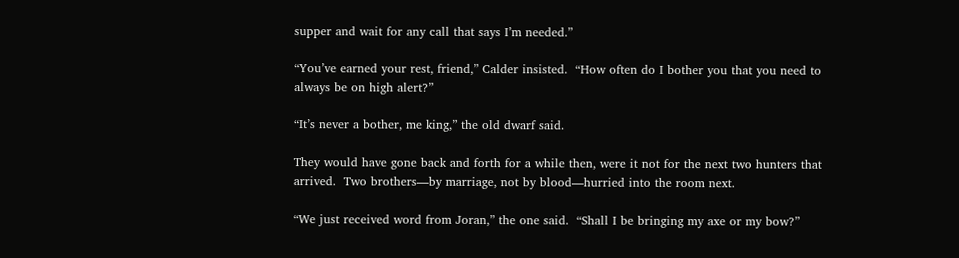supper and wait for any call that says I’m needed.”

“You’ve earned your rest, friend,” Calder insisted.  “How often do I bother you that you need to always be on high alert?”

“It’s never a bother, me king,” the old dwarf said.

They would have gone back and forth for a while then, were it not for the next two hunters that arrived.  Two brothers—by marriage, not by blood—hurried into the room next.

“We just received word from Joran,” the one said.  “Shall I be bringing my axe or my bow?”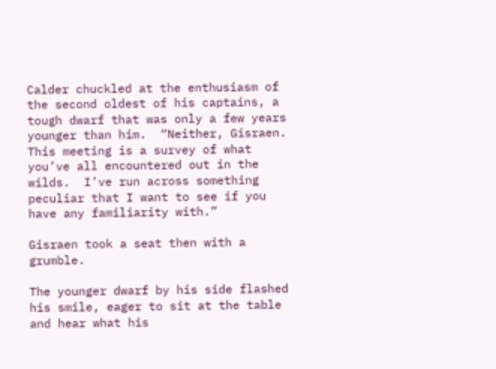Calder chuckled at the enthusiasm of the second oldest of his captains, a tough dwarf that was only a few years younger than him.  “Neither, Gisraen.  This meeting is a survey of what you’ve all encountered out in the wilds.  I’ve run across something peculiar that I want to see if you have any familiarity with.”

Gisraen took a seat then with a grumble.

The younger dwarf by his side flashed his smile, eager to sit at the table and hear what his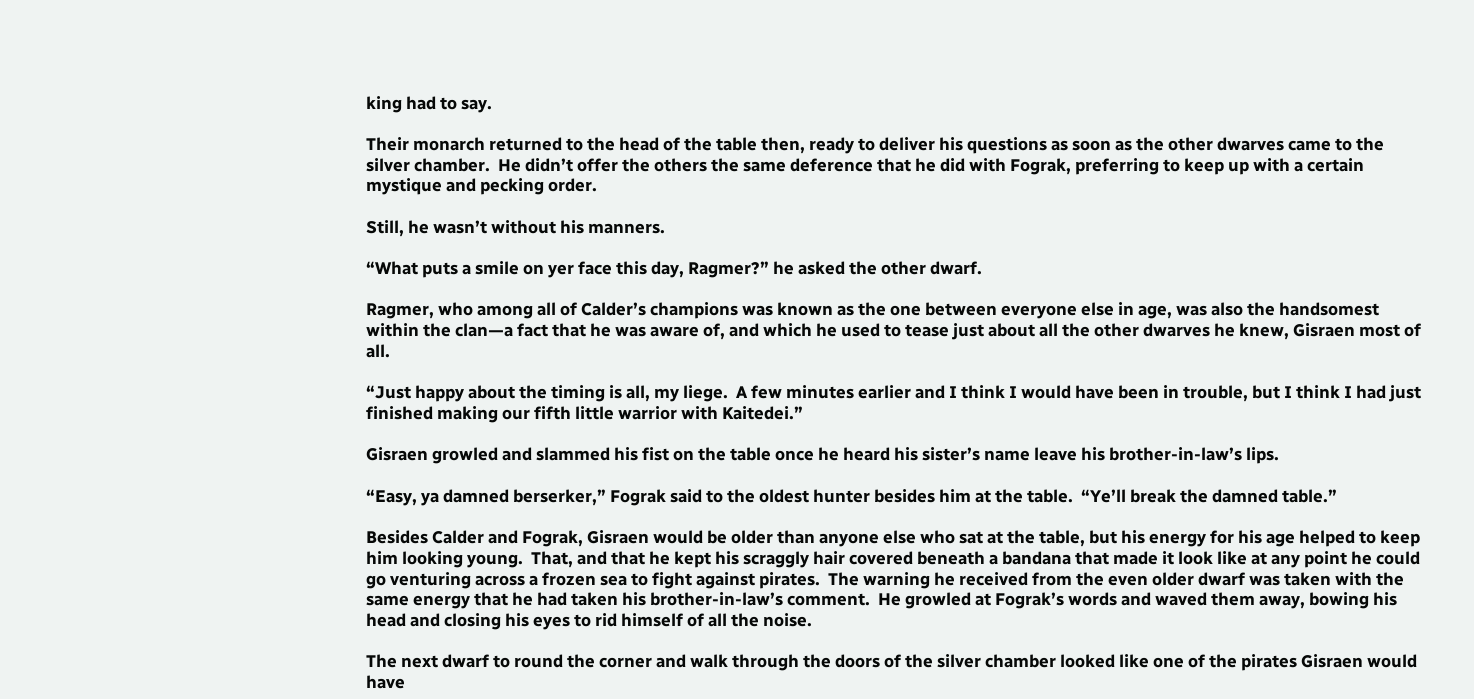king had to say.

Their monarch returned to the head of the table then, ready to deliver his questions as soon as the other dwarves came to the silver chamber.  He didn’t offer the others the same deference that he did with Fograk, preferring to keep up with a certain mystique and pecking order.

Still, he wasn’t without his manners.

“What puts a smile on yer face this day, Ragmer?” he asked the other dwarf.

Ragmer, who among all of Calder’s champions was known as the one between everyone else in age, was also the handsomest within the clan—a fact that he was aware of, and which he used to tease just about all the other dwarves he knew, Gisraen most of all.

“Just happy about the timing is all, my liege.  A few minutes earlier and I think I would have been in trouble, but I think I had just finished making our fifth little warrior with Kaitedei.”

Gisraen growled and slammed his fist on the table once he heard his sister’s name leave his brother-in-law’s lips.

“Easy, ya damned berserker,” Fograk said to the oldest hunter besides him at the table.  “Ye’ll break the damned table.”

Besides Calder and Fograk, Gisraen would be older than anyone else who sat at the table, but his energy for his age helped to keep him looking young.  That, and that he kept his scraggly hair covered beneath a bandana that made it look like at any point he could go venturing across a frozen sea to fight against pirates.  The warning he received from the even older dwarf was taken with the same energy that he had taken his brother-in-law’s comment.  He growled at Fograk’s words and waved them away, bowing his head and closing his eyes to rid himself of all the noise.

The next dwarf to round the corner and walk through the doors of the silver chamber looked like one of the pirates Gisraen would have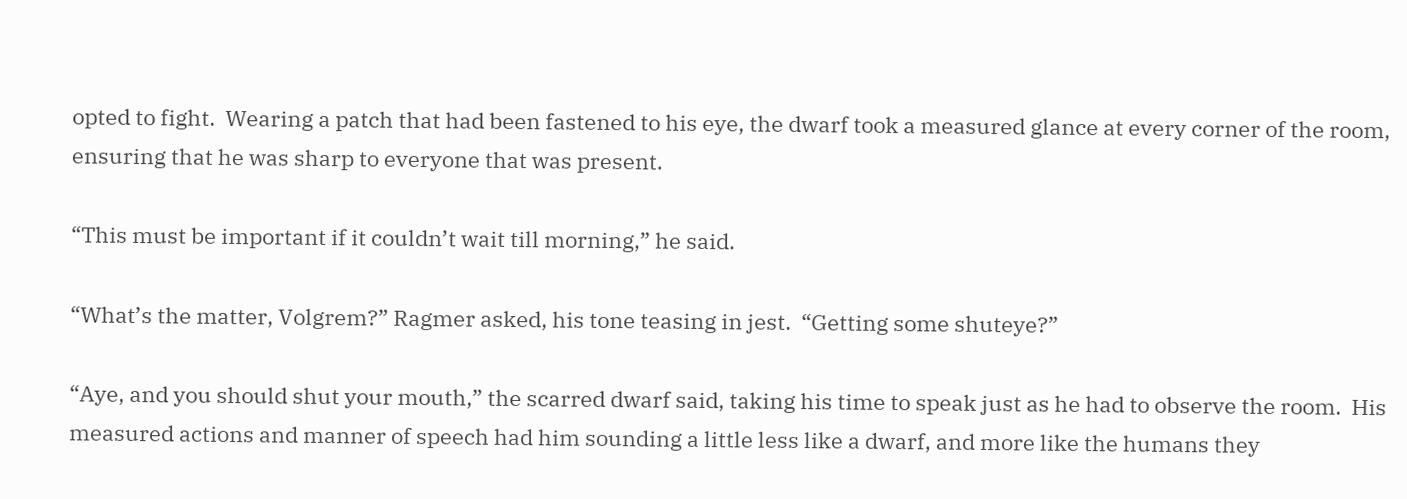opted to fight.  Wearing a patch that had been fastened to his eye, the dwarf took a measured glance at every corner of the room, ensuring that he was sharp to everyone that was present.

“This must be important if it couldn’t wait till morning,” he said.

“What’s the matter, Volgrem?” Ragmer asked, his tone teasing in jest.  “Getting some shuteye?”

“Aye, and you should shut your mouth,” the scarred dwarf said, taking his time to speak just as he had to observe the room.  His measured actions and manner of speech had him sounding a little less like a dwarf, and more like the humans they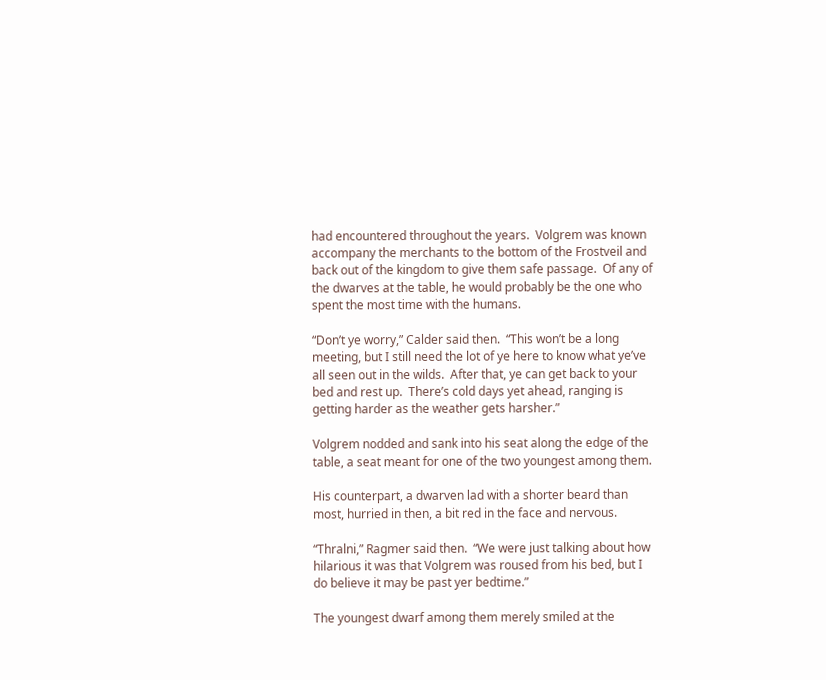had encountered throughout the years.  Volgrem was known accompany the merchants to the bottom of the Frostveil and back out of the kingdom to give them safe passage.  Of any of the dwarves at the table, he would probably be the one who spent the most time with the humans.

“Don’t ye worry,” Calder said then.  “This won’t be a long meeting, but I still need the lot of ye here to know what ye’ve all seen out in the wilds.  After that, ye can get back to your bed and rest up.  There’s cold days yet ahead, ranging is getting harder as the weather gets harsher.”

Volgrem nodded and sank into his seat along the edge of the table, a seat meant for one of the two youngest among them.

His counterpart, a dwarven lad with a shorter beard than most, hurried in then, a bit red in the face and nervous.

“Thralni,” Ragmer said then.  “We were just talking about how hilarious it was that Volgrem was roused from his bed, but I do believe it may be past yer bedtime.”

The youngest dwarf among them merely smiled at the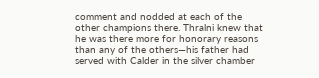comment and nodded at each of the other champions there. Thralni knew that he was there more for honorary reasons than any of the others—his father had served with Calder in the silver chamber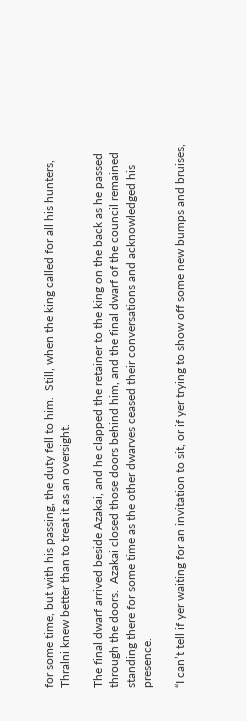for some time, but with his passing, the duty fell to him.  Still, when the king called for all his hunters, Thralni knew better than to treat it as an oversight.

The final dwarf arrived beside Azakai, and he clapped the retainer to the king on the back as he passed through the doors.  Azakai closed those doors behind him, and the final dwarf of the council remained standing there for some time as the other dwarves ceased their conversations and acknowledged his presence.

“I can’t tell if yer waiting for an invitation to sit, or if yer trying to show off some new bumps and bruises,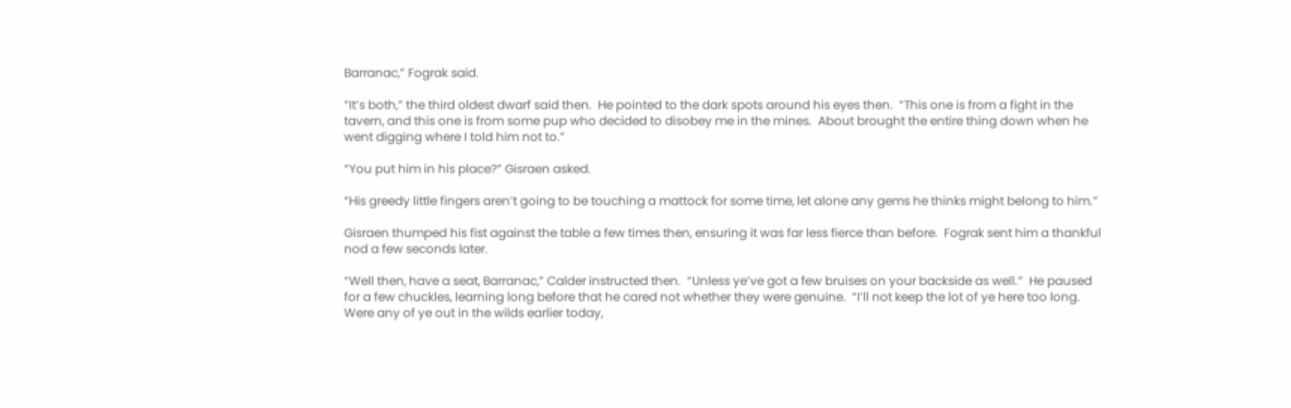Barranac,” Fograk said.

“It’s both,” the third oldest dwarf said then.  He pointed to the dark spots around his eyes then.  “This one is from a fight in the tavern, and this one is from some pup who decided to disobey me in the mines.  About brought the entire thing down when he went digging where I told him not to.”

“You put him in his place?” Gisraen asked.

“His greedy little fingers aren’t going to be touching a mattock for some time, let alone any gems he thinks might belong to him.”

Gisraen thumped his fist against the table a few times then, ensuring it was far less fierce than before.  Fograk sent him a thankful nod a few seconds later.

“Well then, have a seat, Barranac,” Calder instructed then.  “Unless ye’ve got a few bruises on your backside as well.”  He paused for a few chuckles, learning long before that he cared not whether they were genuine.  “I’ll not keep the lot of ye here too long.  Were any of ye out in the wilds earlier today,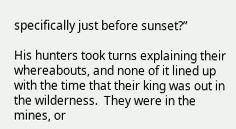specifically just before sunset?”

His hunters took turns explaining their whereabouts, and none of it lined up with the time that their king was out in the wilderness.  They were in the mines, or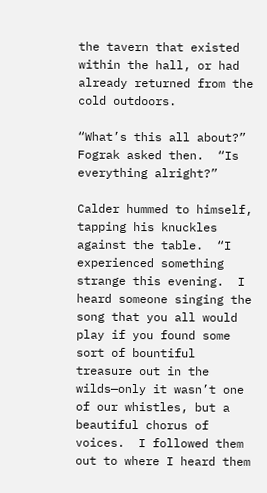the tavern that existed within the hall, or had already returned from the cold outdoors.

“What’s this all about?” Fograk asked then.  “Is everything alright?”

Calder hummed to himself, tapping his knuckles against the table.  “I experienced something strange this evening.  I heard someone singing the song that you all would play if you found some sort of bountiful treasure out in the wilds—only it wasn’t one of our whistles, but a beautiful chorus of voices.  I followed them out to where I heard them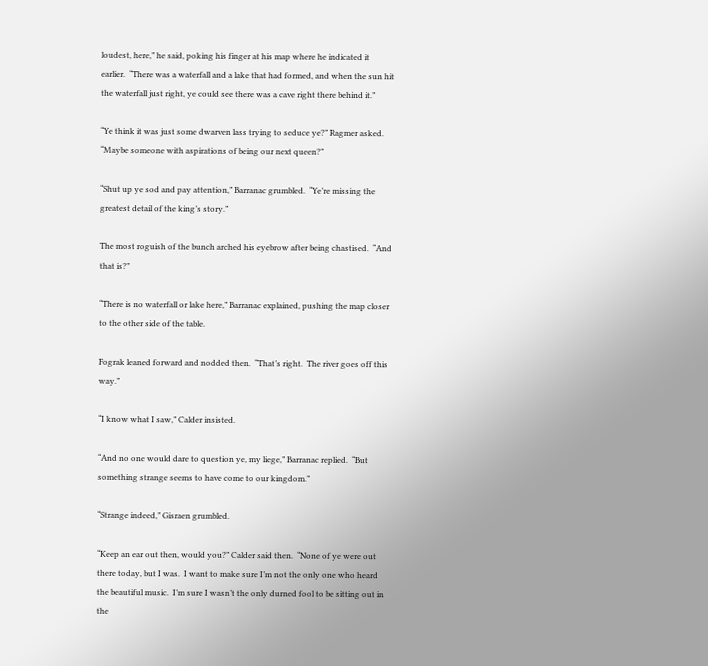loudest, here,” he said, poking his finger at his map where he indicated it earlier.  “There was a waterfall and a lake that had formed, and when the sun hit the waterfall just right, ye could see there was a cave right there behind it.”

“Ye think it was just some dwarven lass trying to seduce ye?” Ragmer asked.  “Maybe someone with aspirations of being our next queen?”

“Shut up ye sod and pay attention,” Barranac grumbled.  “Ye’re missing the greatest detail of the king’s story.”

The most roguish of the bunch arched his eyebrow after being chastised.  “And that is?”

“There is no waterfall or lake here,” Barranac explained, pushing the map closer to the other side of the table.

Fograk leaned forward and nodded then.  “That’s right.  The river goes off this way.”

“I know what I saw,” Calder insisted.

“And no one would dare to question ye, my liege,” Barranac replied.  “But something strange seems to have come to our kingdom.”

“Strange indeed,” Gisraen grumbled.

“Keep an ear out then, would you?” Calder said then.  “None of ye were out there today, but I was.  I want to make sure I’m not the only one who heard the beautiful music.  I’m sure I wasn’t the only durned fool to be sitting out in the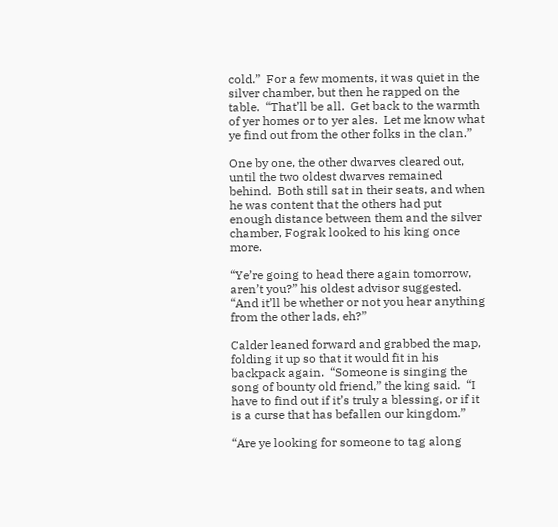cold.”  For a few moments, it was quiet in the silver chamber, but then he rapped on the table.  “That’ll be all.  Get back to the warmth of yer homes or to yer ales.  Let me know what ye find out from the other folks in the clan.”

One by one, the other dwarves cleared out, until the two oldest dwarves remained behind.  Both still sat in their seats, and when he was content that the others had put enough distance between them and the silver chamber, Fograk looked to his king once more.

“Ye’re going to head there again tomorrow, aren’t you?” his oldest advisor suggested.  “And it’ll be whether or not you hear anything from the other lads, eh?”

Calder leaned forward and grabbed the map, folding it up so that it would fit in his backpack again.  “Someone is singing the song of bounty old friend,” the king said.  “I have to find out if it’s truly a blessing, or if it is a curse that has befallen our kingdom.”

“Are ye looking for someone to tag along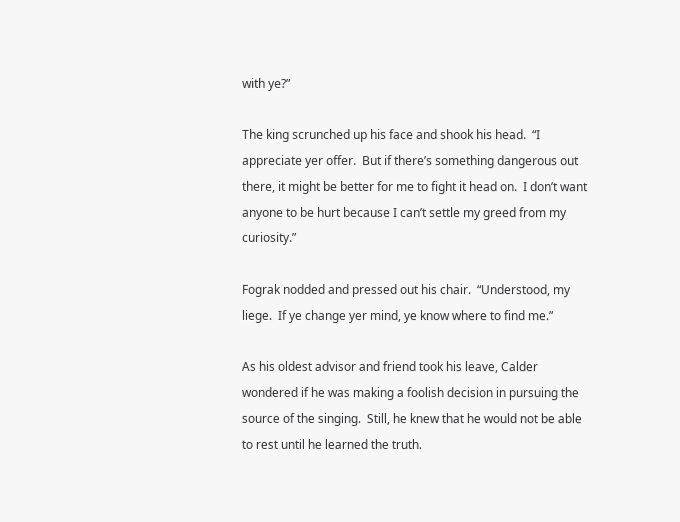with ye?”

The king scrunched up his face and shook his head.  “I appreciate yer offer.  But if there’s something dangerous out there, it might be better for me to fight it head on.  I don’t want anyone to be hurt because I can’t settle my greed from my curiosity.”

Fograk nodded and pressed out his chair.  “Understood, my liege.  If ye change yer mind, ye know where to find me.”

As his oldest advisor and friend took his leave, Calder wondered if he was making a foolish decision in pursuing the source of the singing.  Still, he knew that he would not be able to rest until he learned the truth.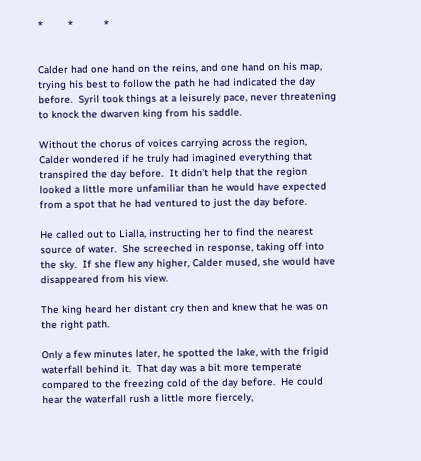*        *          *


Calder had one hand on the reins, and one hand on his map, trying his best to follow the path he had indicated the day before.  Syril took things at a leisurely pace, never threatening to knock the dwarven king from his saddle.

Without the chorus of voices carrying across the region, Calder wondered if he truly had imagined everything that transpired the day before.  It didn’t help that the region looked a little more unfamiliar than he would have expected from a spot that he had ventured to just the day before.

He called out to Lialla, instructing her to find the nearest source of water.  She screeched in response, taking off into the sky.  If she flew any higher, Calder mused, she would have disappeared from his view.

The king heard her distant cry then and knew that he was on the right path.

Only a few minutes later, he spotted the lake, with the frigid waterfall behind it.  That day was a bit more temperate compared to the freezing cold of the day before.  He could hear the waterfall rush a little more fiercely,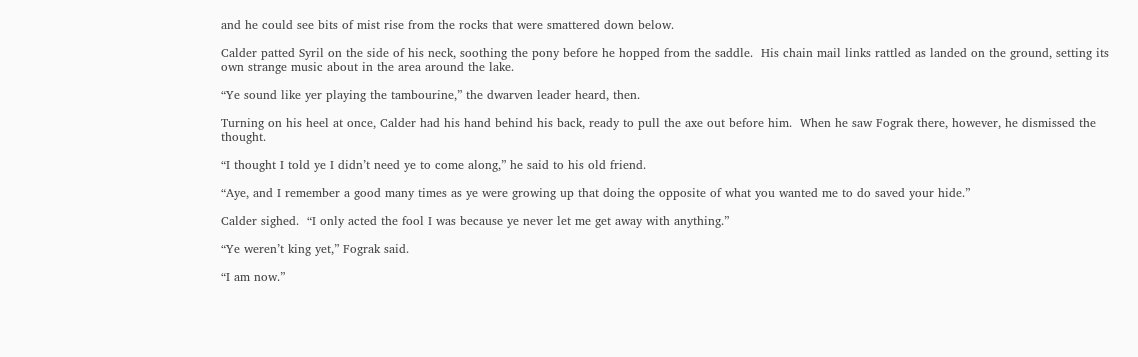and he could see bits of mist rise from the rocks that were smattered down below.

Calder patted Syril on the side of his neck, soothing the pony before he hopped from the saddle.  His chain mail links rattled as landed on the ground, setting its own strange music about in the area around the lake.

“Ye sound like yer playing the tambourine,” the dwarven leader heard, then.

Turning on his heel at once, Calder had his hand behind his back, ready to pull the axe out before him.  When he saw Fograk there, however, he dismissed the thought.

“I thought I told ye I didn’t need ye to come along,” he said to his old friend.

“Aye, and I remember a good many times as ye were growing up that doing the opposite of what you wanted me to do saved your hide.”

Calder sighed.  “I only acted the fool I was because ye never let me get away with anything.”

“Ye weren’t king yet,” Fograk said.

“I am now.”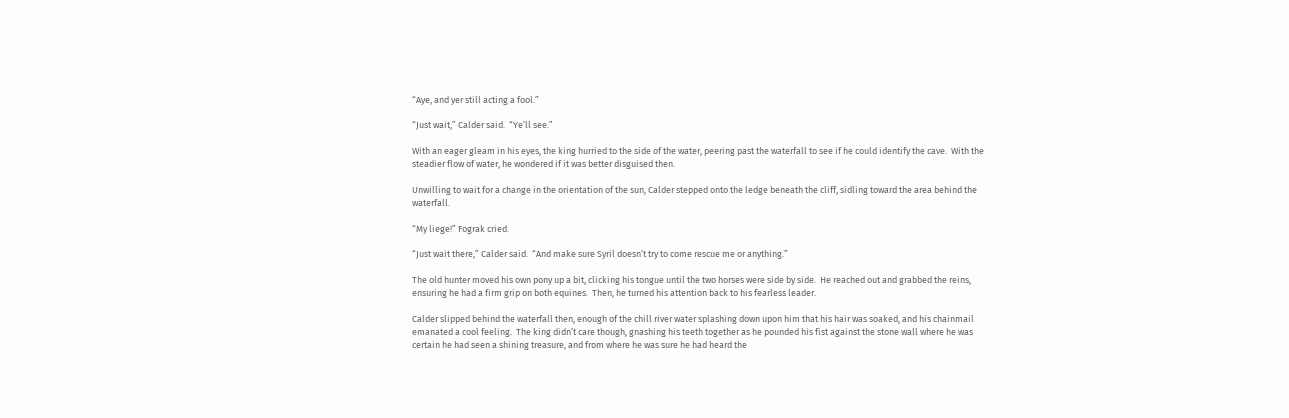“Aye, and yer still acting a fool.”

“Just wait,” Calder said.  “Ye’ll see.”

With an eager gleam in his eyes, the king hurried to the side of the water, peering past the waterfall to see if he could identify the cave.  With the steadier flow of water, he wondered if it was better disguised then.

Unwilling to wait for a change in the orientation of the sun, Calder stepped onto the ledge beneath the cliff, sidling toward the area behind the waterfall.

“My liege!” Fograk cried.

“Just wait there,” Calder said.  “And make sure Syril doesn’t try to come rescue me or anything.”

The old hunter moved his own pony up a bit, clicking his tongue until the two horses were side by side.  He reached out and grabbed the reins, ensuring he had a firm grip on both equines.  Then, he turned his attention back to his fearless leader.

Calder slipped behind the waterfall then, enough of the chill river water splashing down upon him that his hair was soaked, and his chainmail emanated a cool feeling.  The king didn’t care though, gnashing his teeth together as he pounded his fist against the stone wall where he was certain he had seen a shining treasure, and from where he was sure he had heard the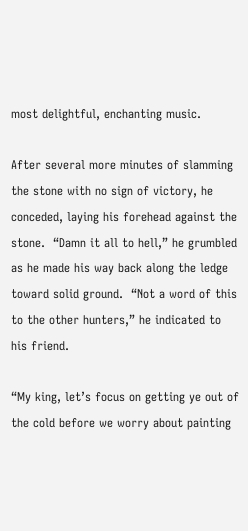most delightful, enchanting music.

After several more minutes of slamming the stone with no sign of victory, he conceded, laying his forehead against the stone.  “Damn it all to hell,” he grumbled as he made his way back along the ledge toward solid ground.  “Not a word of this to the other hunters,” he indicated to his friend.

“My king, let’s focus on getting ye out of the cold before we worry about painting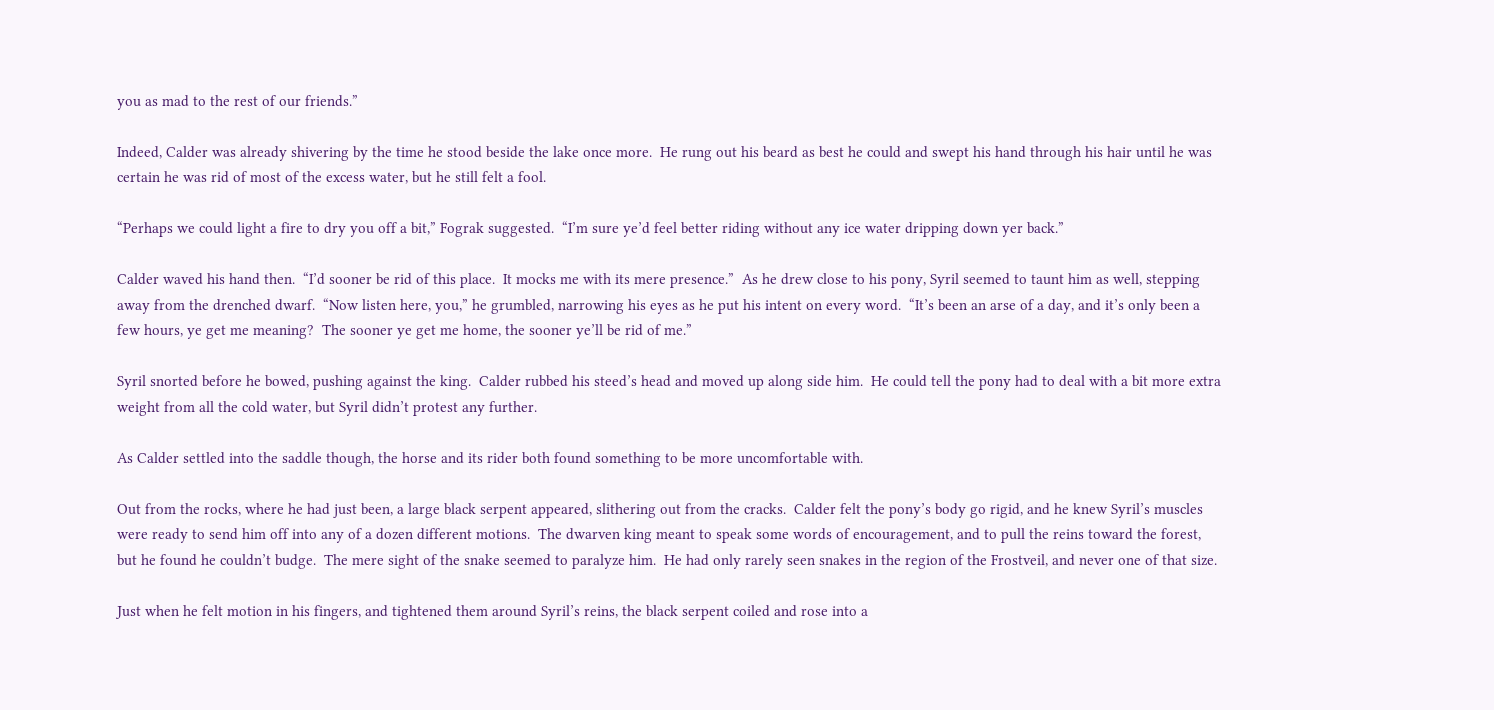you as mad to the rest of our friends.”

Indeed, Calder was already shivering by the time he stood beside the lake once more.  He rung out his beard as best he could and swept his hand through his hair until he was certain he was rid of most of the excess water, but he still felt a fool.

“Perhaps we could light a fire to dry you off a bit,” Fograk suggested.  “I’m sure ye’d feel better riding without any ice water dripping down yer back.”

Calder waved his hand then.  “I’d sooner be rid of this place.  It mocks me with its mere presence.”  As he drew close to his pony, Syril seemed to taunt him as well, stepping away from the drenched dwarf.  “Now listen here, you,” he grumbled, narrowing his eyes as he put his intent on every word.  “It’s been an arse of a day, and it’s only been a few hours, ye get me meaning?  The sooner ye get me home, the sooner ye’ll be rid of me.”

Syril snorted before he bowed, pushing against the king.  Calder rubbed his steed’s head and moved up along side him.  He could tell the pony had to deal with a bit more extra weight from all the cold water, but Syril didn’t protest any further.

As Calder settled into the saddle though, the horse and its rider both found something to be more uncomfortable with.

Out from the rocks, where he had just been, a large black serpent appeared, slithering out from the cracks.  Calder felt the pony’s body go rigid, and he knew Syril’s muscles were ready to send him off into any of a dozen different motions.  The dwarven king meant to speak some words of encouragement, and to pull the reins toward the forest, but he found he couldn’t budge.  The mere sight of the snake seemed to paralyze him.  He had only rarely seen snakes in the region of the Frostveil, and never one of that size.

Just when he felt motion in his fingers, and tightened them around Syril’s reins, the black serpent coiled and rose into a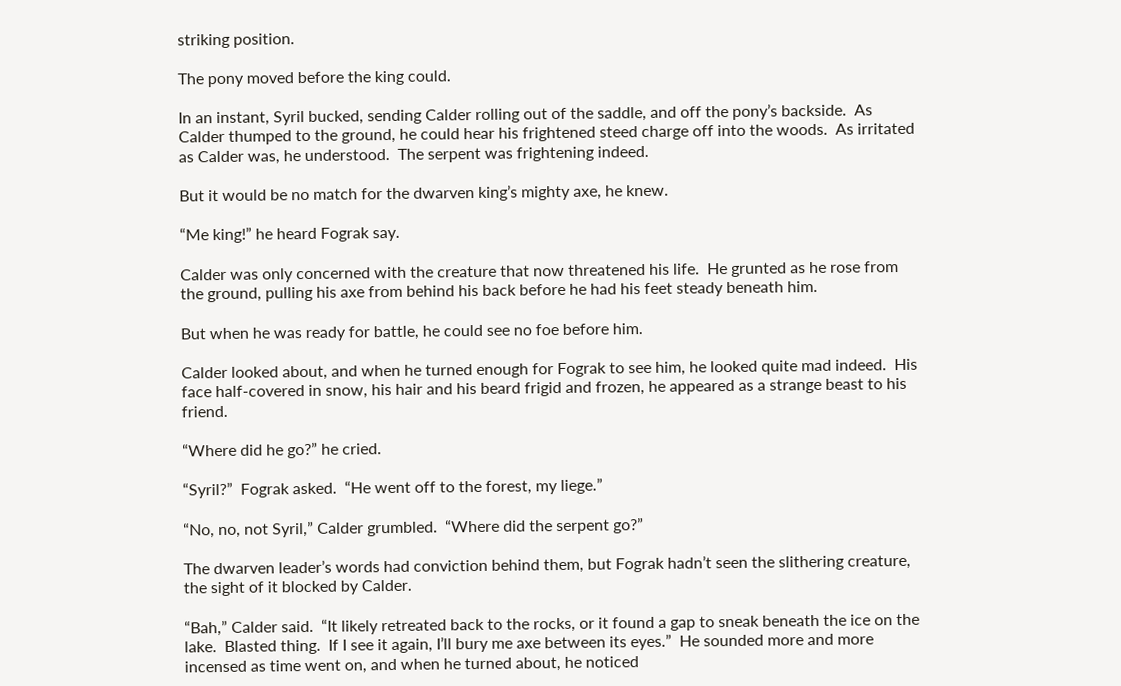striking position.

The pony moved before the king could.

In an instant, Syril bucked, sending Calder rolling out of the saddle, and off the pony’s backside.  As Calder thumped to the ground, he could hear his frightened steed charge off into the woods.  As irritated as Calder was, he understood.  The serpent was frightening indeed.

But it would be no match for the dwarven king’s mighty axe, he knew.

“Me king!” he heard Fograk say.

Calder was only concerned with the creature that now threatened his life.  He grunted as he rose from the ground, pulling his axe from behind his back before he had his feet steady beneath him.

But when he was ready for battle, he could see no foe before him.

Calder looked about, and when he turned enough for Fograk to see him, he looked quite mad indeed.  His face half-covered in snow, his hair and his beard frigid and frozen, he appeared as a strange beast to his friend.

“Where did he go?” he cried.

“Syril?”  Fograk asked.  “He went off to the forest, my liege.”

“No, no, not Syril,” Calder grumbled.  “Where did the serpent go?”

The dwarven leader’s words had conviction behind them, but Fograk hadn’t seen the slithering creature, the sight of it blocked by Calder.

“Bah,” Calder said.  “It likely retreated back to the rocks, or it found a gap to sneak beneath the ice on the lake.  Blasted thing.  If I see it again, I’ll bury me axe between its eyes.”  He sounded more and more incensed as time went on, and when he turned about, he noticed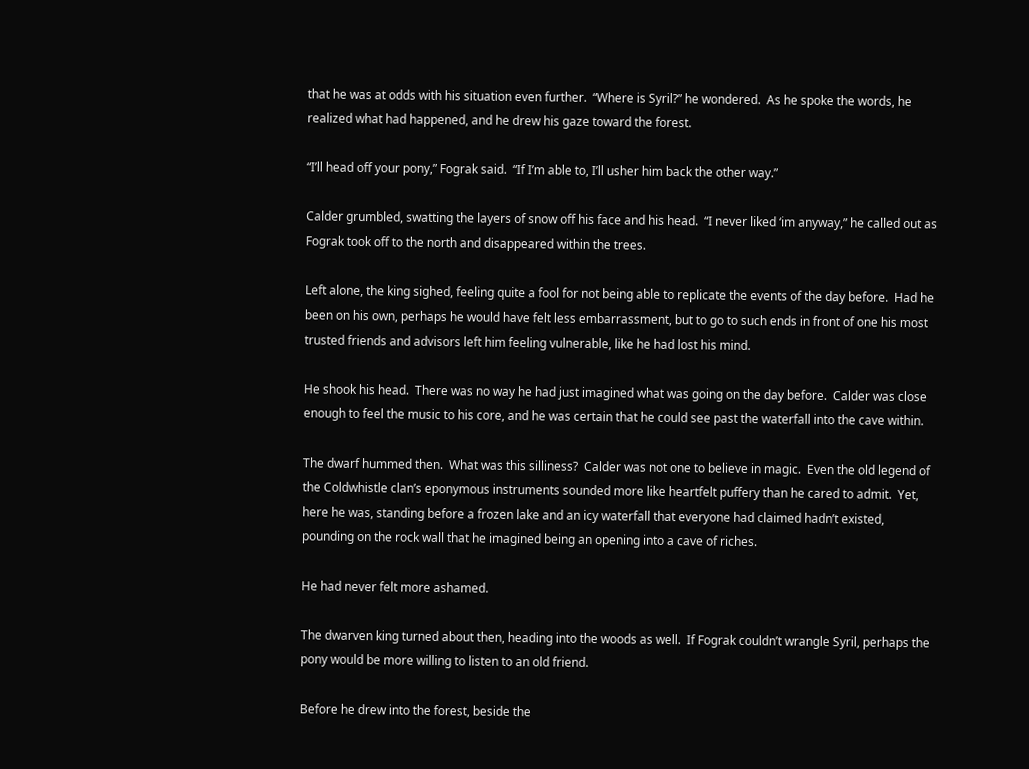that he was at odds with his situation even further.  “Where is Syril?” he wondered.  As he spoke the words, he realized what had happened, and he drew his gaze toward the forest.

“I’ll head off your pony,” Fograk said.  “If I’m able to, I’ll usher him back the other way.”

Calder grumbled, swatting the layers of snow off his face and his head.  “I never liked ‘im anyway,” he called out as Fograk took off to the north and disappeared within the trees.

Left alone, the king sighed, feeling quite a fool for not being able to replicate the events of the day before.  Had he been on his own, perhaps he would have felt less embarrassment, but to go to such ends in front of one his most trusted friends and advisors left him feeling vulnerable, like he had lost his mind.

He shook his head.  There was no way he had just imagined what was going on the day before.  Calder was close enough to feel the music to his core, and he was certain that he could see past the waterfall into the cave within.

The dwarf hummed then.  What was this silliness?  Calder was not one to believe in magic.  Even the old legend of the Coldwhistle clan’s eponymous instruments sounded more like heartfelt puffery than he cared to admit.  Yet, here he was, standing before a frozen lake and an icy waterfall that everyone had claimed hadn’t existed, pounding on the rock wall that he imagined being an opening into a cave of riches.

He had never felt more ashamed.

The dwarven king turned about then, heading into the woods as well.  If Fograk couldn’t wrangle Syril, perhaps the pony would be more willing to listen to an old friend.

Before he drew into the forest, beside the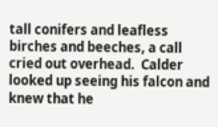tall conifers and leafless birches and beeches, a call cried out overhead.  Calder looked up seeing his falcon and knew that he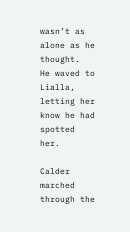wasn’t as alone as he thought.  He waved to Lialla, letting her know he had spotted her.

Calder marched through the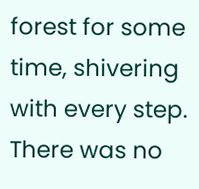forest for some time, shivering with every step.  There was no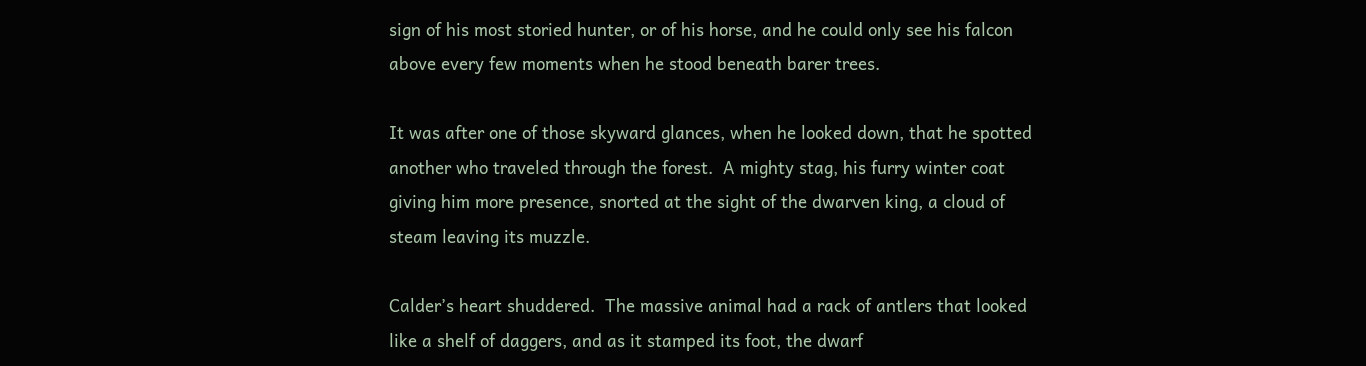sign of his most storied hunter, or of his horse, and he could only see his falcon above every few moments when he stood beneath barer trees.

It was after one of those skyward glances, when he looked down, that he spotted another who traveled through the forest.  A mighty stag, his furry winter coat giving him more presence, snorted at the sight of the dwarven king, a cloud of steam leaving its muzzle.

Calder’s heart shuddered.  The massive animal had a rack of antlers that looked like a shelf of daggers, and as it stamped its foot, the dwarf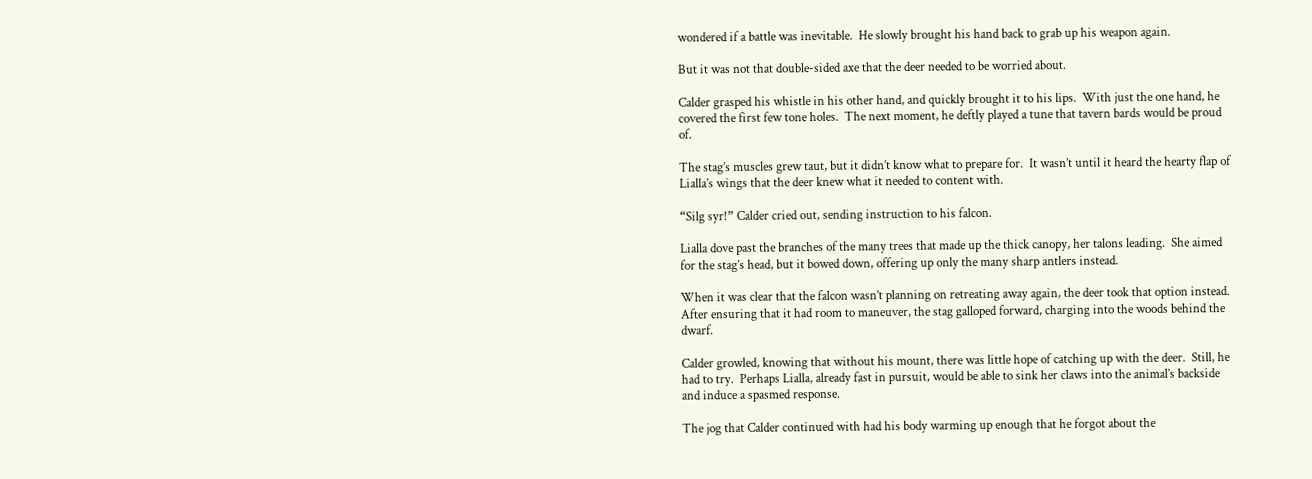wondered if a battle was inevitable.  He slowly brought his hand back to grab up his weapon again.

But it was not that double-sided axe that the deer needed to be worried about.

Calder grasped his whistle in his other hand, and quickly brought it to his lips.  With just the one hand, he covered the first few tone holes.  The next moment, he deftly played a tune that tavern bards would be proud of.

The stag’s muscles grew taut, but it didn’t know what to prepare for.  It wasn’t until it heard the hearty flap of Lialla’s wings that the deer knew what it needed to content with.

“Silg syr!” Calder cried out, sending instruction to his falcon.

Lialla dove past the branches of the many trees that made up the thick canopy, her talons leading.  She aimed for the stag’s head, but it bowed down, offering up only the many sharp antlers instead.

When it was clear that the falcon wasn’t planning on retreating away again, the deer took that option instead.  After ensuring that it had room to maneuver, the stag galloped forward, charging into the woods behind the dwarf.

Calder growled, knowing that without his mount, there was little hope of catching up with the deer.  Still, he had to try.  Perhaps Lialla, already fast in pursuit, would be able to sink her claws into the animal’s backside and induce a spasmed response.

The jog that Calder continued with had his body warming up enough that he forgot about the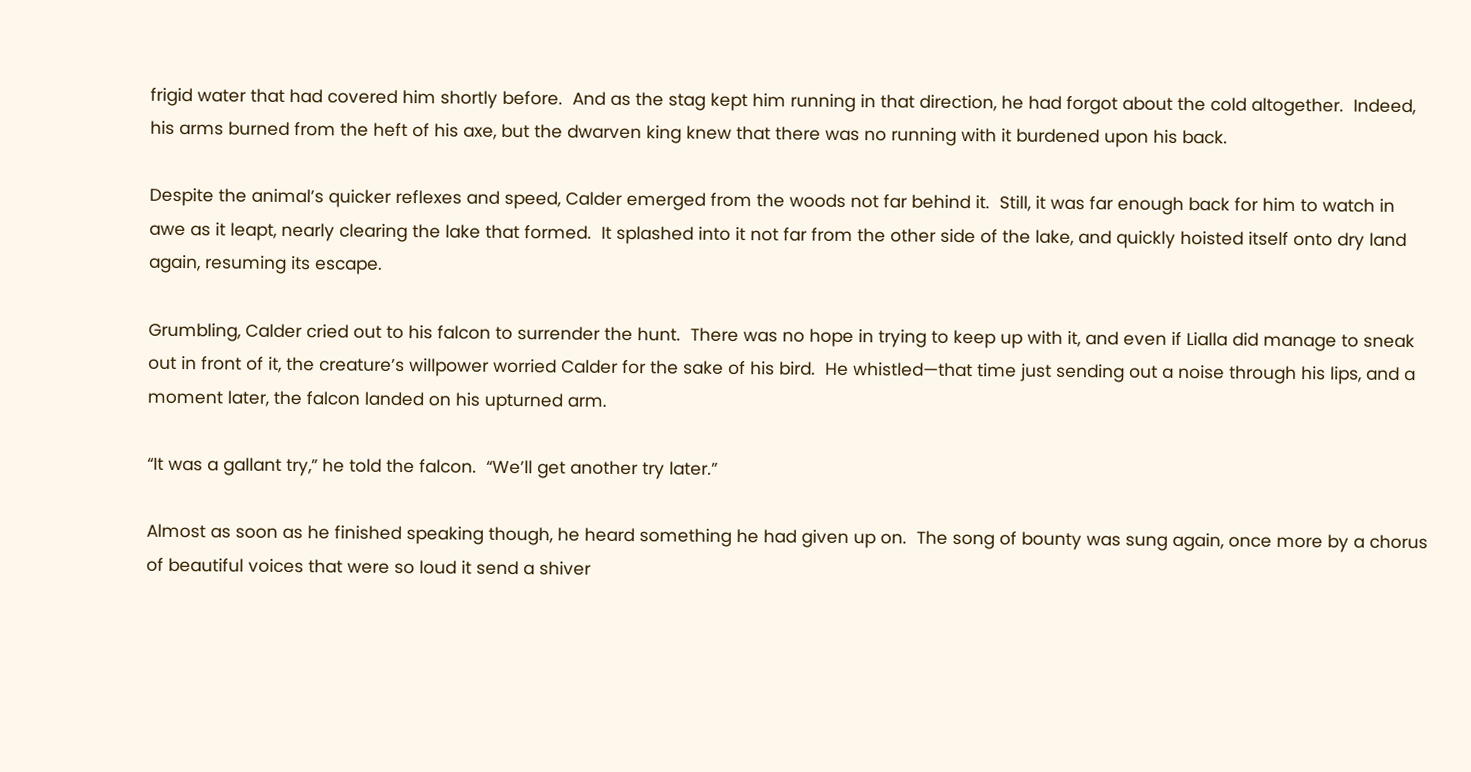frigid water that had covered him shortly before.  And as the stag kept him running in that direction, he had forgot about the cold altogether.  Indeed, his arms burned from the heft of his axe, but the dwarven king knew that there was no running with it burdened upon his back.

Despite the animal’s quicker reflexes and speed, Calder emerged from the woods not far behind it.  Still, it was far enough back for him to watch in awe as it leapt, nearly clearing the lake that formed.  It splashed into it not far from the other side of the lake, and quickly hoisted itself onto dry land again, resuming its escape.

Grumbling, Calder cried out to his falcon to surrender the hunt.  There was no hope in trying to keep up with it, and even if Lialla did manage to sneak out in front of it, the creature’s willpower worried Calder for the sake of his bird.  He whistled—that time just sending out a noise through his lips, and a moment later, the falcon landed on his upturned arm.

“It was a gallant try,” he told the falcon.  “We’ll get another try later.”

Almost as soon as he finished speaking though, he heard something he had given up on.  The song of bounty was sung again, once more by a chorus of beautiful voices that were so loud it send a shiver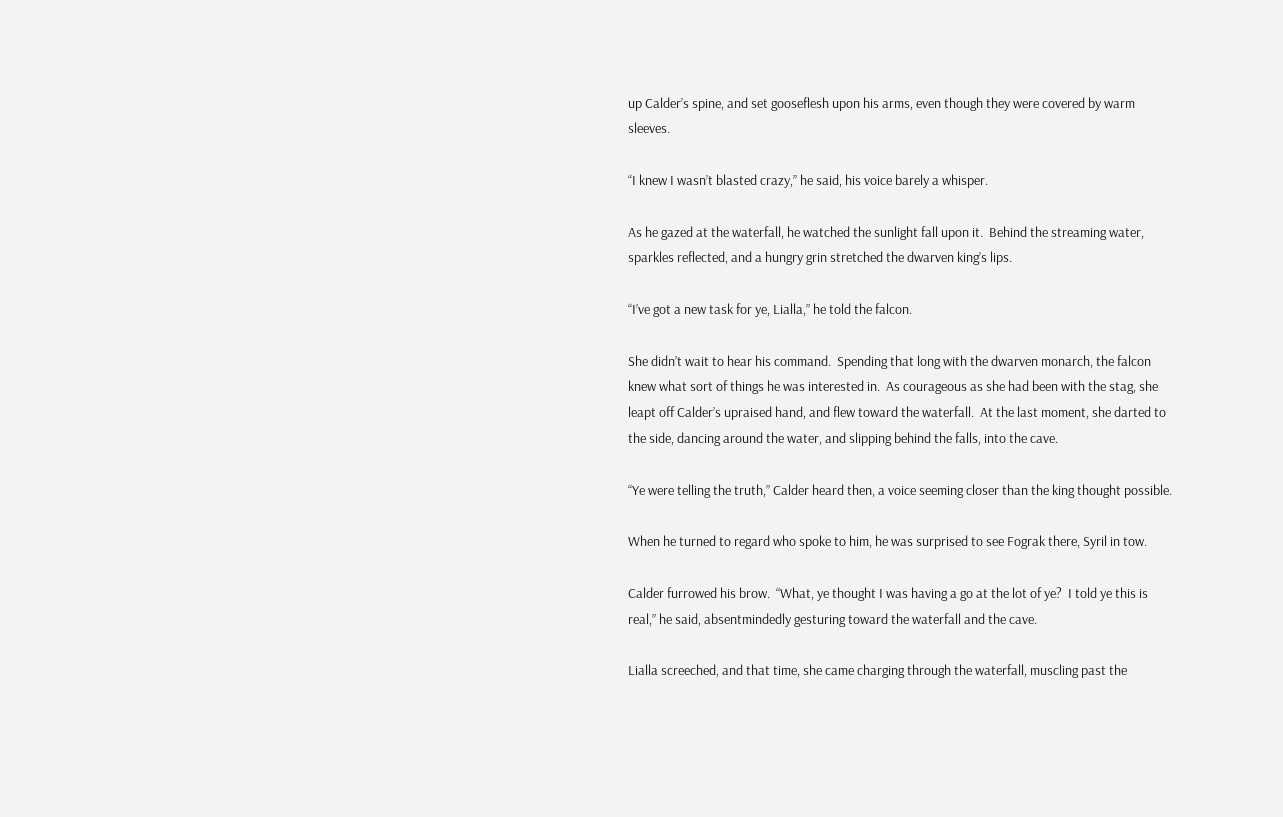up Calder’s spine, and set gooseflesh upon his arms, even though they were covered by warm sleeves.

“I knew I wasn’t blasted crazy,” he said, his voice barely a whisper.

As he gazed at the waterfall, he watched the sunlight fall upon it.  Behind the streaming water, sparkles reflected, and a hungry grin stretched the dwarven king’s lips.

“I’ve got a new task for ye, Lialla,” he told the falcon.

She didn’t wait to hear his command.  Spending that long with the dwarven monarch, the falcon knew what sort of things he was interested in.  As courageous as she had been with the stag, she leapt off Calder’s upraised hand, and flew toward the waterfall.  At the last moment, she darted to the side, dancing around the water, and slipping behind the falls, into the cave.

“Ye were telling the truth,” Calder heard then, a voice seeming closer than the king thought possible.

When he turned to regard who spoke to him, he was surprised to see Fograk there, Syril in tow.

Calder furrowed his brow.  “What, ye thought I was having a go at the lot of ye?  I told ye this is real,” he said, absentmindedly gesturing toward the waterfall and the cave.

Lialla screeched, and that time, she came charging through the waterfall, muscling past the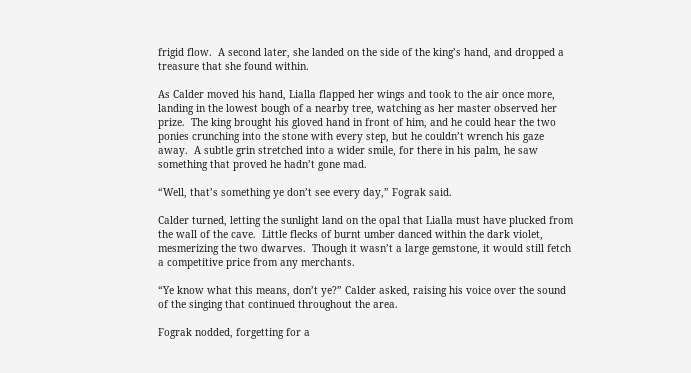frigid flow.  A second later, she landed on the side of the king’s hand, and dropped a treasure that she found within.

As Calder moved his hand, Lialla flapped her wings and took to the air once more, landing in the lowest bough of a nearby tree, watching as her master observed her prize.  The king brought his gloved hand in front of him, and he could hear the two ponies crunching into the stone with every step, but he couldn’t wrench his gaze away.  A subtle grin stretched into a wider smile, for there in his palm, he saw something that proved he hadn’t gone mad.

“Well, that’s something ye don’t see every day,” Fograk said.

Calder turned, letting the sunlight land on the opal that Lialla must have plucked from the wall of the cave.  Little flecks of burnt umber danced within the dark violet, mesmerizing the two dwarves.  Though it wasn’t a large gemstone, it would still fetch a competitive price from any merchants.

“Ye know what this means, don’t ye?” Calder asked, raising his voice over the sound of the singing that continued throughout the area.

Fograk nodded, forgetting for a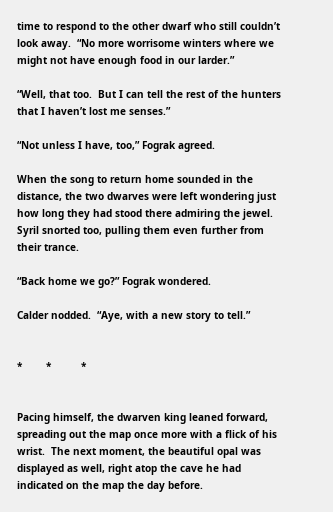time to respond to the other dwarf who still couldn’t look away.  “No more worrisome winters where we might not have enough food in our larder.”

“Well, that too.  But I can tell the rest of the hunters that I haven’t lost me senses.”

“Not unless I have, too,” Fograk agreed.

When the song to return home sounded in the distance, the two dwarves were left wondering just how long they had stood there admiring the jewel.  Syril snorted too, pulling them even further from their trance.

“Back home we go?” Fograk wondered.

Calder nodded.  “Aye, with a new story to tell.”


*        *          *


Pacing himself, the dwarven king leaned forward, spreading out the map once more with a flick of his wrist.  The next moment, the beautiful opal was displayed as well, right atop the cave he had indicated on the map the day before.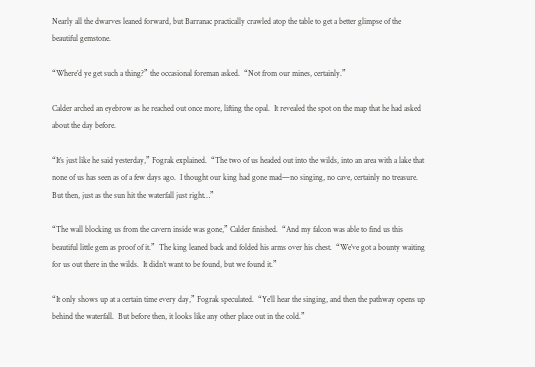Nearly all the dwarves leaned forward, but Barranac practically crawled atop the table to get a better glimpse of the beautiful gemstone.

“Where’d ye get such a thing?” the occasional foreman asked.  “Not from our mines, certainly.”

Calder arched an eyebrow as he reached out once more, lifting the opal.  It revealed the spot on the map that he had asked about the day before.

“It’s just like he said yesterday,” Fograk explained.  “The two of us headed out into the wilds, into an area with a lake that none of us has seen as of a few days ago.  I thought our king had gone mad—no singing, no cave, certainly no treasure.  But then, just as the sun hit the waterfall just right…”

“The wall blocking us from the cavern inside was gone,” Calder finished.  “And my falcon was able to find us this beautiful little gem as proof of it.”  The king leaned back and folded his arms over his chest.  “We’ve got a bounty waiting for us out there in the wilds.  It didn’t want to be found, but we found it.”

“It only shows up at a certain time every day,” Fograk speculated.  “Ye’ll hear the singing, and then the pathway opens up behind the waterfall.  But before then, it looks like any other place out in the cold.”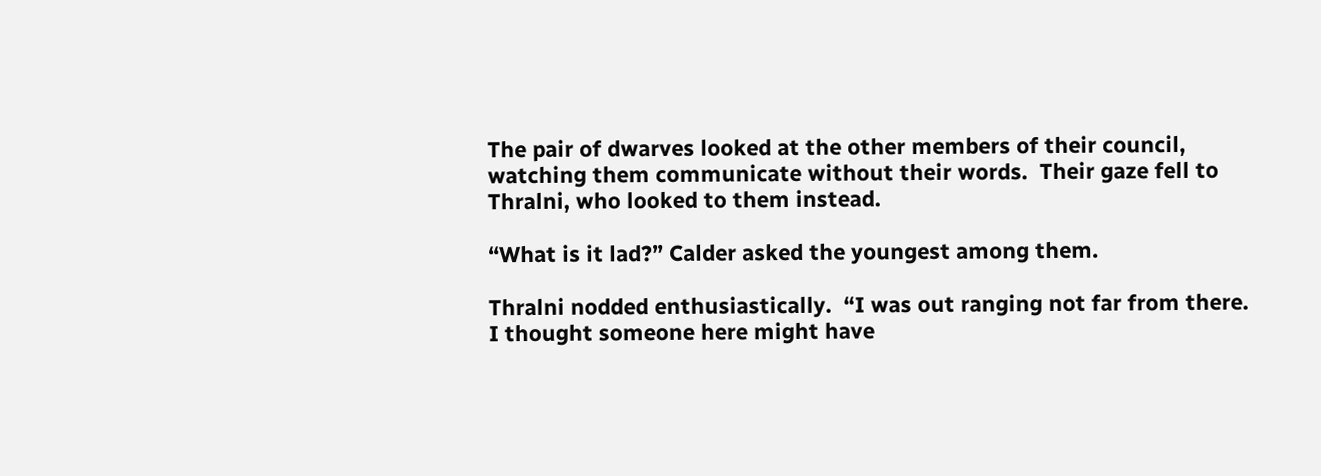The pair of dwarves looked at the other members of their council, watching them communicate without their words.  Their gaze fell to Thralni, who looked to them instead.

“What is it lad?” Calder asked the youngest among them.

Thralni nodded enthusiastically.  “I was out ranging not far from there.  I thought someone here might have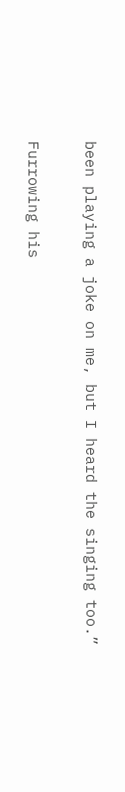been playing a joke on me, but I heard the singing too.”

Furrowing his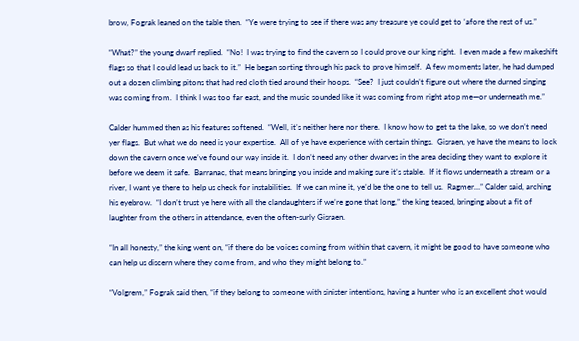brow, Fograk leaned on the table then.  “Ye were trying to see if there was any treasure ye could get to ‘afore the rest of us.”

“What?” the young dwarf replied.  “No!  I was trying to find the cavern so I could prove our king right.  I even made a few makeshift flags so that I could lead us back to it.”  He began sorting through his pack to prove himself.  A few moments later, he had dumped out a dozen climbing pitons that had red cloth tied around their hoops.  “See?  I just couldn’t figure out where the durned singing was coming from.  I think I was too far east, and the music sounded like it was coming from right atop me—or underneath me.”

Calder hummed then as his features softened.  “Well, it’s neither here nor there.  I know how to get ta the lake, so we don’t need yer flags.  But what we do need is your expertise.  All of ye have experience with certain things.  Gisraen, ye have the means to lock down the cavern once we’ve found our way inside it.  I don’t need any other dwarves in the area deciding they want to explore it before we deem it safe.  Barranac, that means bringing you inside and making sure it’s stable.  If it flows underneath a stream or a river, I want ye there to help us check for instabilities.  If we can mine it, ye’d be the one to tell us.  Ragmer…” Calder said, arching his eyebrow.  “I don’t trust ye here with all the clandaughters if we’re gone that long,” the king teased, bringing about a fit of laughter from the others in attendance, even the often-surly Gisraen.

“In all honesty,” the king went on, “if there do be voices coming from within that cavern, it might be good to have someone who can help us discern where they come from, and who they might belong to.”

“Volgrem,” Fograk said then, “if they belong to someone with sinister intentions, having a hunter who is an excellent shot would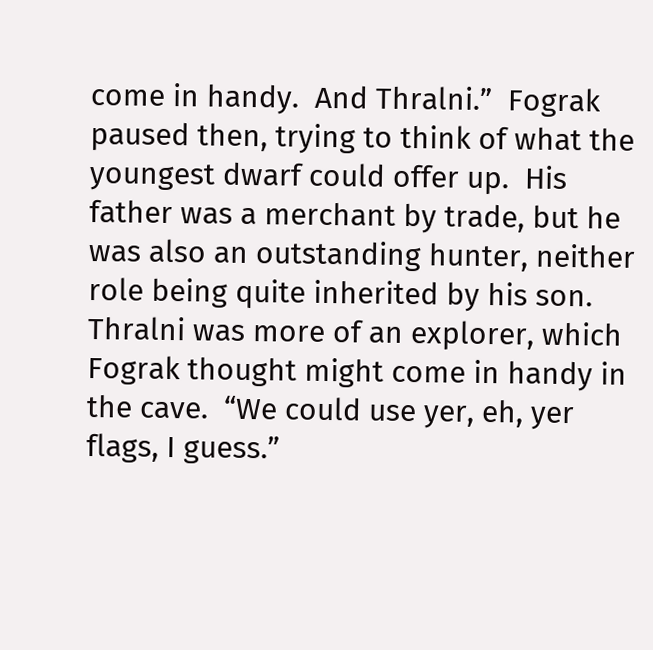come in handy.  And Thralni.”  Fograk paused then, trying to think of what the youngest dwarf could offer up.  His father was a merchant by trade, but he was also an outstanding hunter, neither role being quite inherited by his son.  Thralni was more of an explorer, which Fograk thought might come in handy in the cave.  “We could use yer, eh, yer flags, I guess.”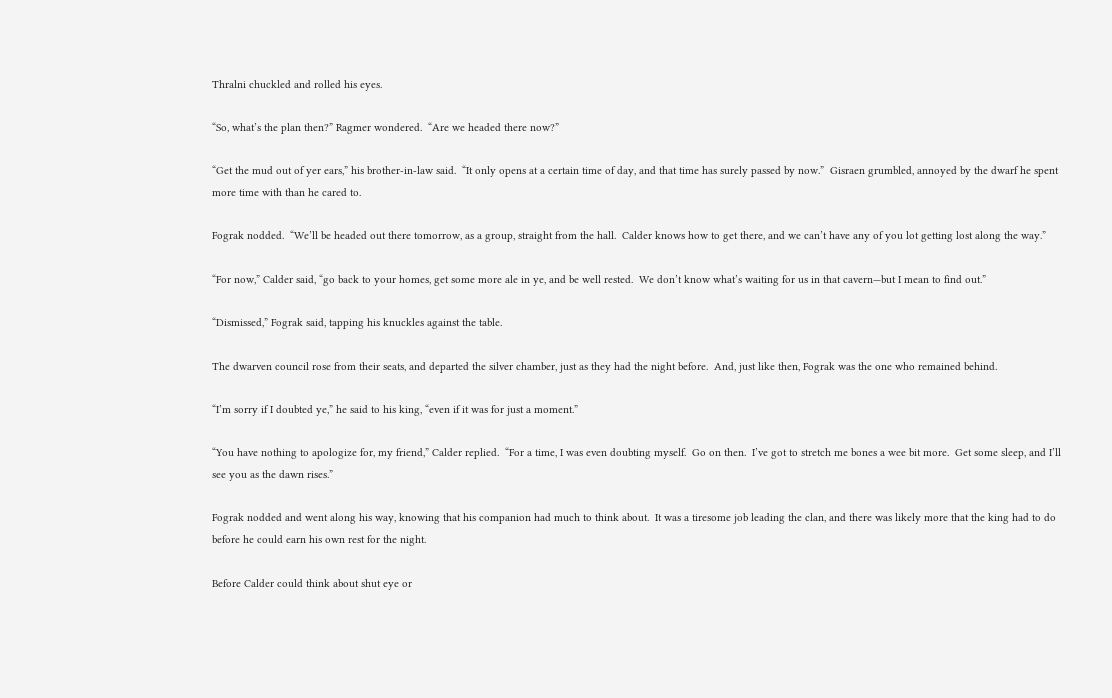Thralni chuckled and rolled his eyes.

“So, what’s the plan then?” Ragmer wondered.  “Are we headed there now?”

“Get the mud out of yer ears,” his brother-in-law said.  “It only opens at a certain time of day, and that time has surely passed by now.”  Gisraen grumbled, annoyed by the dwarf he spent more time with than he cared to.

Fograk nodded.  “We’ll be headed out there tomorrow, as a group, straight from the hall.  Calder knows how to get there, and we can’t have any of you lot getting lost along the way.”

“For now,” Calder said, “go back to your homes, get some more ale in ye, and be well rested.  We don’t know what’s waiting for us in that cavern—but I mean to find out.”

“Dismissed,” Fograk said, tapping his knuckles against the table.

The dwarven council rose from their seats, and departed the silver chamber, just as they had the night before.  And, just like then, Fograk was the one who remained behind.

“I’m sorry if I doubted ye,” he said to his king, “even if it was for just a moment.”

“You have nothing to apologize for, my friend,” Calder replied.  “For a time, I was even doubting myself.  Go on then.  I’ve got to stretch me bones a wee bit more.  Get some sleep, and I’ll see you as the dawn rises.”

Fograk nodded and went along his way, knowing that his companion had much to think about.  It was a tiresome job leading the clan, and there was likely more that the king had to do before he could earn his own rest for the night.

Before Calder could think about shut eye or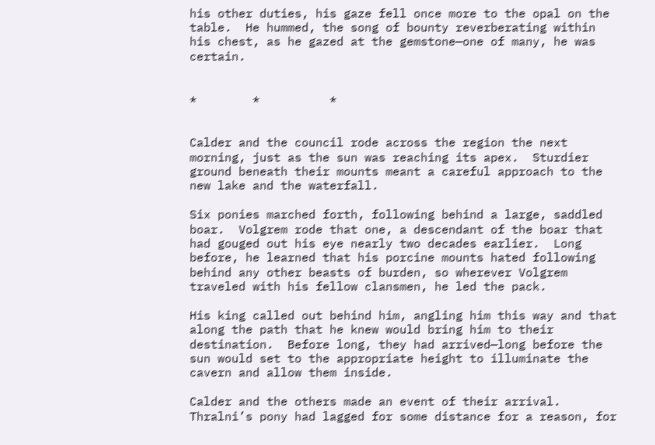his other duties, his gaze fell once more to the opal on the table.  He hummed, the song of bounty reverberating within his chest, as he gazed at the gemstone—one of many, he was certain.


*        *          *


Calder and the council rode across the region the next morning, just as the sun was reaching its apex.  Sturdier ground beneath their mounts meant a careful approach to the new lake and the waterfall.

Six ponies marched forth, following behind a large, saddled boar.  Volgrem rode that one, a descendant of the boar that had gouged out his eye nearly two decades earlier.  Long before, he learned that his porcine mounts hated following behind any other beasts of burden, so wherever Volgrem traveled with his fellow clansmen, he led the pack.

His king called out behind him, angling him this way and that along the path that he knew would bring him to their destination.  Before long, they had arrived—long before the sun would set to the appropriate height to illuminate the cavern and allow them inside.

Calder and the others made an event of their arrival.  Thralni’s pony had lagged for some distance for a reason, for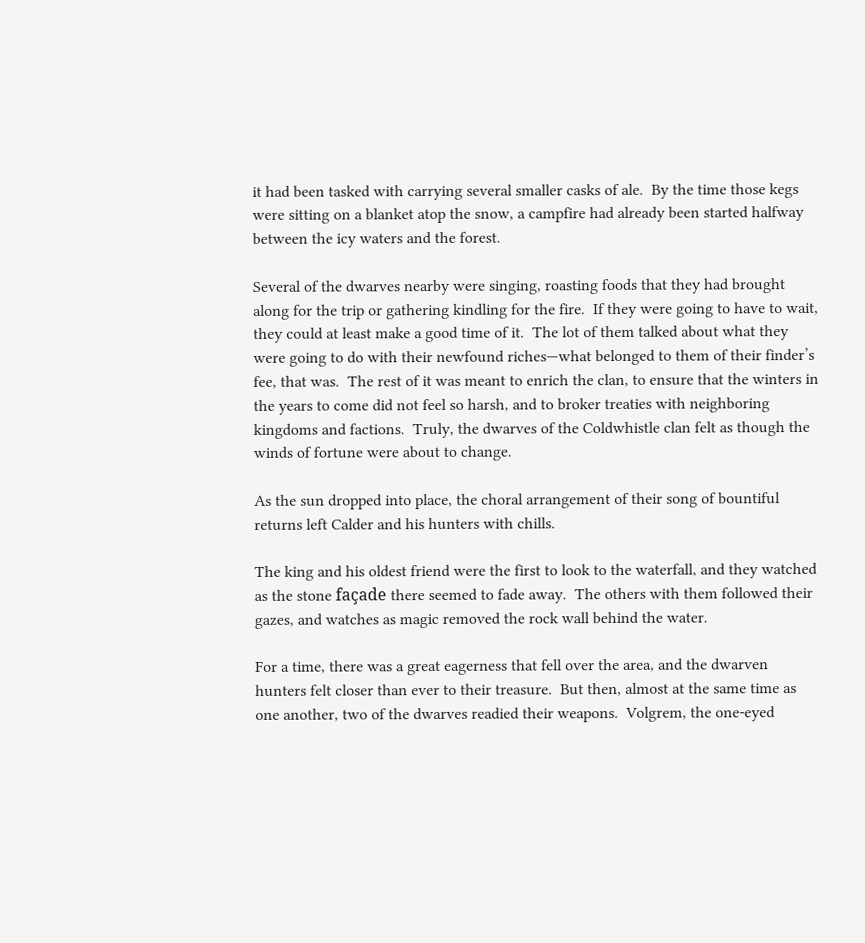it had been tasked with carrying several smaller casks of ale.  By the time those kegs were sitting on a blanket atop the snow, a campfire had already been started halfway between the icy waters and the forest.

Several of the dwarves nearby were singing, roasting foods that they had brought along for the trip or gathering kindling for the fire.  If they were going to have to wait, they could at least make a good time of it.  The lot of them talked about what they were going to do with their newfound riches—what belonged to them of their finder’s fee, that was.  The rest of it was meant to enrich the clan, to ensure that the winters in the years to come did not feel so harsh, and to broker treaties with neighboring kingdoms and factions.  Truly, the dwarves of the Coldwhistle clan felt as though the winds of fortune were about to change.

As the sun dropped into place, the choral arrangement of their song of bountiful returns left Calder and his hunters with chills.

The king and his oldest friend were the first to look to the waterfall, and they watched as the stone façade there seemed to fade away.  The others with them followed their gazes, and watches as magic removed the rock wall behind the water.

For a time, there was a great eagerness that fell over the area, and the dwarven hunters felt closer than ever to their treasure.  But then, almost at the same time as one another, two of the dwarves readied their weapons.  Volgrem, the one-eyed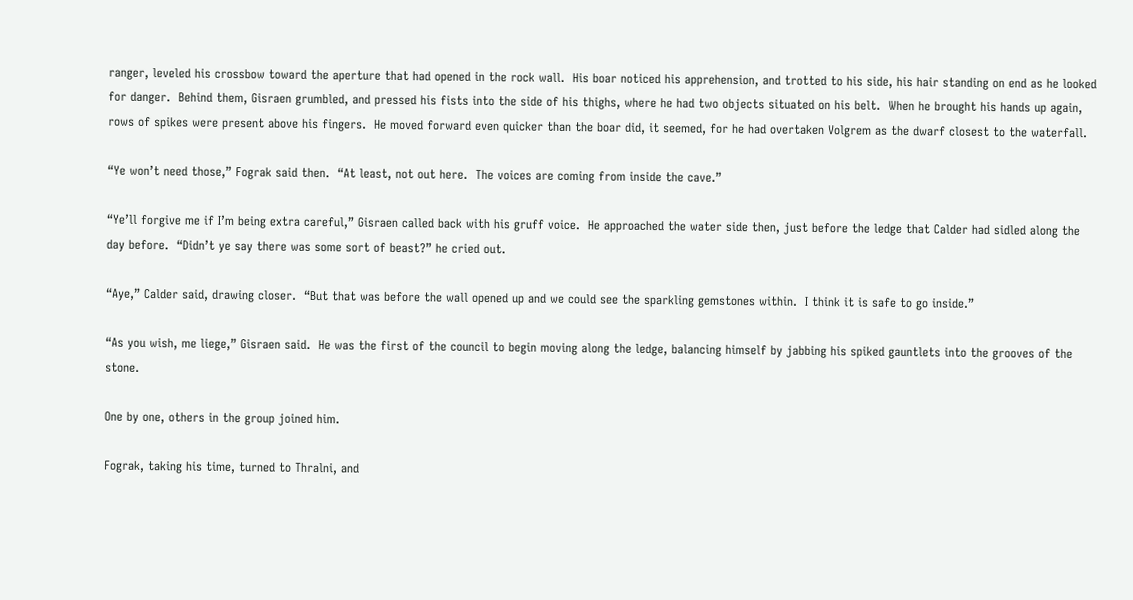ranger, leveled his crossbow toward the aperture that had opened in the rock wall.  His boar noticed his apprehension, and trotted to his side, his hair standing on end as he looked for danger.  Behind them, Gisraen grumbled, and pressed his fists into the side of his thighs, where he had two objects situated on his belt.  When he brought his hands up again, rows of spikes were present above his fingers.  He moved forward even quicker than the boar did, it seemed, for he had overtaken Volgrem as the dwarf closest to the waterfall.

“Ye won’t need those,” Fograk said then.  “At least, not out here.  The voices are coming from inside the cave.”

“Ye’ll forgive me if I’m being extra careful,” Gisraen called back with his gruff voice.  He approached the water side then, just before the ledge that Calder had sidled along the day before.  “Didn’t ye say there was some sort of beast?” he cried out.

“Aye,” Calder said, drawing closer.  “But that was before the wall opened up and we could see the sparkling gemstones within.  I think it is safe to go inside.”

“As you wish, me liege,” Gisraen said.  He was the first of the council to begin moving along the ledge, balancing himself by jabbing his spiked gauntlets into the grooves of the stone.

One by one, others in the group joined him.

Fograk, taking his time, turned to Thralni, and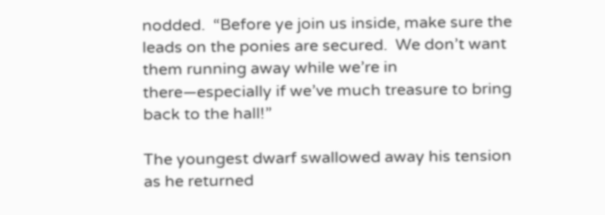nodded.  “Before ye join us inside, make sure the leads on the ponies are secured.  We don’t want them running away while we’re in there—especially if we’ve much treasure to bring back to the hall!”

The youngest dwarf swallowed away his tension as he returned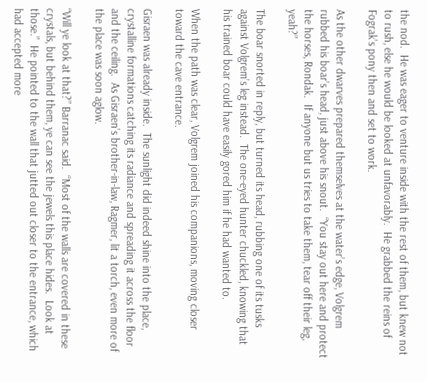the nod.  He was eager to venture inside with the rest of them, but knew not to rush, else he would be looked at unfavorably.  He grabbed the reins of Fograk’s pony then and set to work.

As the other dwarves prepared themselves at the water’s edge, Volgrem rubbed his boar’s head, just above his snout.  “You stay out here and protect the horses, Rondak.  If anyone but us tries to take them, tear off their leg, yeah?”

The boar snorted in reply, but turned its head, rubbing one of its tusks against Volgrem’s leg instead.  The one-eyed hunter chuckled, knowing that his trained boar could have easily gored him if he had wanted to.

When the path was clear, Volgrem joined his companions, moving closer toward the cave entrance.

Gisraen was already inside.  The sunlight did indeed shine into the place, crystalline formations catching its radiance and spreading it across the floor and the ceiling.  As Gisraen’s brother-in-law, Ragmer, lit a torch, even more of the place was soon aglow.

“Will ye look at that?” Barranac said.  “Most of the walls are covered in these crystals, but behind them, ye can see the jewels this place hides.  Look at those.”  He pointed to the wall that jutted out closer to the entrance, which had accepted more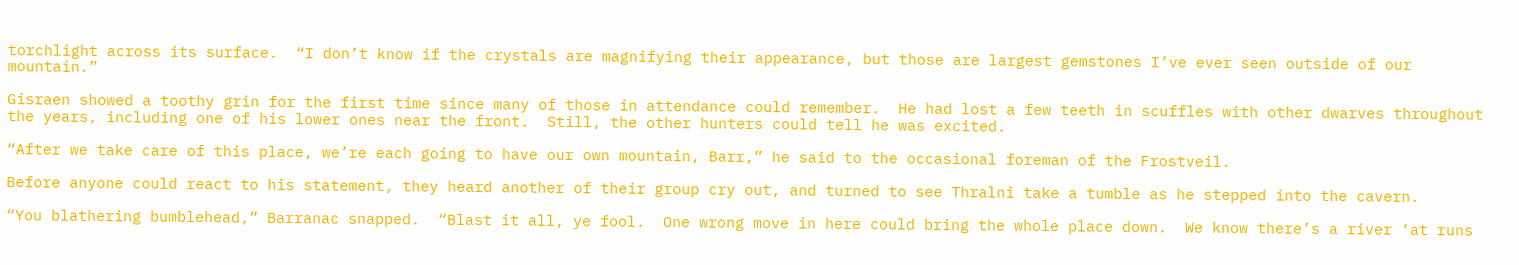torchlight across its surface.  “I don’t know if the crystals are magnifying their appearance, but those are largest gemstones I’ve ever seen outside of our mountain.”

Gisraen showed a toothy grin for the first time since many of those in attendance could remember.  He had lost a few teeth in scuffles with other dwarves throughout the years, including one of his lower ones near the front.  Still, the other hunters could tell he was excited.

“After we take care of this place, we’re each going to have our own mountain, Barr,” he said to the occasional foreman of the Frostveil.

Before anyone could react to his statement, they heard another of their group cry out, and turned to see Thralni take a tumble as he stepped into the cavern.

“You blathering bumblehead,” Barranac snapped.  “Blast it all, ye fool.  One wrong move in here could bring the whole place down.  We know there’s a river ‘at runs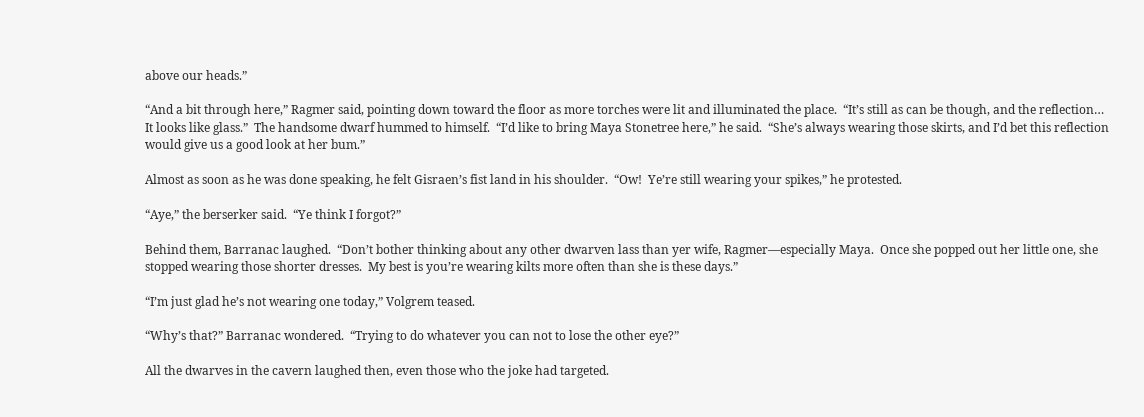above our heads.”

“And a bit through here,” Ragmer said, pointing down toward the floor as more torches were lit and illuminated the place.  “It’s still as can be though, and the reflection… It looks like glass.”  The handsome dwarf hummed to himself.  “I’d like to bring Maya Stonetree here,” he said.  “She’s always wearing those skirts, and I’d bet this reflection would give us a good look at her bum.”

Almost as soon as he was done speaking, he felt Gisraen’s fist land in his shoulder.  “Ow!  Ye’re still wearing your spikes,” he protested.

“Aye,” the berserker said.  “Ye think I forgot?”

Behind them, Barranac laughed.  “Don’t bother thinking about any other dwarven lass than yer wife, Ragmer—especially Maya.  Once she popped out her little one, she stopped wearing those shorter dresses.  My best is you’re wearing kilts more often than she is these days.”

“I’m just glad he’s not wearing one today,” Volgrem teased.

“Why’s that?” Barranac wondered.  “Trying to do whatever you can not to lose the other eye?”

All the dwarves in the cavern laughed then, even those who the joke had targeted.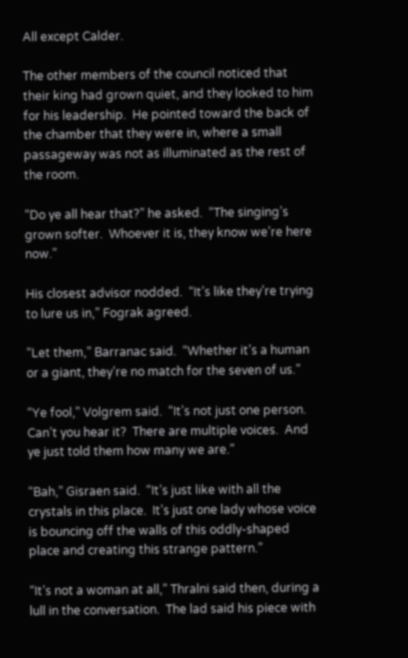All except Calder.

The other members of the council noticed that their king had grown quiet, and they looked to him for his leadership.  He pointed toward the back of the chamber that they were in, where a small passageway was not as illuminated as the rest of the room.

“Do ye all hear that?” he asked.  “The singing’s grown softer.  Whoever it is, they know we’re here now.”

His closest advisor nodded.  “It’s like they’re trying to lure us in,” Fograk agreed.

“Let them,” Barranac said.  “Whether it’s a human or a giant, they’re no match for the seven of us.”

“Ye fool,” Volgrem said.  “It’s not just one person.  Can’t you hear it?  There are multiple voices.  And ye just told them how many we are.”

“Bah,” Gisraen said.  “It’s just like with all the crystals in this place.  It’s just one lady whose voice is bouncing off the walls of this oddly-shaped place and creating this strange pattern.”

“It’s not a woman at all,” Thralni said then, during a lull in the conversation.  The lad said his piece with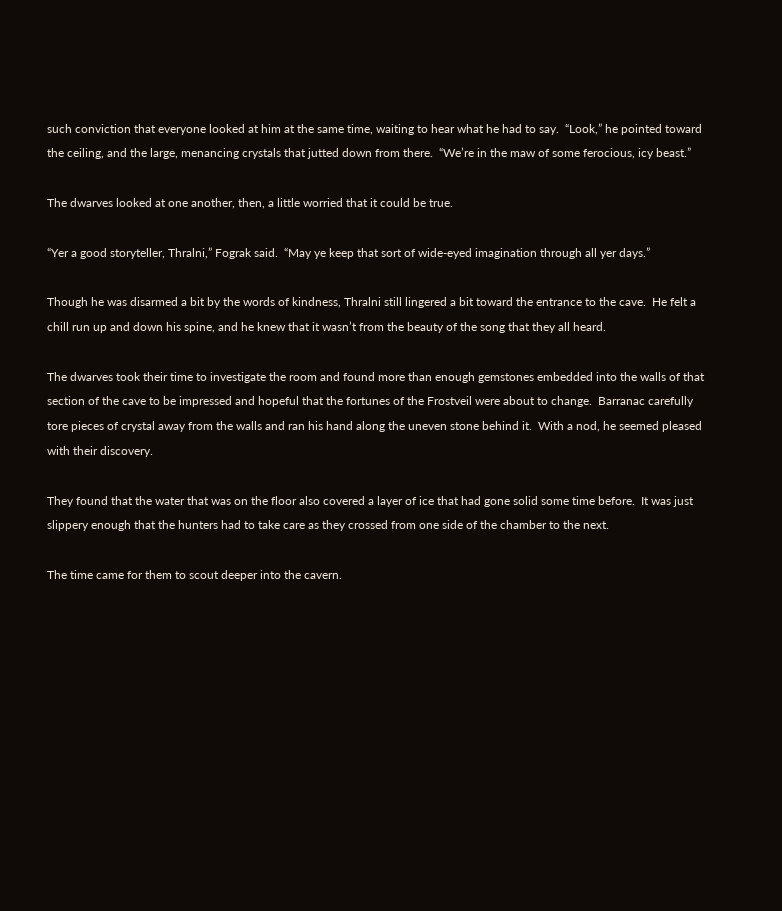such conviction that everyone looked at him at the same time, waiting to hear what he had to say.  “Look,” he pointed toward the ceiling, and the large, menancing crystals that jutted down from there.  “We’re in the maw of some ferocious, icy beast.”

The dwarves looked at one another, then, a little worried that it could be true.

“Yer a good storyteller, Thralni,” Fograk said.  “May ye keep that sort of wide-eyed imagination through all yer days.”

Though he was disarmed a bit by the words of kindness, Thralni still lingered a bit toward the entrance to the cave.  He felt a chill run up and down his spine, and he knew that it wasn’t from the beauty of the song that they all heard.

The dwarves took their time to investigate the room and found more than enough gemstones embedded into the walls of that section of the cave to be impressed and hopeful that the fortunes of the Frostveil were about to change.  Barranac carefully tore pieces of crystal away from the walls and ran his hand along the uneven stone behind it.  With a nod, he seemed pleased with their discovery.

They found that the water that was on the floor also covered a layer of ice that had gone solid some time before.  It was just slippery enough that the hunters had to take care as they crossed from one side of the chamber to the next.

The time came for them to scout deeper into the cavern.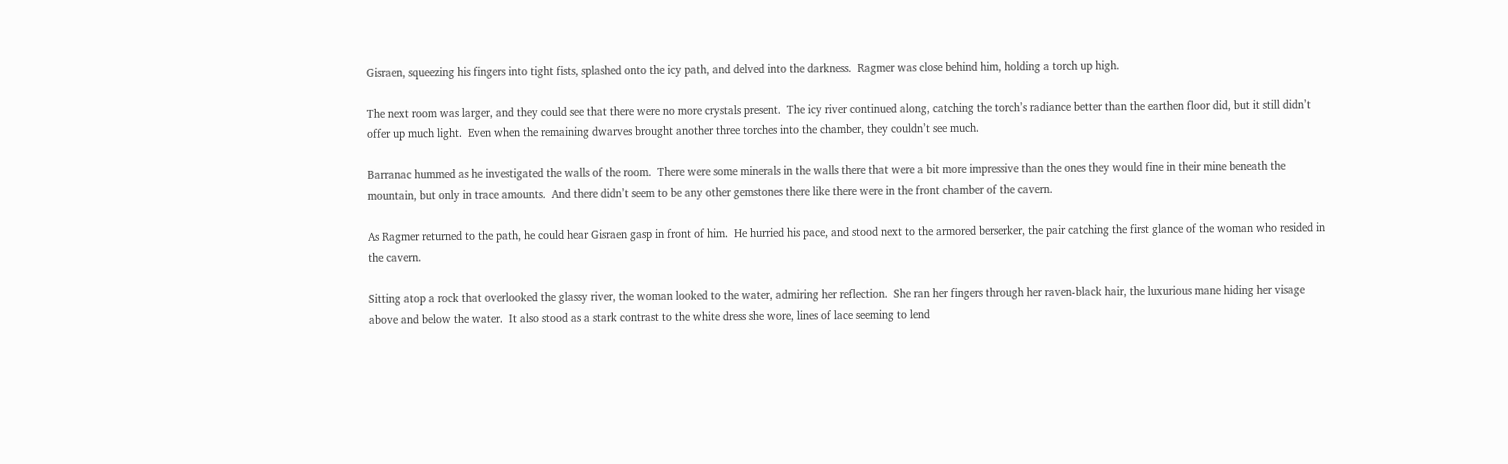Gisraen, squeezing his fingers into tight fists, splashed onto the icy path, and delved into the darkness.  Ragmer was close behind him, holding a torch up high.

The next room was larger, and they could see that there were no more crystals present.  The icy river continued along, catching the torch’s radiance better than the earthen floor did, but it still didn’t offer up much light.  Even when the remaining dwarves brought another three torches into the chamber, they couldn’t see much.

Barranac hummed as he investigated the walls of the room.  There were some minerals in the walls there that were a bit more impressive than the ones they would fine in their mine beneath the mountain, but only in trace amounts.  And there didn’t seem to be any other gemstones there like there were in the front chamber of the cavern.

As Ragmer returned to the path, he could hear Gisraen gasp in front of him.  He hurried his pace, and stood next to the armored berserker, the pair catching the first glance of the woman who resided in the cavern.

Sitting atop a rock that overlooked the glassy river, the woman looked to the water, admiring her reflection.  She ran her fingers through her raven-black hair, the luxurious mane hiding her visage above and below the water.  It also stood as a stark contrast to the white dress she wore, lines of lace seeming to lend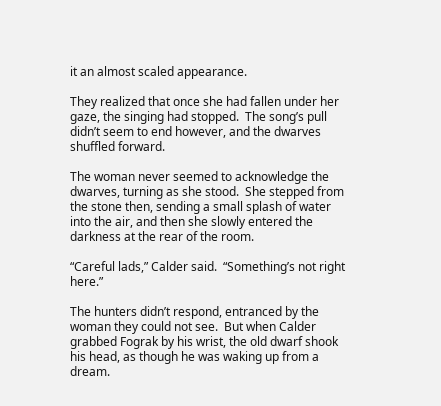it an almost scaled appearance.

They realized that once she had fallen under her gaze, the singing had stopped.  The song’s pull didn’t seem to end however, and the dwarves shuffled forward.

The woman never seemed to acknowledge the dwarves, turning as she stood.  She stepped from the stone then, sending a small splash of water into the air, and then she slowly entered the darkness at the rear of the room.

“Careful lads,” Calder said.  “Something’s not right here.”

The hunters didn’t respond, entranced by the woman they could not see.  But when Calder grabbed Fograk by his wrist, the old dwarf shook his head, as though he was waking up from a dream.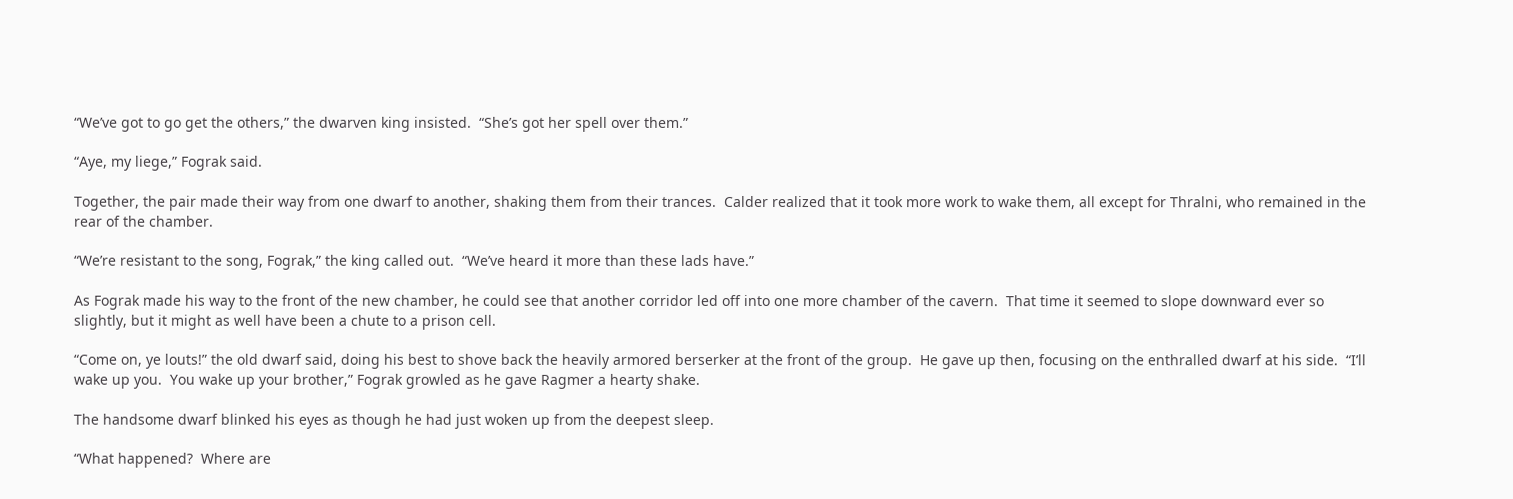“We’ve got to go get the others,” the dwarven king insisted.  “She’s got her spell over them.”

“Aye, my liege,” Fograk said.

Together, the pair made their way from one dwarf to another, shaking them from their trances.  Calder realized that it took more work to wake them, all except for Thralni, who remained in the rear of the chamber.

“We’re resistant to the song, Fograk,” the king called out.  “We’ve heard it more than these lads have.”

As Fograk made his way to the front of the new chamber, he could see that another corridor led off into one more chamber of the cavern.  That time it seemed to slope downward ever so slightly, but it might as well have been a chute to a prison cell.

“Come on, ye louts!” the old dwarf said, doing his best to shove back the heavily armored berserker at the front of the group.  He gave up then, focusing on the enthralled dwarf at his side.  “I’ll wake up you.  You wake up your brother,” Fograk growled as he gave Ragmer a hearty shake.

The handsome dwarf blinked his eyes as though he had just woken up from the deepest sleep.

“What happened?  Where are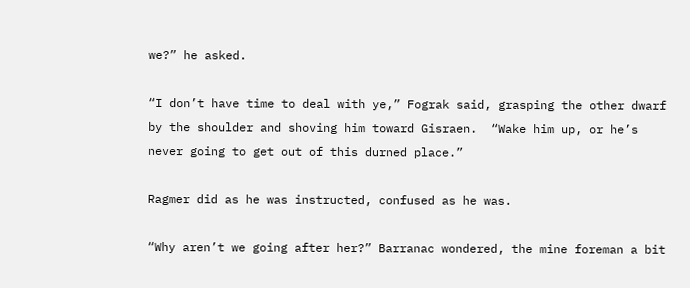we?” he asked.

“I don’t have time to deal with ye,” Fograk said, grasping the other dwarf by the shoulder and shoving him toward Gisraen.  “Wake him up, or he’s never going to get out of this durned place.”

Ragmer did as he was instructed, confused as he was.

“Why aren’t we going after her?” Barranac wondered, the mine foreman a bit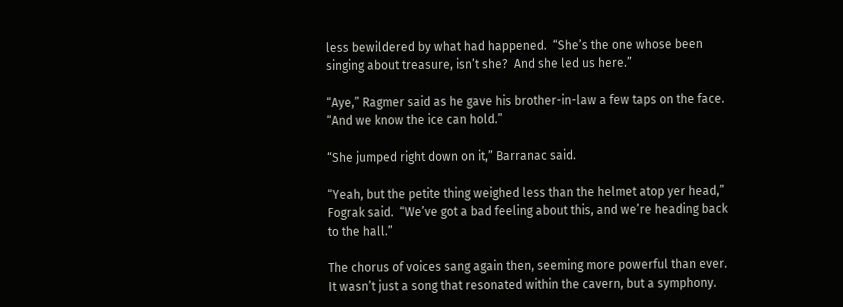less bewildered by what had happened.  “She’s the one whose been singing about treasure, isn’t she?  And she led us here.”

“Aye,” Ragmer said as he gave his brother-in-law a few taps on the face.  “And we know the ice can hold.”

“She jumped right down on it,” Barranac said.

“Yeah, but the petite thing weighed less than the helmet atop yer head,” Fograk said.  “We’ve got a bad feeling about this, and we’re heading back to the hall.”

The chorus of voices sang again then, seeming more powerful than ever.  It wasn’t just a song that resonated within the cavern, but a symphony.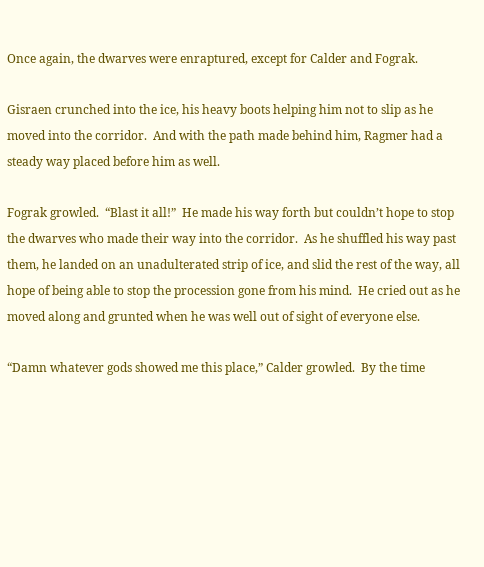Once again, the dwarves were enraptured, except for Calder and Fograk.

Gisraen crunched into the ice, his heavy boots helping him not to slip as he moved into the corridor.  And with the path made behind him, Ragmer had a steady way placed before him as well.

Fograk growled.  “Blast it all!”  He made his way forth but couldn’t hope to stop the dwarves who made their way into the corridor.  As he shuffled his way past them, he landed on an unadulterated strip of ice, and slid the rest of the way, all hope of being able to stop the procession gone from his mind.  He cried out as he moved along and grunted when he was well out of sight of everyone else.

“Damn whatever gods showed me this place,” Calder growled.  By the time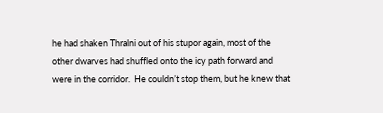he had shaken Thralni out of his stupor again, most of the other dwarves had shuffled onto the icy path forward and were in the corridor.  He couldn’t stop them, but he knew that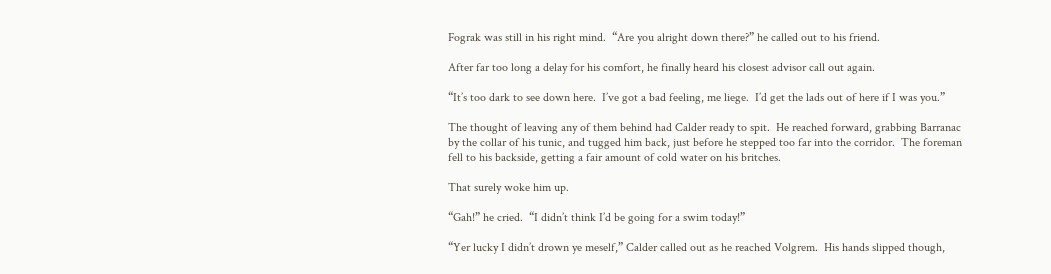Fograk was still in his right mind.  “Are you alright down there?” he called out to his friend.

After far too long a delay for his comfort, he finally heard his closest advisor call out again.

“It’s too dark to see down here.  I’ve got a bad feeling, me liege.  I’d get the lads out of here if I was you.”

The thought of leaving any of them behind had Calder ready to spit.  He reached forward, grabbing Barranac by the collar of his tunic, and tugged him back, just before he stepped too far into the corridor.  The foreman fell to his backside, getting a fair amount of cold water on his britches.

That surely woke him up.

“Gah!” he cried.  “I didn’t think I’d be going for a swim today!”

“Yer lucky I didn’t drown ye meself,” Calder called out as he reached Volgrem.  His hands slipped though,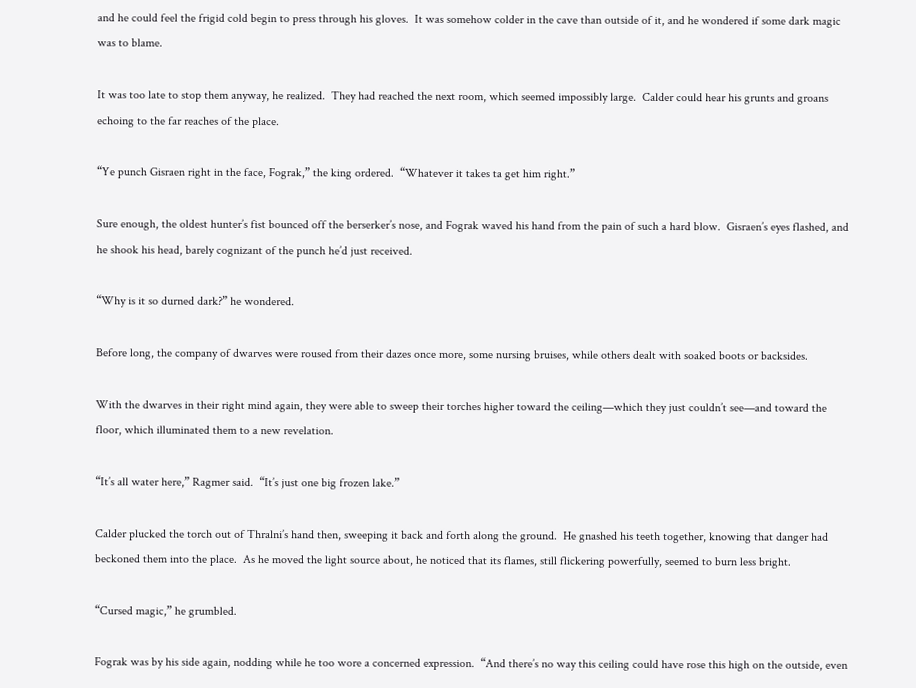and he could feel the frigid cold begin to press through his gloves.  It was somehow colder in the cave than outside of it, and he wondered if some dark magic was to blame.

It was too late to stop them anyway, he realized.  They had reached the next room, which seemed impossibly large.  Calder could hear his grunts and groans echoing to the far reaches of the place.

“Ye punch Gisraen right in the face, Fograk,” the king ordered.  “Whatever it takes ta get him right.”

Sure enough, the oldest hunter’s fist bounced off the berserker’s nose, and Fograk waved his hand from the pain of such a hard blow.  Gisraen’s eyes flashed, and he shook his head, barely cognizant of the punch he’d just received.

“Why is it so durned dark?” he wondered.

Before long, the company of dwarves were roused from their dazes once more, some nursing bruises, while others dealt with soaked boots or backsides.

With the dwarves in their right mind again, they were able to sweep their torches higher toward the ceiling—which they just couldn’t see—and toward the floor, which illuminated them to a new revelation.

“It’s all water here,” Ragmer said.  “It’s just one big frozen lake.”

Calder plucked the torch out of Thralni’s hand then, sweeping it back and forth along the ground.  He gnashed his teeth together, knowing that danger had beckoned them into the place.  As he moved the light source about, he noticed that its flames, still flickering powerfully, seemed to burn less bright.

“Cursed magic,” he grumbled.

Fograk was by his side again, nodding while he too wore a concerned expression.  “And there’s no way this ceiling could have rose this high on the outside, even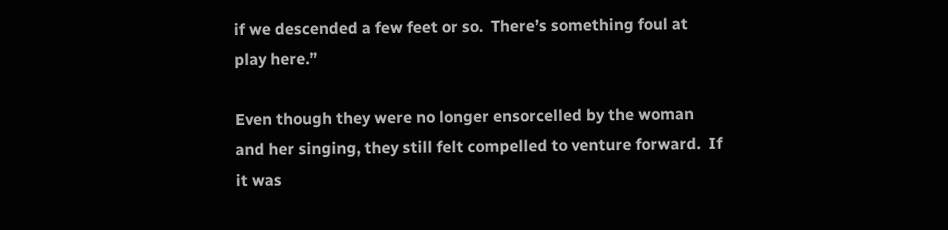if we descended a few feet or so.  There’s something foul at play here.”

Even though they were no longer ensorcelled by the woman and her singing, they still felt compelled to venture forward.  If it was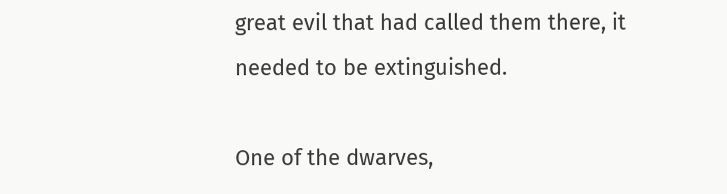great evil that had called them there, it needed to be extinguished.

One of the dwarves,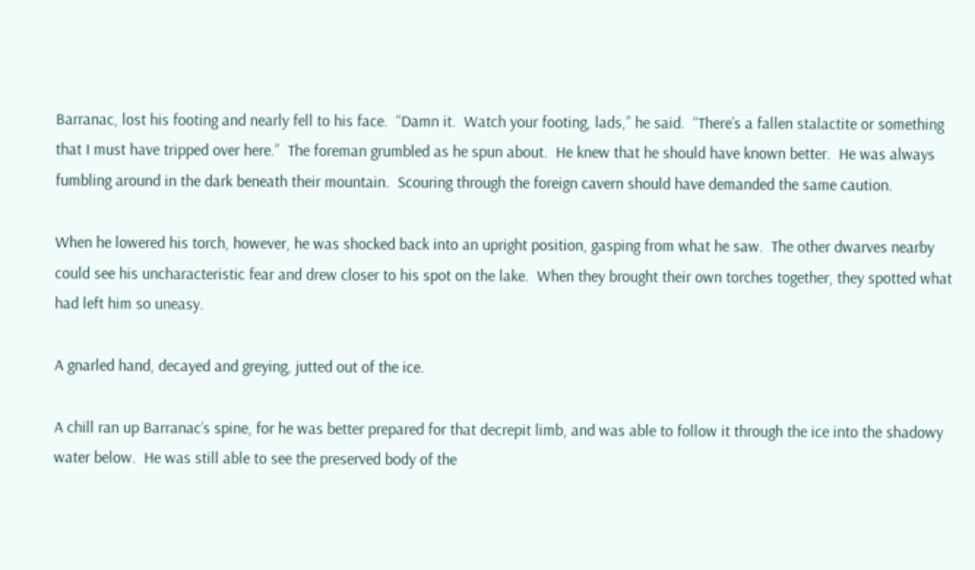Barranac, lost his footing and nearly fell to his face.  “Damn it.  Watch your footing, lads,” he said.  “There’s a fallen stalactite or something that I must have tripped over here.”  The foreman grumbled as he spun about.  He knew that he should have known better.  He was always fumbling around in the dark beneath their mountain.  Scouring through the foreign cavern should have demanded the same caution.

When he lowered his torch, however, he was shocked back into an upright position, gasping from what he saw.  The other dwarves nearby could see his uncharacteristic fear and drew closer to his spot on the lake.  When they brought their own torches together, they spotted what had left him so uneasy.

A gnarled hand, decayed and greying, jutted out of the ice.

A chill ran up Barranac’s spine, for he was better prepared for that decrepit limb, and was able to follow it through the ice into the shadowy water below.  He was still able to see the preserved body of the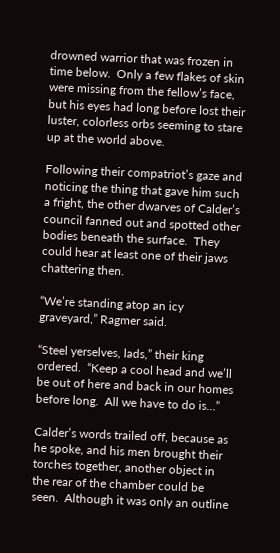drowned warrior that was frozen in time below.  Only a few flakes of skin were missing from the fellow’s face, but his eyes had long before lost their luster, colorless orbs seeming to stare up at the world above.

Following their compatriot’s gaze and noticing the thing that gave him such a fright, the other dwarves of Calder’s council fanned out and spotted other bodies beneath the surface.  They could hear at least one of their jaws chattering then.

“We’re standing atop an icy graveyard,” Ragmer said.

“Steel yerselves, lads,” their king ordered.  “Keep a cool head and we’ll be out of here and back in our homes before long.  All we have to do is…”

Calder’s words trailed off, because as he spoke, and his men brought their torches together, another object in the rear of the chamber could be seen.  Although it was only an outline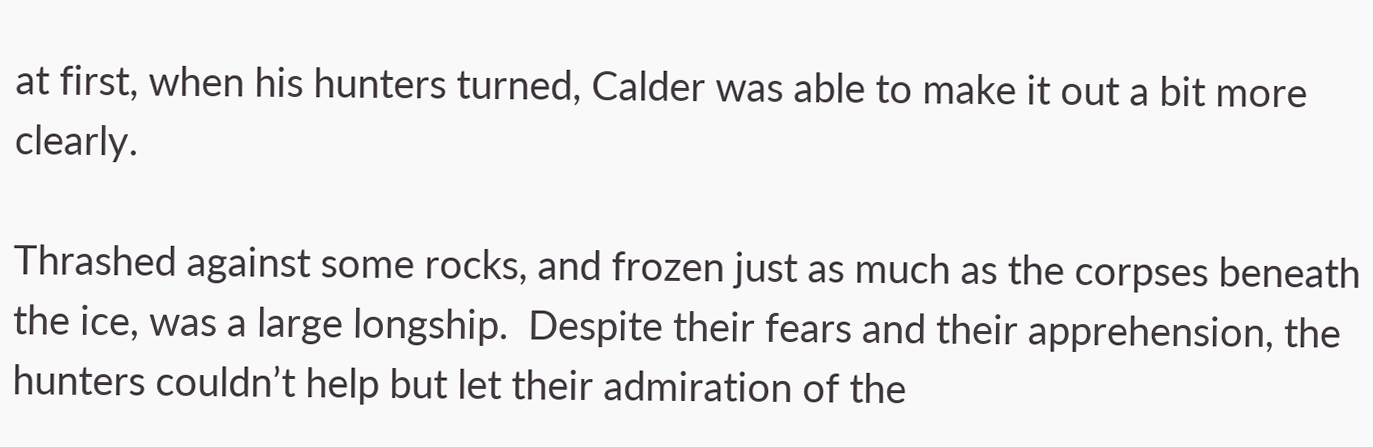at first, when his hunters turned, Calder was able to make it out a bit more clearly.

Thrashed against some rocks, and frozen just as much as the corpses beneath the ice, was a large longship.  Despite their fears and their apprehension, the hunters couldn’t help but let their admiration of the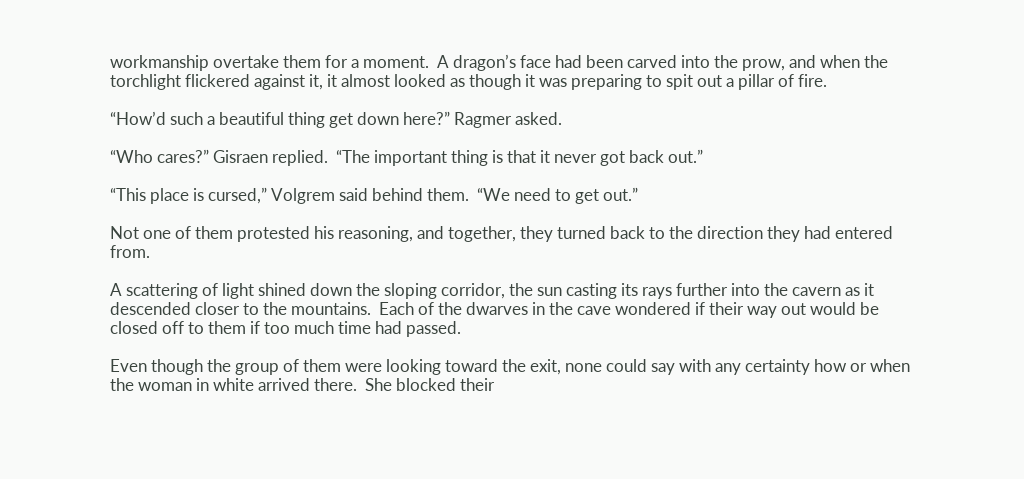workmanship overtake them for a moment.  A dragon’s face had been carved into the prow, and when the torchlight flickered against it, it almost looked as though it was preparing to spit out a pillar of fire.

“How’d such a beautiful thing get down here?” Ragmer asked.

“Who cares?” Gisraen replied.  “The important thing is that it never got back out.”

“This place is cursed,” Volgrem said behind them.  “We need to get out.”

Not one of them protested his reasoning, and together, they turned back to the direction they had entered from.

A scattering of light shined down the sloping corridor, the sun casting its rays further into the cavern as it descended closer to the mountains.  Each of the dwarves in the cave wondered if their way out would be closed off to them if too much time had passed.

Even though the group of them were looking toward the exit, none could say with any certainty how or when the woman in white arrived there.  She blocked their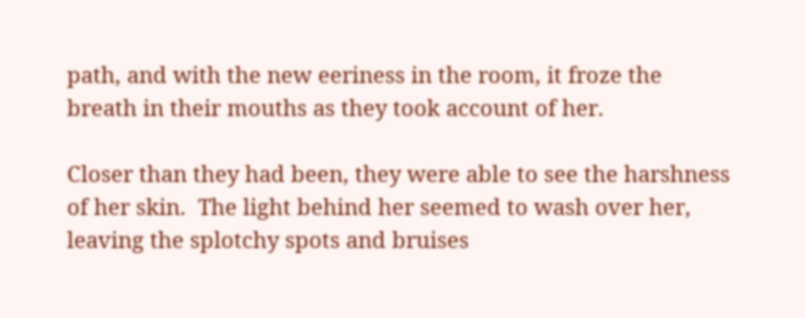path, and with the new eeriness in the room, it froze the breath in their mouths as they took account of her.

Closer than they had been, they were able to see the harshness of her skin.  The light behind her seemed to wash over her, leaving the splotchy spots and bruises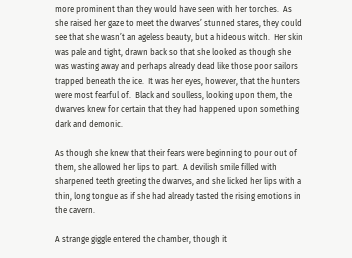more prominent than they would have seen with her torches.  As she raised her gaze to meet the dwarves’ stunned stares, they could see that she wasn’t an ageless beauty, but a hideous witch.  Her skin was pale and tight, drawn back so that she looked as though she was wasting away and perhaps already dead like those poor sailors trapped beneath the ice.  It was her eyes, however, that the hunters were most fearful of.  Black and soulless, looking upon them, the dwarves knew for certain that they had happened upon something dark and demonic.

As though she knew that their fears were beginning to pour out of them, she allowed her lips to part.  A devilish smile filled with sharpened teeth greeting the dwarves, and she licked her lips with a thin, long tongue as if she had already tasted the rising emotions in the cavern.

A strange giggle entered the chamber, though it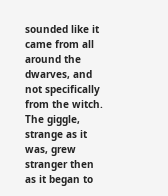sounded like it came from all around the dwarves, and not specifically from the witch.  The giggle, strange as it was, grew stranger then as it began to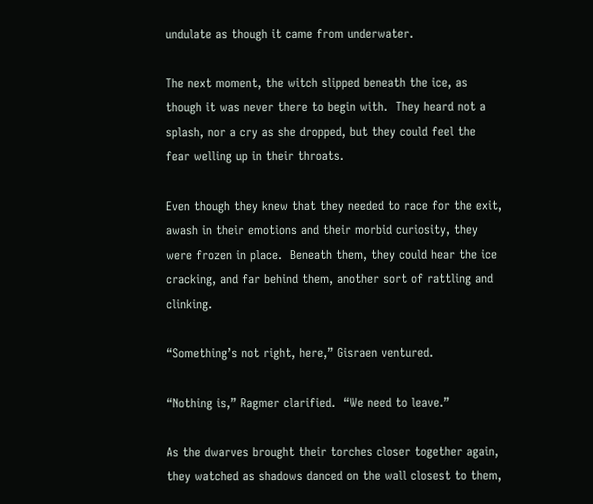undulate as though it came from underwater.

The next moment, the witch slipped beneath the ice, as though it was never there to begin with.  They heard not a splash, nor a cry as she dropped, but they could feel the fear welling up in their throats.

Even though they knew that they needed to race for the exit, awash in their emotions and their morbid curiosity, they were frozen in place.  Beneath them, they could hear the ice cracking, and far behind them, another sort of rattling and clinking.

“Something’s not right, here,” Gisraen ventured.

“Nothing is,” Ragmer clarified.  “We need to leave.”

As the dwarves brought their torches closer together again, they watched as shadows danced on the wall closest to them,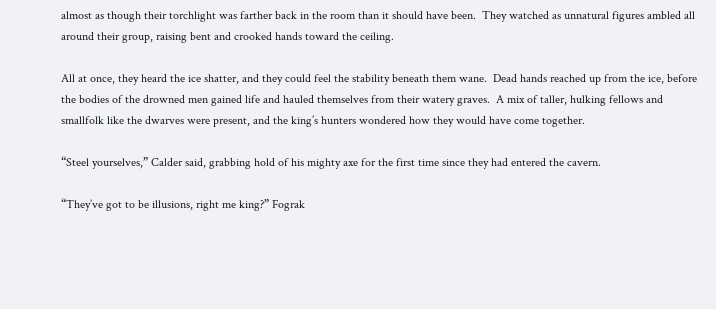almost as though their torchlight was farther back in the room than it should have been.  They watched as unnatural figures ambled all around their group, raising bent and crooked hands toward the ceiling.

All at once, they heard the ice shatter, and they could feel the stability beneath them wane.  Dead hands reached up from the ice, before the bodies of the drowned men gained life and hauled themselves from their watery graves.  A mix of taller, hulking fellows and smallfolk like the dwarves were present, and the king’s hunters wondered how they would have come together.

“Steel yourselves,” Calder said, grabbing hold of his mighty axe for the first time since they had entered the cavern.

“They’ve got to be illusions, right me king?” Fograk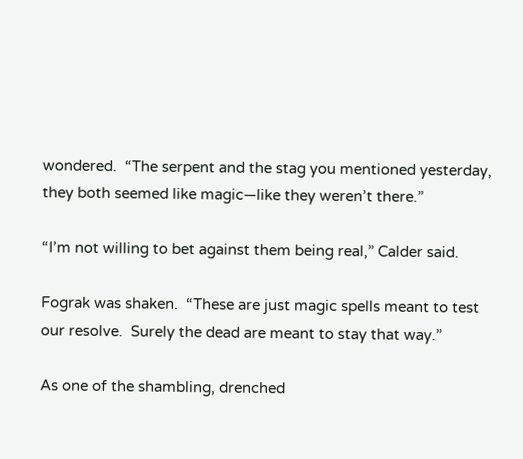wondered.  “The serpent and the stag you mentioned yesterday, they both seemed like magic—like they weren’t there.”

“I’m not willing to bet against them being real,” Calder said.

Fograk was shaken.  “These are just magic spells meant to test our resolve.  Surely the dead are meant to stay that way.”

As one of the shambling, drenched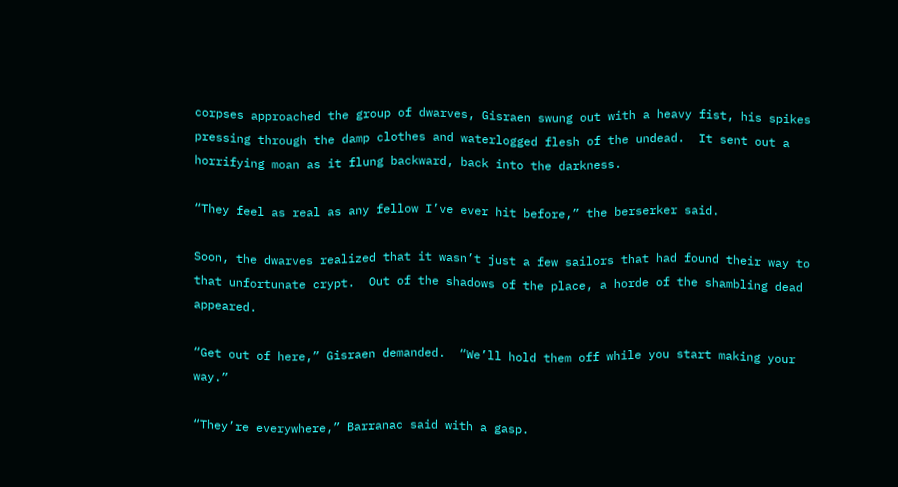corpses approached the group of dwarves, Gisraen swung out with a heavy fist, his spikes pressing through the damp clothes and waterlogged flesh of the undead.  It sent out a horrifying moan as it flung backward, back into the darkness.

“They feel as real as any fellow I’ve ever hit before,” the berserker said.

Soon, the dwarves realized that it wasn’t just a few sailors that had found their way to that unfortunate crypt.  Out of the shadows of the place, a horde of the shambling dead appeared.

“Get out of here,” Gisraen demanded.  “We’ll hold them off while you start making your way.”

“They’re everywhere,” Barranac said with a gasp.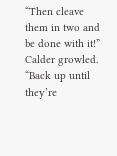“Then cleave them in two and be done with it!” Calder growled.  “Back up until they’re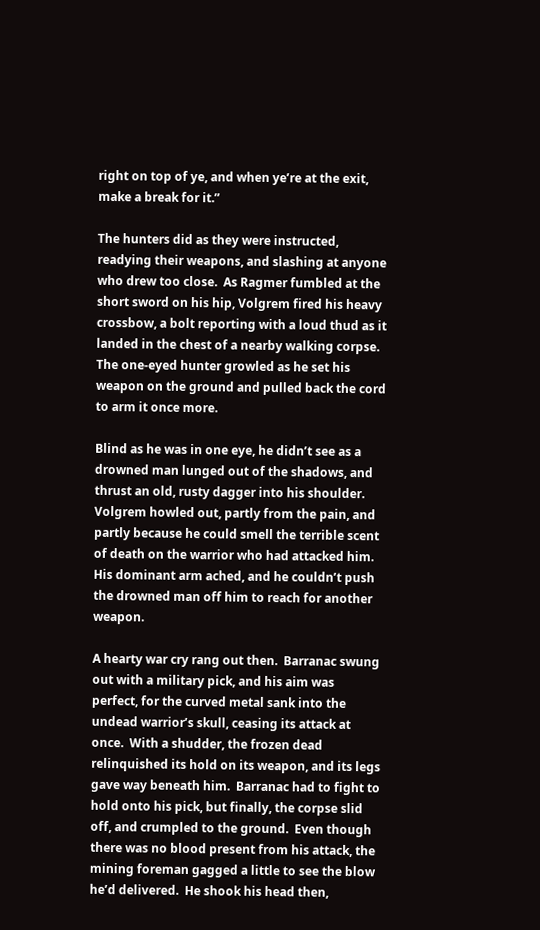right on top of ye, and when ye’re at the exit, make a break for it.”

The hunters did as they were instructed, readying their weapons, and slashing at anyone who drew too close.  As Ragmer fumbled at the short sword on his hip, Volgrem fired his heavy crossbow, a bolt reporting with a loud thud as it landed in the chest of a nearby walking corpse.  The one-eyed hunter growled as he set his weapon on the ground and pulled back the cord to arm it once more.

Blind as he was in one eye, he didn’t see as a drowned man lunged out of the shadows, and thrust an old, rusty dagger into his shoulder.  Volgrem howled out, partly from the pain, and partly because he could smell the terrible scent of death on the warrior who had attacked him.  His dominant arm ached, and he couldn’t push the drowned man off him to reach for another weapon.

A hearty war cry rang out then.  Barranac swung out with a military pick, and his aim was perfect, for the curved metal sank into the undead warrior’s skull, ceasing its attack at once.  With a shudder, the frozen dead relinquished its hold on its weapon, and its legs gave way beneath him.  Barranac had to fight to hold onto his pick, but finally, the corpse slid off, and crumpled to the ground.  Even though there was no blood present from his attack, the mining foreman gagged a little to see the blow he’d delivered.  He shook his head then,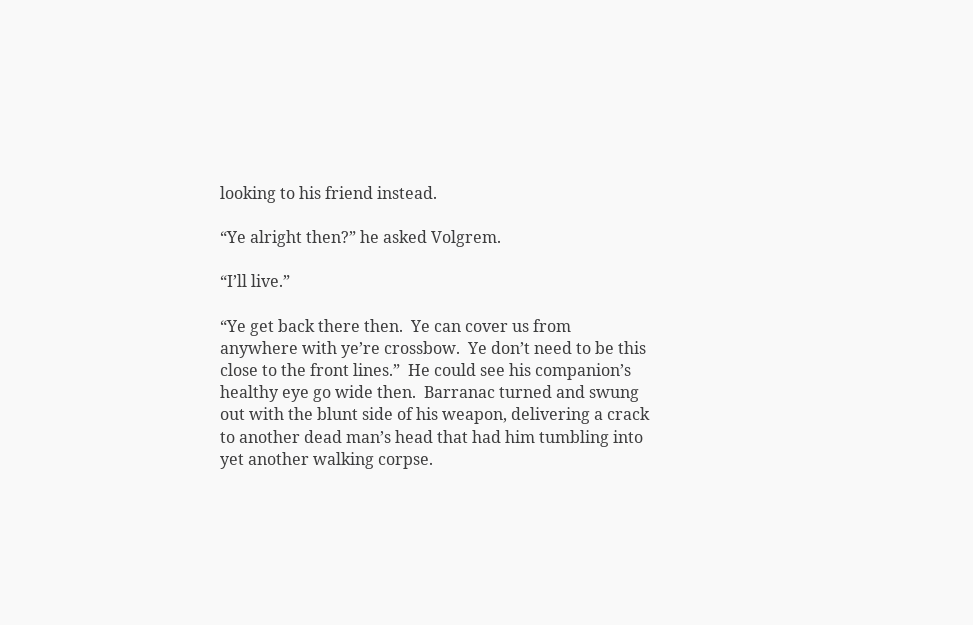looking to his friend instead.

“Ye alright then?” he asked Volgrem.

“I’ll live.”

“Ye get back there then.  Ye can cover us from anywhere with ye’re crossbow.  Ye don’t need to be this close to the front lines.”  He could see his companion’s healthy eye go wide then.  Barranac turned and swung out with the blunt side of his weapon, delivering a crack to another dead man’s head that had him tumbling into yet another walking corpse.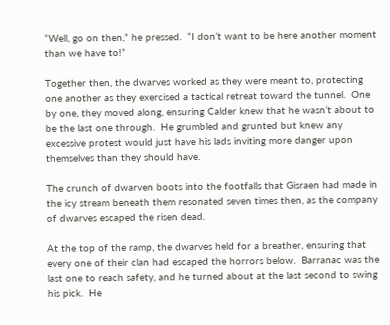“Well, go on then,” he pressed.  “I don’t want to be here another moment than we have to!”

Together then, the dwarves worked as they were meant to, protecting one another as they exercised a tactical retreat toward the tunnel.  One by one, they moved along, ensuring Calder knew that he wasn’t about to be the last one through.  He grumbled and grunted but knew any excessive protest would just have his lads inviting more danger upon themselves than they should have.

The crunch of dwarven boots into the footfalls that Gisraen had made in the icy stream beneath them resonated seven times then, as the company of dwarves escaped the risen dead.

At the top of the ramp, the dwarves held for a breather, ensuring that every one of their clan had escaped the horrors below.  Barranac was the last one to reach safety, and he turned about at the last second to swing his pick.  He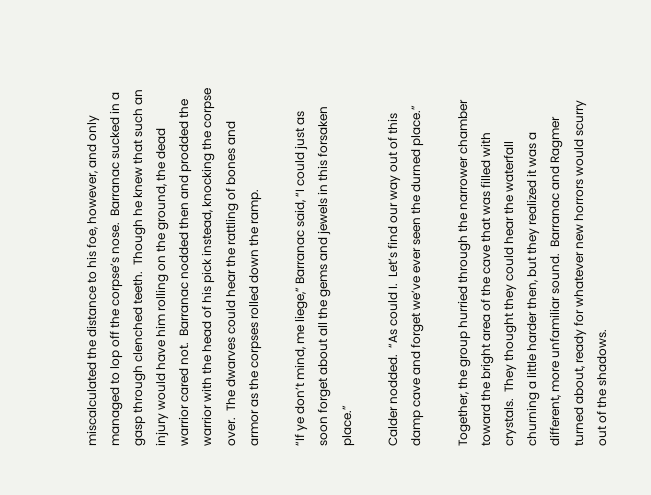miscalculated the distance to his foe, however, and only managed to lop off the corpse’s nose.  Barranac sucked in a gasp through clenched teeth.  Though he knew that such an injury would have him rolling on the ground, the dead warrior cared not.  Barranac nodded then and prodded the warrior with the head of his pick instead, knocking the corpse over.  The dwarves could hear the rattling of bones and armor as the corpses rolled down the ramp.

“If ye don’t mind, me liege,” Barranac said, “I could just as soon forget about all the gems and jewels in this forsaken place.”

Calder nodded.  “As could I.  Let’s find our way out of this damp cave and forget we’ve ever seen the durned place.”

Together, the group hurried through the narrower chamber toward the bright area of the cave that was filled with crystals.  They thought they could hear the waterfall churning a little harder then, but they realized it was a different, more unfamiliar sound.  Barranac and Ragmer turned about, ready for whatever new horrors would scurry out of the shadows.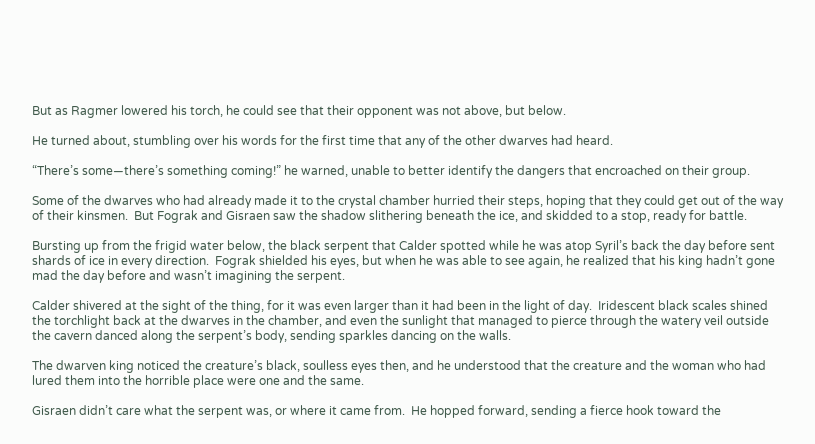But as Ragmer lowered his torch, he could see that their opponent was not above, but below.

He turned about, stumbling over his words for the first time that any of the other dwarves had heard.

“There’s some—there’s something coming!” he warned, unable to better identify the dangers that encroached on their group.

Some of the dwarves who had already made it to the crystal chamber hurried their steps, hoping that they could get out of the way of their kinsmen.  But Fograk and Gisraen saw the shadow slithering beneath the ice, and skidded to a stop, ready for battle.

Bursting up from the frigid water below, the black serpent that Calder spotted while he was atop Syril’s back the day before sent shards of ice in every direction.  Fograk shielded his eyes, but when he was able to see again, he realized that his king hadn’t gone mad the day before and wasn’t imagining the serpent.

Calder shivered at the sight of the thing, for it was even larger than it had been in the light of day.  Iridescent black scales shined the torchlight back at the dwarves in the chamber, and even the sunlight that managed to pierce through the watery veil outside the cavern danced along the serpent’s body, sending sparkles dancing on the walls.

The dwarven king noticed the creature’s black, soulless eyes then, and he understood that the creature and the woman who had lured them into the horrible place were one and the same.

Gisraen didn’t care what the serpent was, or where it came from.  He hopped forward, sending a fierce hook toward the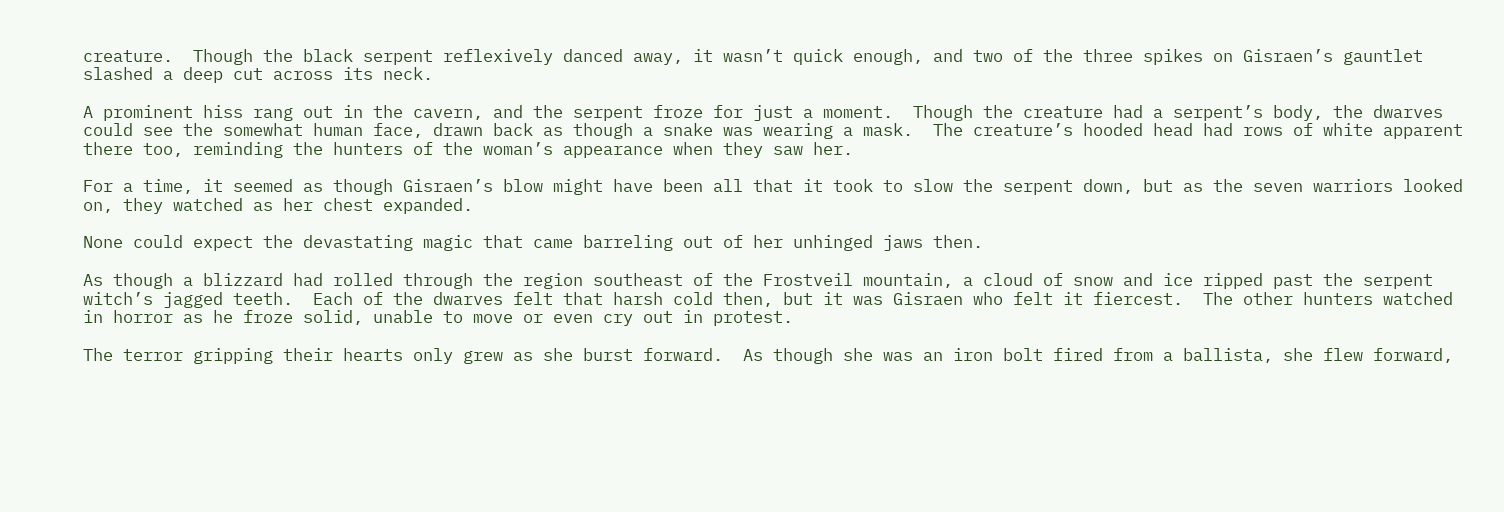creature.  Though the black serpent reflexively danced away, it wasn’t quick enough, and two of the three spikes on Gisraen’s gauntlet slashed a deep cut across its neck.

A prominent hiss rang out in the cavern, and the serpent froze for just a moment.  Though the creature had a serpent’s body, the dwarves could see the somewhat human face, drawn back as though a snake was wearing a mask.  The creature’s hooded head had rows of white apparent there too, reminding the hunters of the woman’s appearance when they saw her.

For a time, it seemed as though Gisraen’s blow might have been all that it took to slow the serpent down, but as the seven warriors looked on, they watched as her chest expanded.

None could expect the devastating magic that came barreling out of her unhinged jaws then.

As though a blizzard had rolled through the region southeast of the Frostveil mountain, a cloud of snow and ice ripped past the serpent witch’s jagged teeth.  Each of the dwarves felt that harsh cold then, but it was Gisraen who felt it fiercest.  The other hunters watched in horror as he froze solid, unable to move or even cry out in protest.

The terror gripping their hearts only grew as she burst forward.  As though she was an iron bolt fired from a ballista, she flew forward,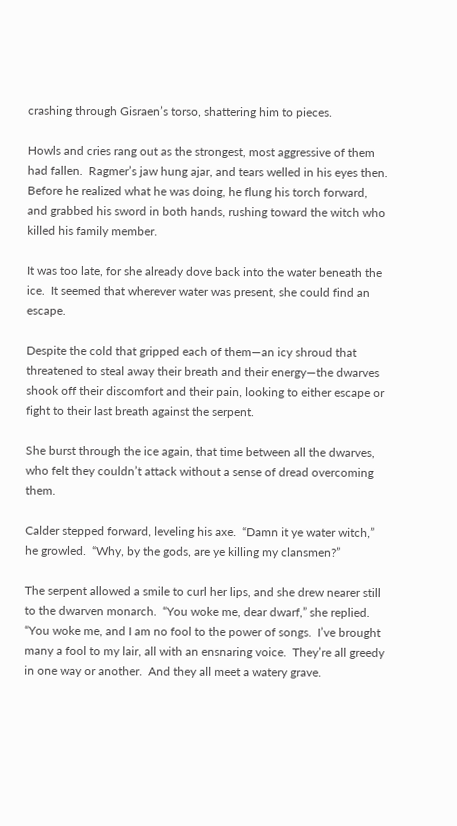crashing through Gisraen’s torso, shattering him to pieces.

Howls and cries rang out as the strongest, most aggressive of them had fallen.  Ragmer’s jaw hung ajar, and tears welled in his eyes then.  Before he realized what he was doing, he flung his torch forward, and grabbed his sword in both hands, rushing toward the witch who killed his family member.

It was too late, for she already dove back into the water beneath the ice.  It seemed that wherever water was present, she could find an escape.

Despite the cold that gripped each of them—an icy shroud that threatened to steal away their breath and their energy—the dwarves shook off their discomfort and their pain, looking to either escape or fight to their last breath against the serpent.

She burst through the ice again, that time between all the dwarves, who felt they couldn’t attack without a sense of dread overcoming them.

Calder stepped forward, leveling his axe.  “Damn it ye water witch,” he growled.  “Why, by the gods, are ye killing my clansmen?”

The serpent allowed a smile to curl her lips, and she drew nearer still to the dwarven monarch.  “You woke me, dear dwarf,” she replied.  “You woke me, and I am no fool to the power of songs.  I’ve brought many a fool to my lair, all with an ensnaring voice.  They’re all greedy in one way or another.  And they all meet a watery grave.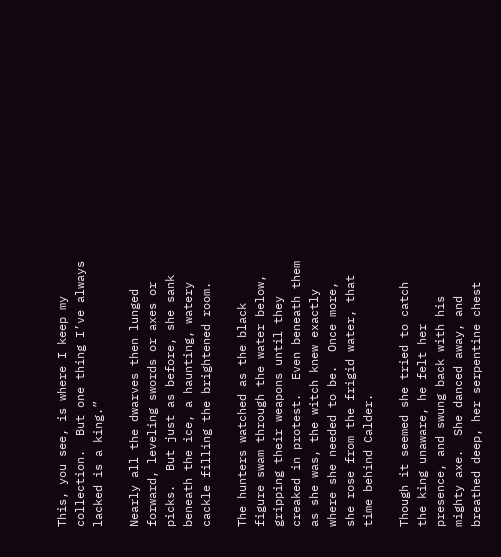This, you see, is where I keep my collection.  But one thing I’ve always lacked is a king.”

Nearly all the dwarves then lunged forward, leveling swords or axes or picks.  But just as before, she sank beneath the ice, a haunting, watery cackle filling the brightened room.

The hunters watched as the black figure swam through the water below, gripping their weapons until they creaked in protest.  Even beneath them as she was, the witch knew exactly where she needed to be.  Once more, she rose from the frigid water, that time behind Calder.

Though it seemed she tried to catch the king unaware, he felt her presence, and swung back with his mighty axe.  She danced away, and breathed deep, her serpentine chest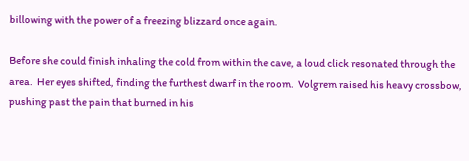billowing with the power of a freezing blizzard once again.

Before she could finish inhaling the cold from within the cave, a loud click resonated through the area.  Her eyes shifted, finding the furthest dwarf in the room.  Volgrem raised his heavy crossbow, pushing past the pain that burned in his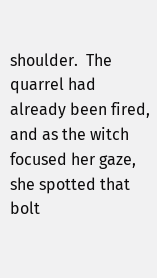shoulder.  The quarrel had already been fired, and as the witch focused her gaze, she spotted that bolt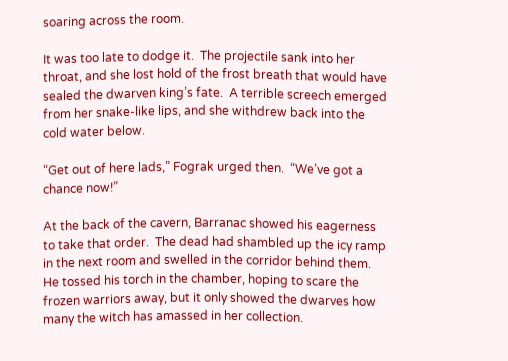soaring across the room.

It was too late to dodge it.  The projectile sank into her throat, and she lost hold of the frost breath that would have sealed the dwarven king’s fate.  A terrible screech emerged from her snake-like lips, and she withdrew back into the cold water below.

“Get out of here lads,” Fograk urged then.  “We’ve got a chance now!”

At the back of the cavern, Barranac showed his eagerness to take that order.  The dead had shambled up the icy ramp in the next room and swelled in the corridor behind them.  He tossed his torch in the chamber, hoping to scare the frozen warriors away, but it only showed the dwarves how many the witch has amassed in her collection.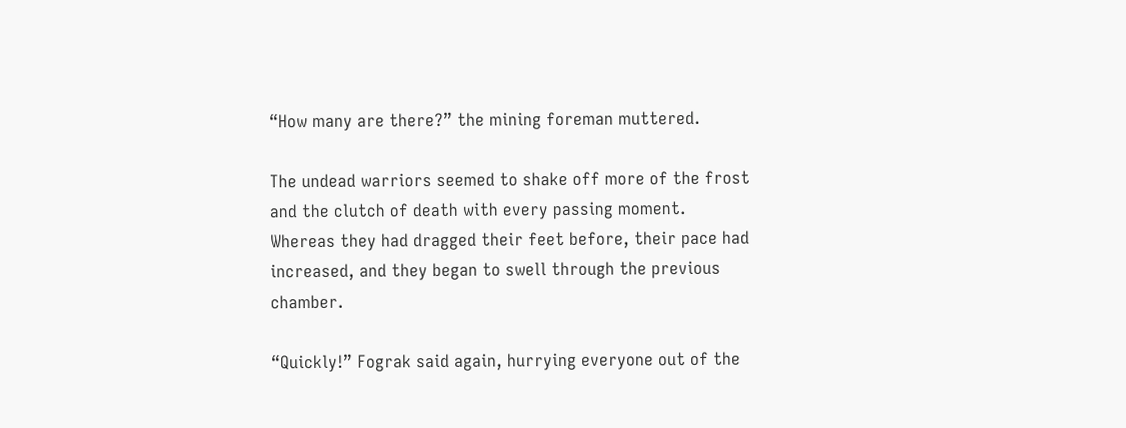“How many are there?” the mining foreman muttered.

The undead warriors seemed to shake off more of the frost and the clutch of death with every passing moment.  Whereas they had dragged their feet before, their pace had increased, and they began to swell through the previous chamber.

“Quickly!” Fograk said again, hurrying everyone out of the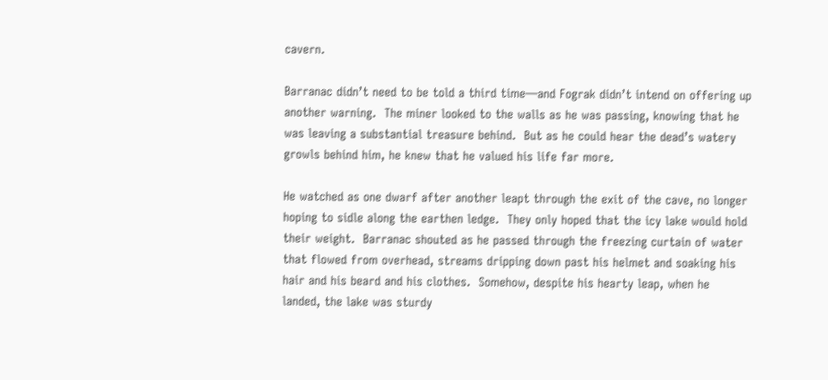cavern.

Barranac didn’t need to be told a third time—and Fograk didn’t intend on offering up another warning.  The miner looked to the walls as he was passing, knowing that he was leaving a substantial treasure behind.  But as he could hear the dead’s watery growls behind him, he knew that he valued his life far more.

He watched as one dwarf after another leapt through the exit of the cave, no longer hoping to sidle along the earthen ledge.  They only hoped that the icy lake would hold their weight.  Barranac shouted as he passed through the freezing curtain of water that flowed from overhead, streams dripping down past his helmet and soaking his hair and his beard and his clothes.  Somehow, despite his hearty leap, when he landed, the lake was sturdy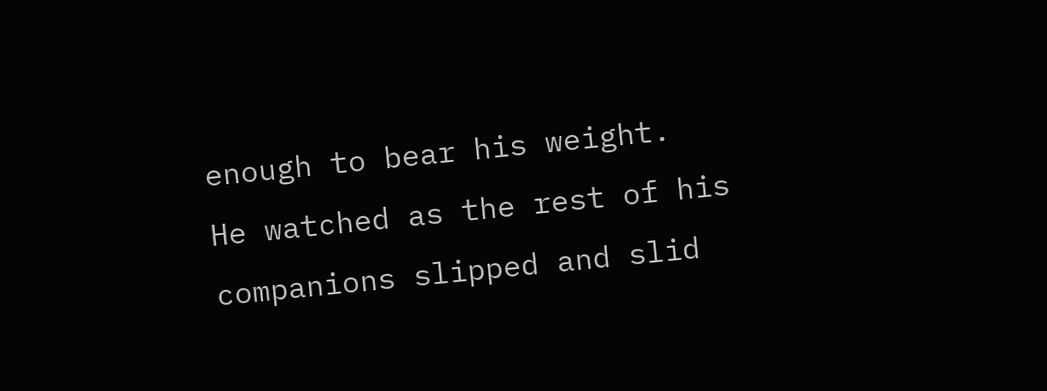enough to bear his weight.  He watched as the rest of his companions slipped and slid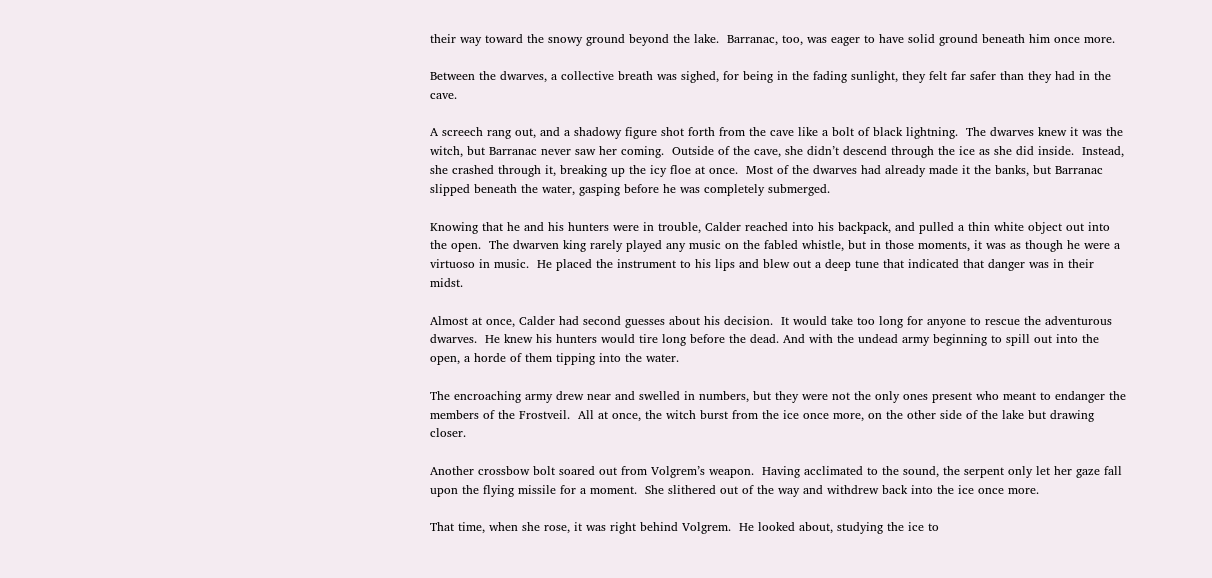their way toward the snowy ground beyond the lake.  Barranac, too, was eager to have solid ground beneath him once more.

Between the dwarves, a collective breath was sighed, for being in the fading sunlight, they felt far safer than they had in the cave.

A screech rang out, and a shadowy figure shot forth from the cave like a bolt of black lightning.  The dwarves knew it was the witch, but Barranac never saw her coming.  Outside of the cave, she didn’t descend through the ice as she did inside.  Instead, she crashed through it, breaking up the icy floe at once.  Most of the dwarves had already made it the banks, but Barranac slipped beneath the water, gasping before he was completely submerged.

Knowing that he and his hunters were in trouble, Calder reached into his backpack, and pulled a thin white object out into the open.  The dwarven king rarely played any music on the fabled whistle, but in those moments, it was as though he were a virtuoso in music.  He placed the instrument to his lips and blew out a deep tune that indicated that danger was in their midst.

Almost at once, Calder had second guesses about his decision.  It would take too long for anyone to rescue the adventurous dwarves.  He knew his hunters would tire long before the dead. And with the undead army beginning to spill out into the open, a horde of them tipping into the water.

The encroaching army drew near and swelled in numbers, but they were not the only ones present who meant to endanger the members of the Frostveil.  All at once, the witch burst from the ice once more, on the other side of the lake but drawing closer.

Another crossbow bolt soared out from Volgrem’s weapon.  Having acclimated to the sound, the serpent only let her gaze fall upon the flying missile for a moment.  She slithered out of the way and withdrew back into the ice once more.

That time, when she rose, it was right behind Volgrem.  He looked about, studying the ice to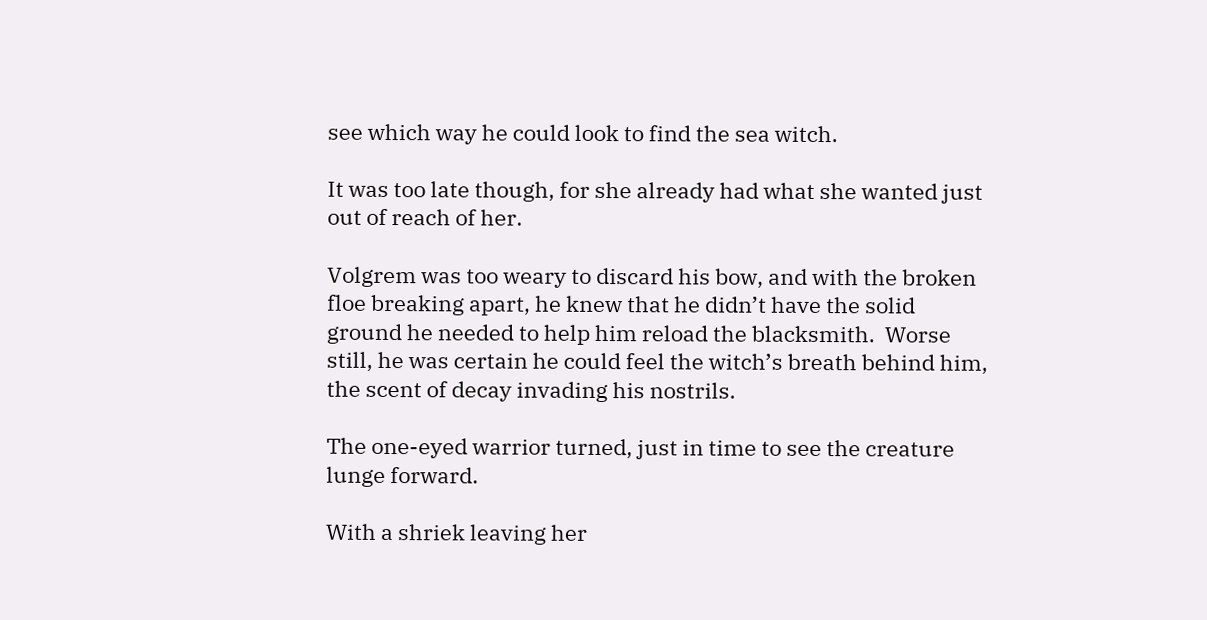see which way he could look to find the sea witch.

It was too late though, for she already had what she wanted just out of reach of her.

Volgrem was too weary to discard his bow, and with the broken floe breaking apart, he knew that he didn’t have the solid ground he needed to help him reload the blacksmith.  Worse still, he was certain he could feel the witch’s breath behind him, the scent of decay invading his nostrils.

The one-eyed warrior turned, just in time to see the creature lunge forward.

With a shriek leaving her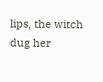lips, the witch dug her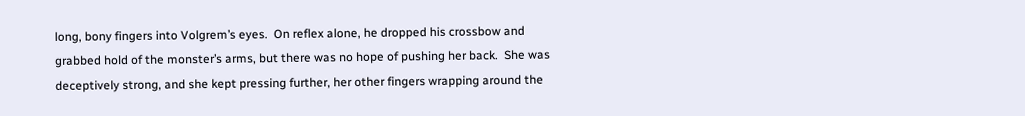long, bony fingers into Volgrem’s eyes.  On reflex alone, he dropped his crossbow and grabbed hold of the monster’s arms, but there was no hope of pushing her back.  She was deceptively strong, and she kept pressing further, her other fingers wrapping around the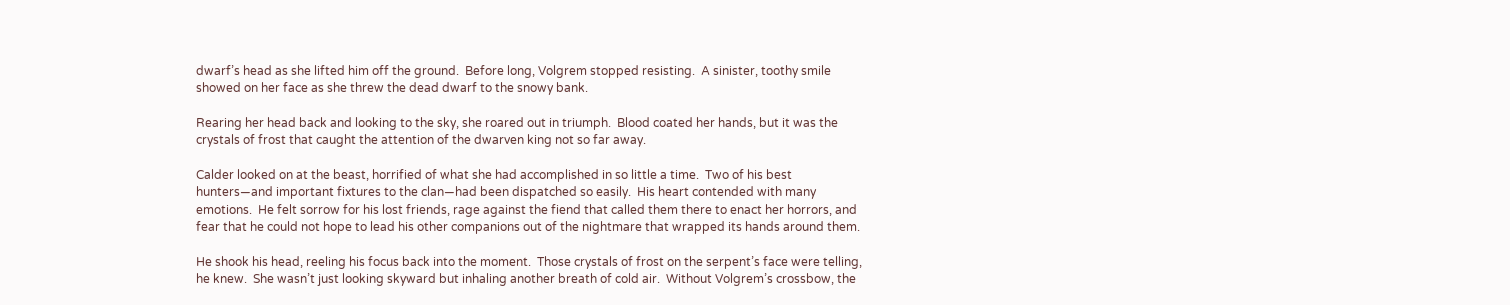dwarf’s head as she lifted him off the ground.  Before long, Volgrem stopped resisting.  A sinister, toothy smile showed on her face as she threw the dead dwarf to the snowy bank.

Rearing her head back and looking to the sky, she roared out in triumph.  Blood coated her hands, but it was the crystals of frost that caught the attention of the dwarven king not so far away.

Calder looked on at the beast, horrified of what she had accomplished in so little a time.  Two of his best hunters—and important fixtures to the clan—had been dispatched so easily.  His heart contended with many emotions.  He felt sorrow for his lost friends, rage against the fiend that called them there to enact her horrors, and fear that he could not hope to lead his other companions out of the nightmare that wrapped its hands around them.

He shook his head, reeling his focus back into the moment.  Those crystals of frost on the serpent’s face were telling, he knew.  She wasn’t just looking skyward but inhaling another breath of cold air.  Without Volgrem’s crossbow, the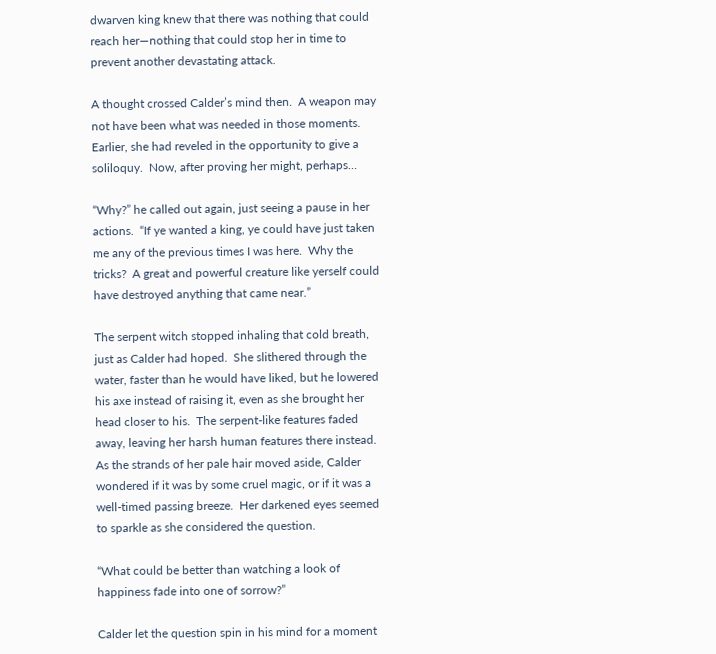dwarven king knew that there was nothing that could reach her—nothing that could stop her in time to prevent another devastating attack.

A thought crossed Calder’s mind then.  A weapon may not have been what was needed in those moments.  Earlier, she had reveled in the opportunity to give a soliloquy.  Now, after proving her might, perhaps…

“Why?” he called out again, just seeing a pause in her actions.  “If ye wanted a king, ye could have just taken me any of the previous times I was here.  Why the tricks?  A great and powerful creature like yerself could have destroyed anything that came near.”

The serpent witch stopped inhaling that cold breath, just as Calder had hoped.  She slithered through the water, faster than he would have liked, but he lowered his axe instead of raising it, even as she brought her head closer to his.  The serpent-like features faded away, leaving her harsh human features there instead.  As the strands of her pale hair moved aside, Calder wondered if it was by some cruel magic, or if it was a well-timed passing breeze.  Her darkened eyes seemed to sparkle as she considered the question.

“What could be better than watching a look of happiness fade into one of sorrow?”

Calder let the question spin in his mind for a moment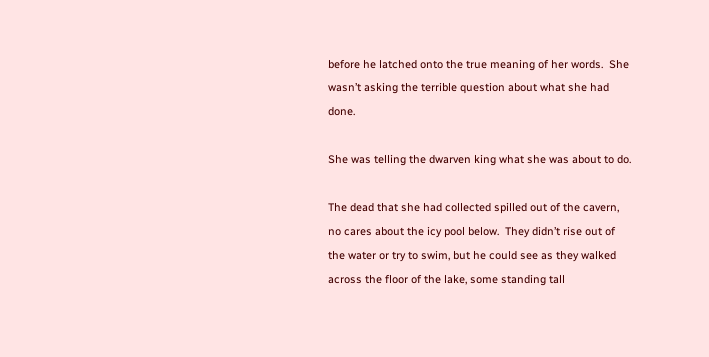before he latched onto the true meaning of her words.  She wasn’t asking the terrible question about what she had done.

She was telling the dwarven king what she was about to do.

The dead that she had collected spilled out of the cavern, no cares about the icy pool below.  They didn’t rise out of the water or try to swim, but he could see as they walked across the floor of the lake, some standing tall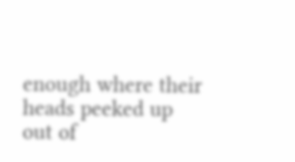enough where their heads peeked up out of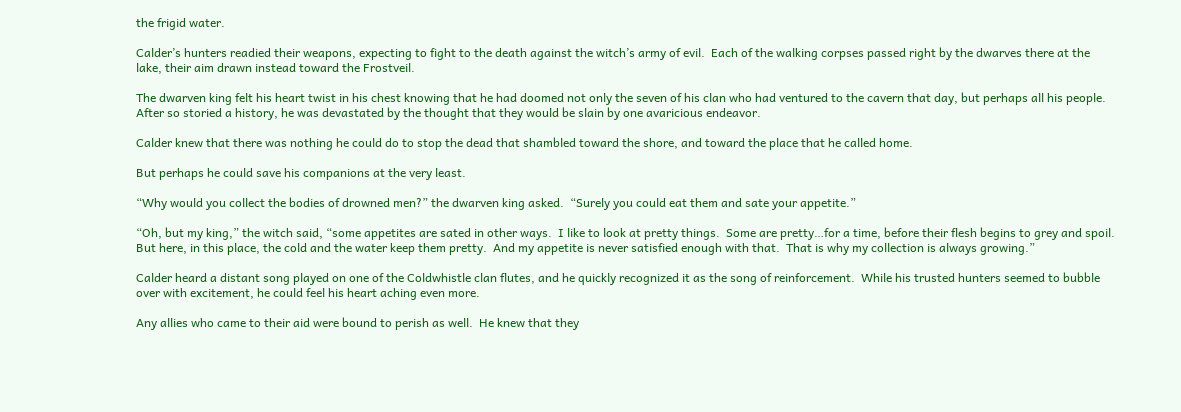the frigid water.

Calder’s hunters readied their weapons, expecting to fight to the death against the witch’s army of evil.  Each of the walking corpses passed right by the dwarves there at the lake, their aim drawn instead toward the Frostveil.

The dwarven king felt his heart twist in his chest knowing that he had doomed not only the seven of his clan who had ventured to the cavern that day, but perhaps all his people.  After so storied a history, he was devastated by the thought that they would be slain by one avaricious endeavor.

Calder knew that there was nothing he could do to stop the dead that shambled toward the shore, and toward the place that he called home.

But perhaps he could save his companions at the very least.

“Why would you collect the bodies of drowned men?” the dwarven king asked.  “Surely you could eat them and sate your appetite.”

“Oh, but my king,” the witch said, “some appetites are sated in other ways.  I like to look at pretty things.  Some are pretty…for a time, before their flesh begins to grey and spoil.  But here, in this place, the cold and the water keep them pretty.  And my appetite is never satisfied enough with that.  That is why my collection is always growing.”

Calder heard a distant song played on one of the Coldwhistle clan flutes, and he quickly recognized it as the song of reinforcement.  While his trusted hunters seemed to bubble over with excitement, he could feel his heart aching even more.

Any allies who came to their aid were bound to perish as well.  He knew that they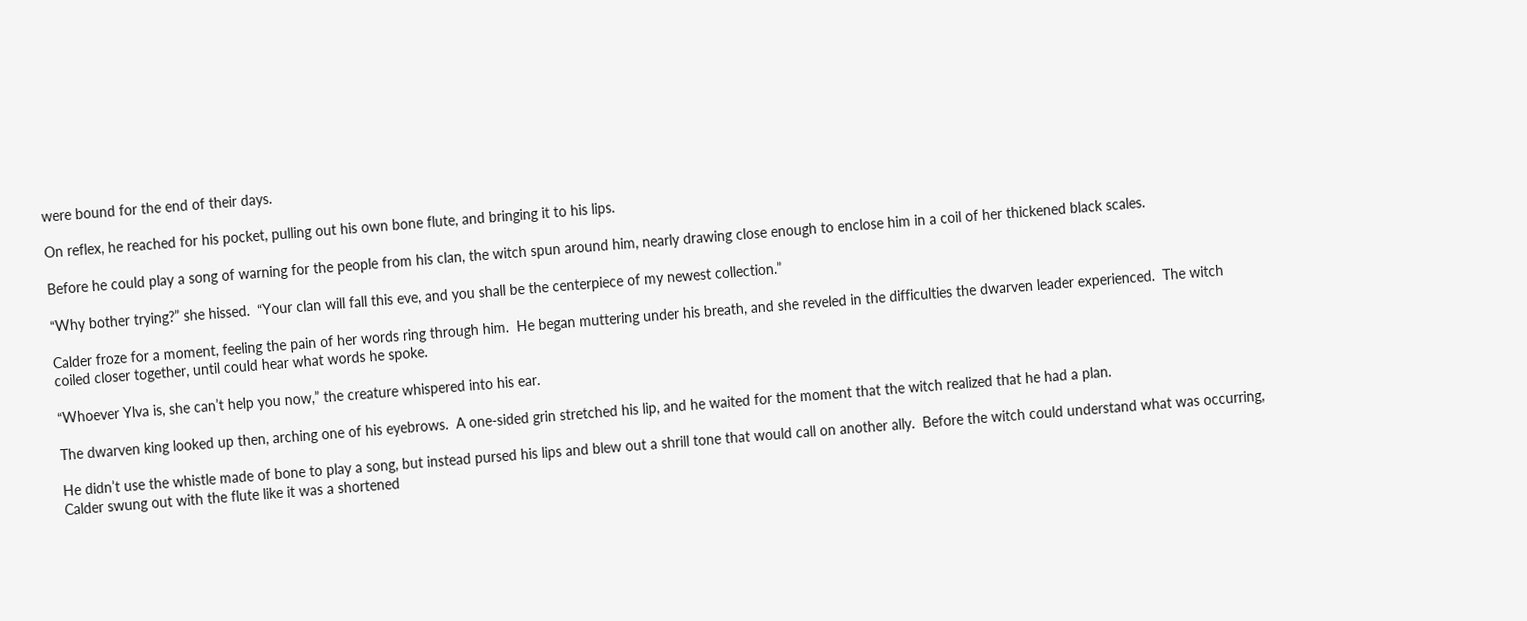were bound for the end of their days.

On reflex, he reached for his pocket, pulling out his own bone flute, and bringing it to his lips.

Before he could play a song of warning for the people from his clan, the witch spun around him, nearly drawing close enough to enclose him in a coil of her thickened black scales.

“Why bother trying?” she hissed.  “Your clan will fall this eve, and you shall be the centerpiece of my newest collection.”

Calder froze for a moment, feeling the pain of her words ring through him.  He began muttering under his breath, and she reveled in the difficulties the dwarven leader experienced.  The witch coiled closer together, until could hear what words he spoke.

“Whoever Ylva is, she can’t help you now,” the creature whispered into his ear.

The dwarven king looked up then, arching one of his eyebrows.  A one-sided grin stretched his lip, and he waited for the moment that the witch realized that he had a plan.

He didn’t use the whistle made of bone to play a song, but instead pursed his lips and blew out a shrill tone that would call on another ally.  Before the witch could understand what was occurring, Calder swung out with the flute like it was a shortened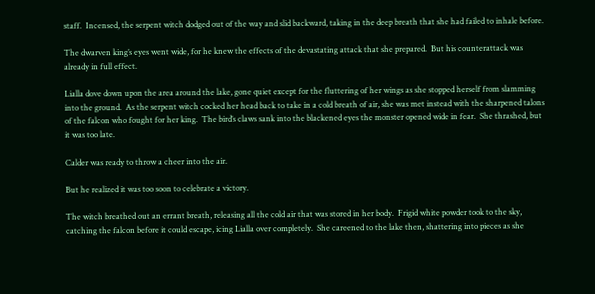staff.  Incensed, the serpent witch dodged out of the way and slid backward, taking in the deep breath that she had failed to inhale before.

The dwarven king’s eyes went wide, for he knew the effects of the devastating attack that she prepared.  But his counterattack was already in full effect.

Lialla dove down upon the area around the lake, gone quiet except for the fluttering of her wings as she stopped herself from slamming into the ground.  As the serpent witch cocked her head back to take in a cold breath of air, she was met instead with the sharpened talons of the falcon who fought for her king.  The bird’s claws sank into the blackened eyes the monster opened wide in fear.  She thrashed, but it was too late.

Calder was ready to throw a cheer into the air.

But he realized it was too soon to celebrate a victory.

The witch breathed out an errant breath, releasing all the cold air that was stored in her body.  Frigid white powder took to the sky, catching the falcon before it could escape, icing Lialla over completely.  She careened to the lake then, shattering into pieces as she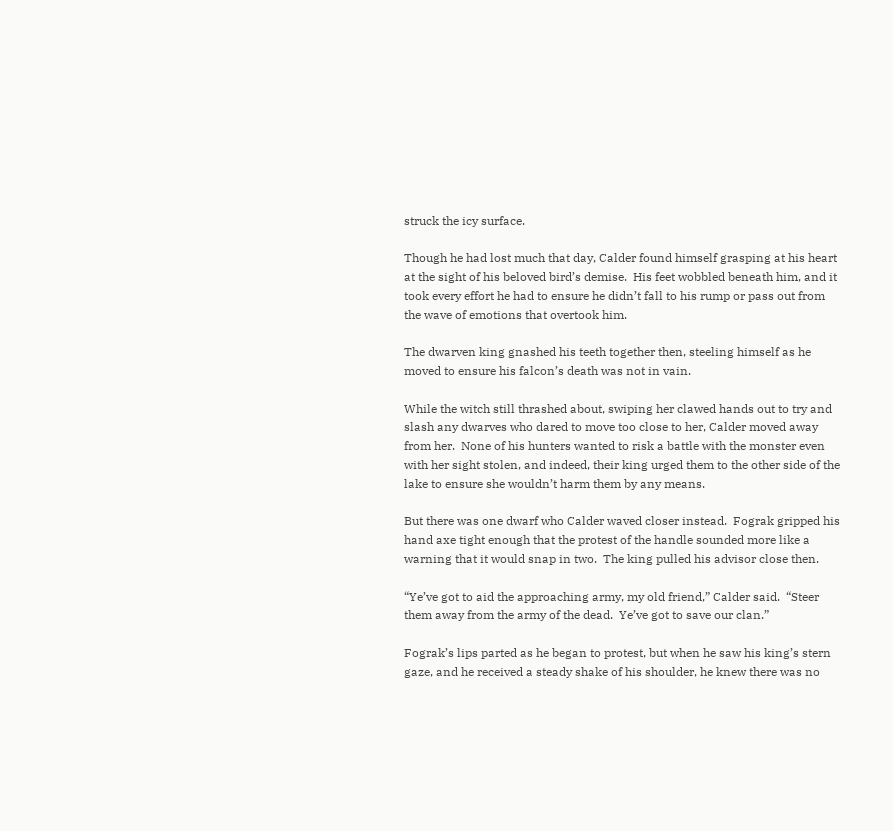struck the icy surface.

Though he had lost much that day, Calder found himself grasping at his heart at the sight of his beloved bird’s demise.  His feet wobbled beneath him, and it took every effort he had to ensure he didn’t fall to his rump or pass out from the wave of emotions that overtook him.

The dwarven king gnashed his teeth together then, steeling himself as he moved to ensure his falcon’s death was not in vain.

While the witch still thrashed about, swiping her clawed hands out to try and slash any dwarves who dared to move too close to her, Calder moved away from her.  None of his hunters wanted to risk a battle with the monster even with her sight stolen, and indeed, their king urged them to the other side of the lake to ensure she wouldn’t harm them by any means.

But there was one dwarf who Calder waved closer instead.  Fograk gripped his hand axe tight enough that the protest of the handle sounded more like a warning that it would snap in two.  The king pulled his advisor close then.

“Ye’ve got to aid the approaching army, my old friend,” Calder said.  “Steer them away from the army of the dead.  Ye’ve got to save our clan.”

Fograk’s lips parted as he began to protest, but when he saw his king’s stern gaze, and he received a steady shake of his shoulder, he knew there was no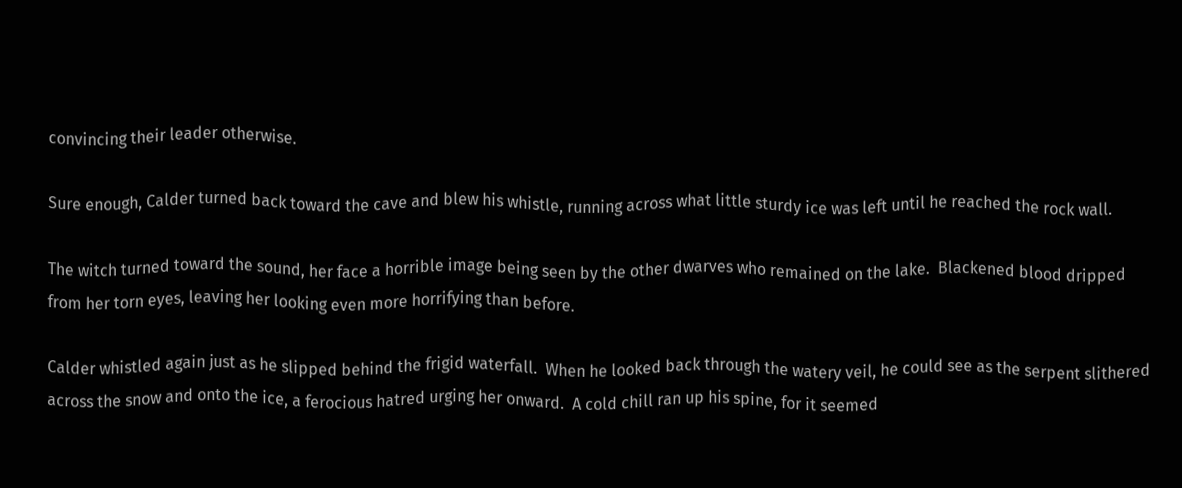convincing their leader otherwise.

Sure enough, Calder turned back toward the cave and blew his whistle, running across what little sturdy ice was left until he reached the rock wall.

The witch turned toward the sound, her face a horrible image being seen by the other dwarves who remained on the lake.  Blackened blood dripped from her torn eyes, leaving her looking even more horrifying than before.

Calder whistled again just as he slipped behind the frigid waterfall.  When he looked back through the watery veil, he could see as the serpent slithered across the snow and onto the ice, a ferocious hatred urging her onward.  A cold chill ran up his spine, for it seemed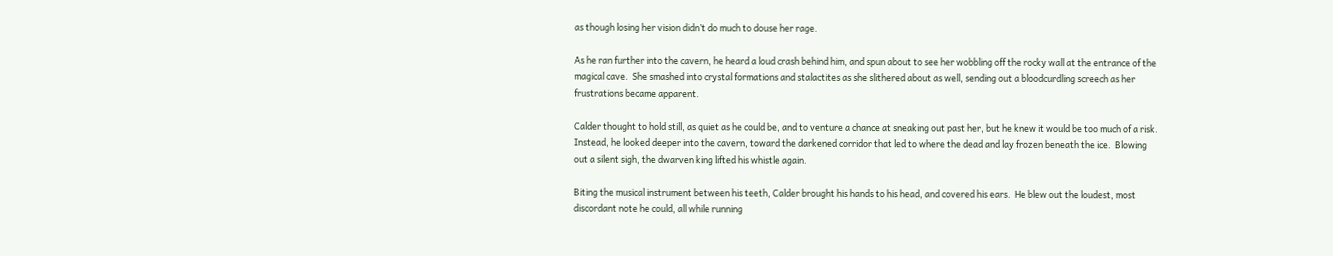as though losing her vision didn’t do much to douse her rage.

As he ran further into the cavern, he heard a loud crash behind him, and spun about to see her wobbling off the rocky wall at the entrance of the magical cave.  She smashed into crystal formations and stalactites as she slithered about as well, sending out a bloodcurdling screech as her frustrations became apparent.

Calder thought to hold still, as quiet as he could be, and to venture a chance at sneaking out past her, but he knew it would be too much of a risk.  Instead, he looked deeper into the cavern, toward the darkened corridor that led to where the dead and lay frozen beneath the ice.  Blowing out a silent sigh, the dwarven king lifted his whistle again.

Biting the musical instrument between his teeth, Calder brought his hands to his head, and covered his ears.  He blew out the loudest, most discordant note he could, all while running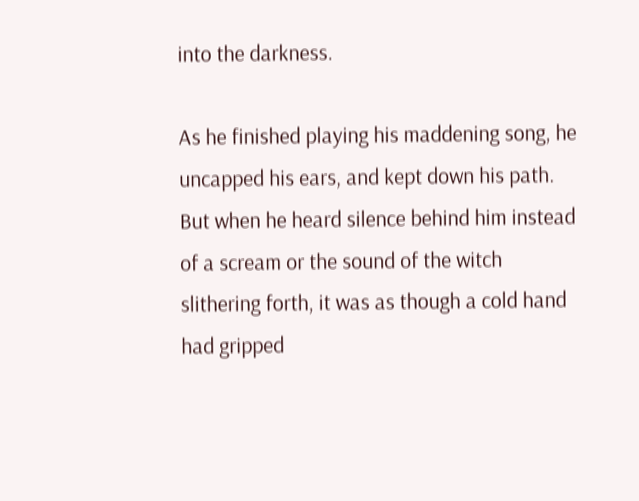into the darkness.

As he finished playing his maddening song, he uncapped his ears, and kept down his path.  But when he heard silence behind him instead of a scream or the sound of the witch slithering forth, it was as though a cold hand had gripped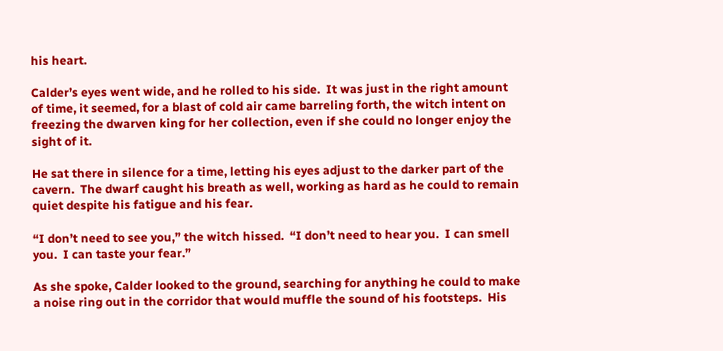his heart.

Calder’s eyes went wide, and he rolled to his side.  It was just in the right amount of time, it seemed, for a blast of cold air came barreling forth, the witch intent on freezing the dwarven king for her collection, even if she could no longer enjoy the sight of it.

He sat there in silence for a time, letting his eyes adjust to the darker part of the cavern.  The dwarf caught his breath as well, working as hard as he could to remain quiet despite his fatigue and his fear.

“I don’t need to see you,” the witch hissed.  “I don’t need to hear you.  I can smell you.  I can taste your fear.”

As she spoke, Calder looked to the ground, searching for anything he could to make a noise ring out in the corridor that would muffle the sound of his footsteps.  His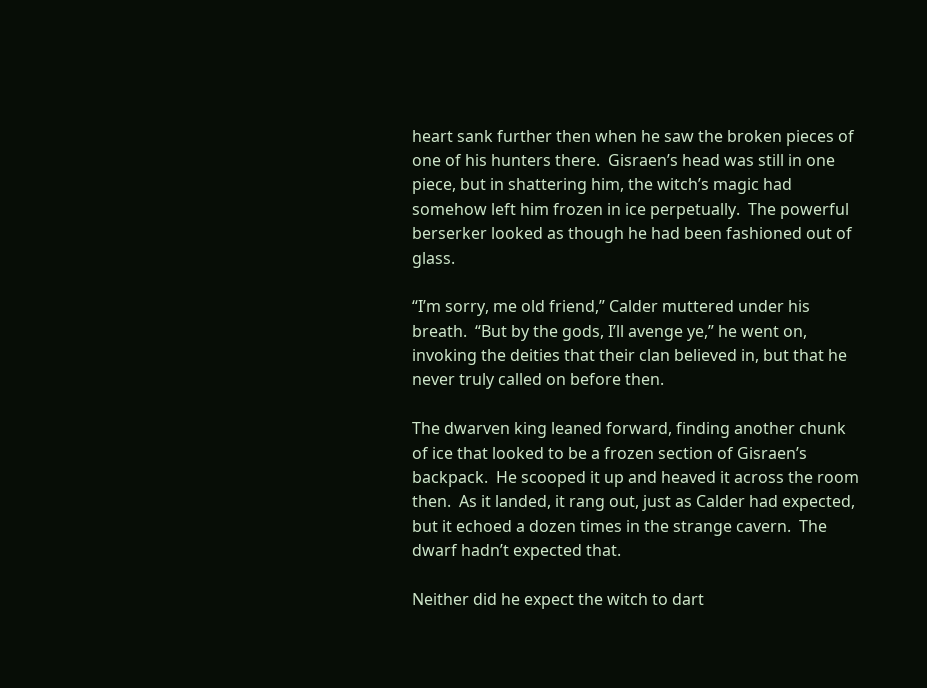heart sank further then when he saw the broken pieces of one of his hunters there.  Gisraen’s head was still in one piece, but in shattering him, the witch’s magic had somehow left him frozen in ice perpetually.  The powerful berserker looked as though he had been fashioned out of glass.

“I’m sorry, me old friend,” Calder muttered under his breath.  “But by the gods, I’ll avenge ye,” he went on, invoking the deities that their clan believed in, but that he never truly called on before then.

The dwarven king leaned forward, finding another chunk of ice that looked to be a frozen section of Gisraen’s backpack.  He scooped it up and heaved it across the room then.  As it landed, it rang out, just as Calder had expected, but it echoed a dozen times in the strange cavern.  The dwarf hadn’t expected that.

Neither did he expect the witch to dart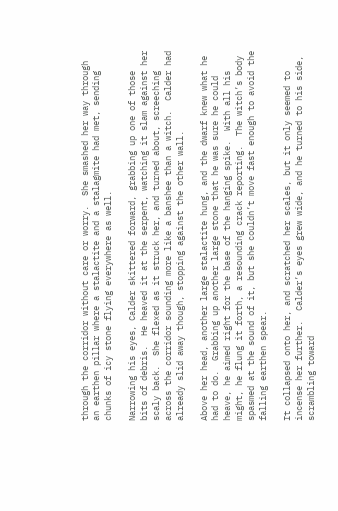through the corridor without care or worry.  She smashed her way through an earthen pillar where a stalactite and a stalagmite had met, sending chunks of icy stone flying everywhere as well.

Narrowing his eyes, Calder skittered forward, grabbing up one of those bits of debris.  He heaved it at the serpent, watching it slam against her scaly back.  She flexed as it struck her, and turned about, screeching across the corridor sounding more like a banshee than a witch.  Calder had already slid away though, stopping against the other wall.

Above her head, another large stalactite hung, and the dwarf knew what he had to do.  Grabbing up another large stone that he was sure he could heave, he aimed right for the base of the hanging spike.  With all his might, he flung it forth, a resounding crack reporting.  The witch’s body spasmed at the sound of it, but she couldn’t move fast enough to avoid the falling earthen spear.

It collapsed onto her, and scratched her scales, but it only seemed to incense her further.  Calder’s eyes grew wide, and he turned to his side, scrambling toward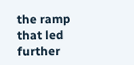the ramp that led further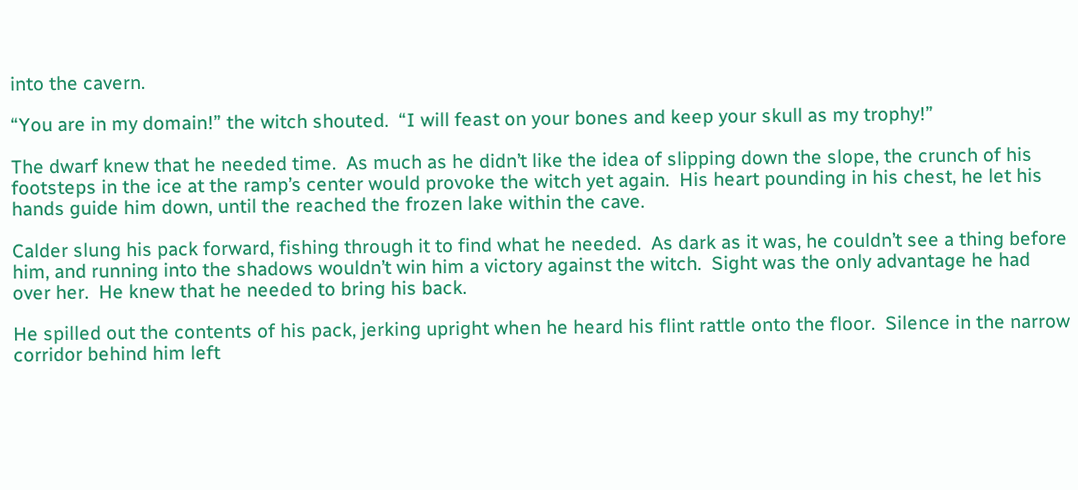into the cavern.

“You are in my domain!” the witch shouted.  “I will feast on your bones and keep your skull as my trophy!”

The dwarf knew that he needed time.  As much as he didn’t like the idea of slipping down the slope, the crunch of his footsteps in the ice at the ramp’s center would provoke the witch yet again.  His heart pounding in his chest, he let his hands guide him down, until the reached the frozen lake within the cave.

Calder slung his pack forward, fishing through it to find what he needed.  As dark as it was, he couldn’t see a thing before him, and running into the shadows wouldn’t win him a victory against the witch.  Sight was the only advantage he had over her.  He knew that he needed to bring his back.

He spilled out the contents of his pack, jerking upright when he heard his flint rattle onto the floor.  Silence in the narrow corridor behind him left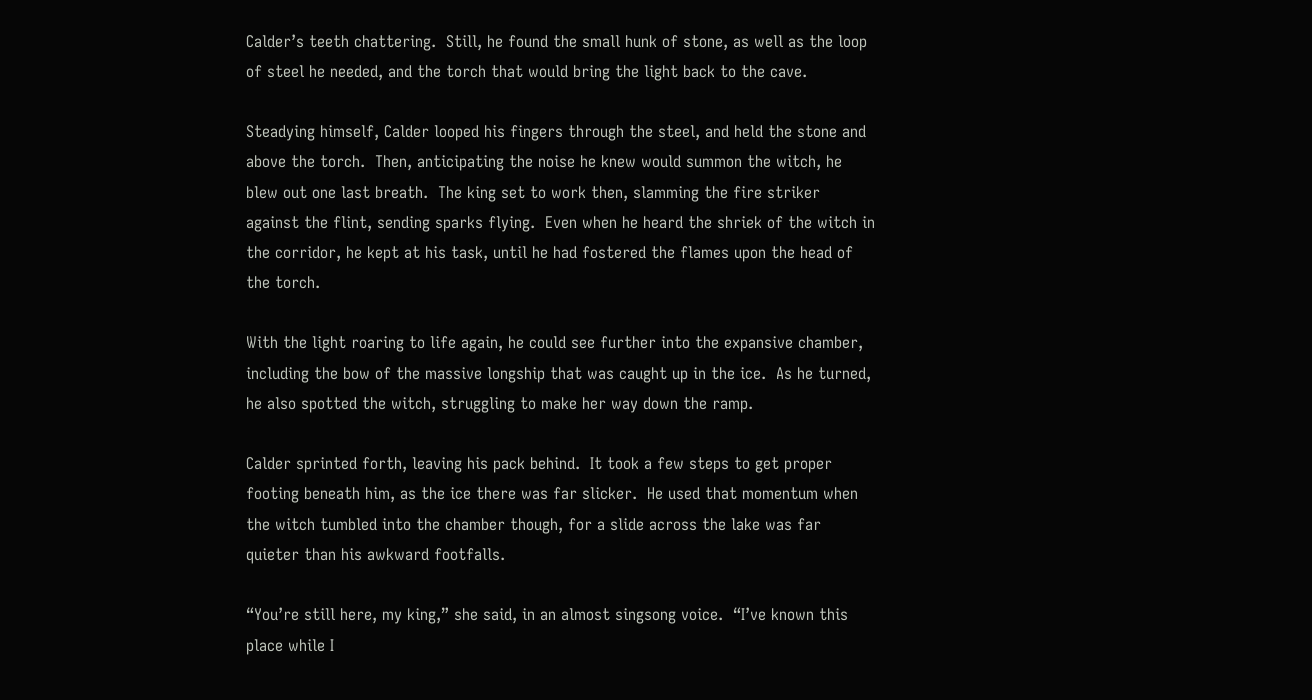Calder’s teeth chattering.  Still, he found the small hunk of stone, as well as the loop of steel he needed, and the torch that would bring the light back to the cave.

Steadying himself, Calder looped his fingers through the steel, and held the stone and above the torch.  Then, anticipating the noise he knew would summon the witch, he blew out one last breath.  The king set to work then, slamming the fire striker against the flint, sending sparks flying.  Even when he heard the shriek of the witch in the corridor, he kept at his task, until he had fostered the flames upon the head of the torch.

With the light roaring to life again, he could see further into the expansive chamber, including the bow of the massive longship that was caught up in the ice.  As he turned, he also spotted the witch, struggling to make her way down the ramp.

Calder sprinted forth, leaving his pack behind.  It took a few steps to get proper footing beneath him, as the ice there was far slicker.  He used that momentum when the witch tumbled into the chamber though, for a slide across the lake was far quieter than his awkward footfalls.

“You’re still here, my king,” she said, in an almost singsong voice.  “I’ve known this place while I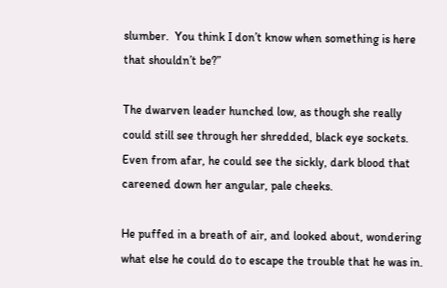slumber.  You think I don’t know when something is here that shouldn’t be?”

The dwarven leader hunched low, as though she really could still see through her shredded, black eye sockets.  Even from afar, he could see the sickly, dark blood that careened down her angular, pale cheeks.

He puffed in a breath of air, and looked about, wondering what else he could do to escape the trouble that he was in.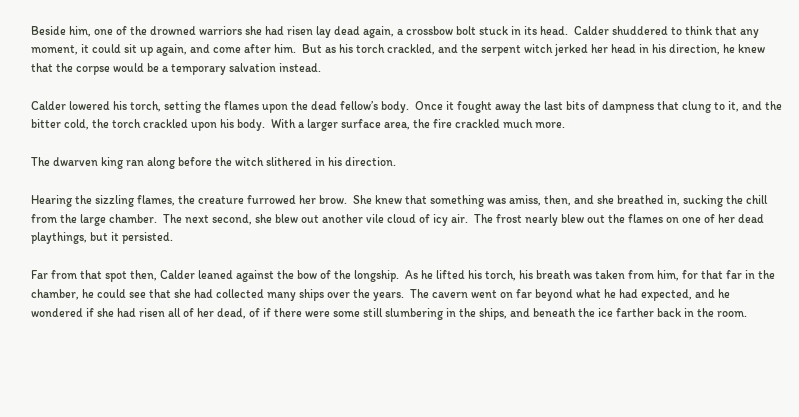Beside him, one of the drowned warriors she had risen lay dead again, a crossbow bolt stuck in its head.  Calder shuddered to think that any moment, it could sit up again, and come after him.  But as his torch crackled, and the serpent witch jerked her head in his direction, he knew that the corpse would be a temporary salvation instead.

Calder lowered his torch, setting the flames upon the dead fellow’s body.  Once it fought away the last bits of dampness that clung to it, and the bitter cold, the torch crackled upon his body.  With a larger surface area, the fire crackled much more.

The dwarven king ran along before the witch slithered in his direction.

Hearing the sizzling flames, the creature furrowed her brow.  She knew that something was amiss, then, and she breathed in, sucking the chill from the large chamber.  The next second, she blew out another vile cloud of icy air.  The frost nearly blew out the flames on one of her dead playthings, but it persisted.

Far from that spot then, Calder leaned against the bow of the longship.  As he lifted his torch, his breath was taken from him, for that far in the chamber, he could see that she had collected many ships over the years.  The cavern went on far beyond what he had expected, and he wondered if she had risen all of her dead, of if there were some still slumbering in the ships, and beneath the ice farther back in the room.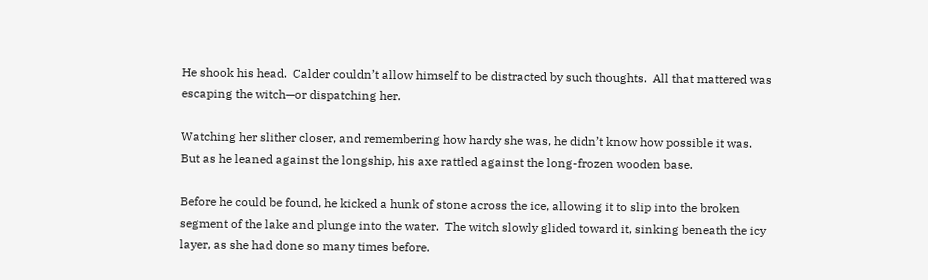He shook his head.  Calder couldn’t allow himself to be distracted by such thoughts.  All that mattered was escaping the witch—or dispatching her.

Watching her slither closer, and remembering how hardy she was, he didn’t know how possible it was.  But as he leaned against the longship, his axe rattled against the long-frozen wooden base.

Before he could be found, he kicked a hunk of stone across the ice, allowing it to slip into the broken segment of the lake and plunge into the water.  The witch slowly glided toward it, sinking beneath the icy layer, as she had done so many times before.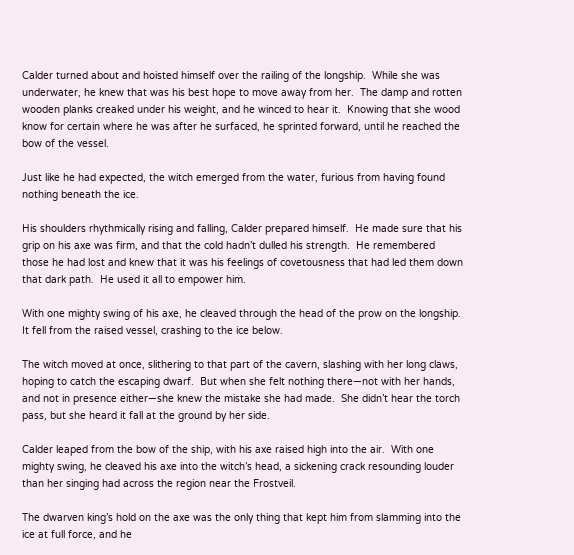Calder turned about and hoisted himself over the railing of the longship.  While she was underwater, he knew that was his best hope to move away from her.  The damp and rotten wooden planks creaked under his weight, and he winced to hear it.  Knowing that she wood know for certain where he was after he surfaced, he sprinted forward, until he reached the bow of the vessel.

Just like he had expected, the witch emerged from the water, furious from having found nothing beneath the ice.

His shoulders rhythmically rising and falling, Calder prepared himself.  He made sure that his grip on his axe was firm, and that the cold hadn’t dulled his strength.  He remembered those he had lost and knew that it was his feelings of covetousness that had led them down that dark path.  He used it all to empower him.

With one mighty swing of his axe, he cleaved through the head of the prow on the longship.  It fell from the raised vessel, crashing to the ice below.

The witch moved at once, slithering to that part of the cavern, slashing with her long claws, hoping to catch the escaping dwarf.  But when she felt nothing there—not with her hands, and not in presence either—she knew the mistake she had made.  She didn’t hear the torch pass, but she heard it fall at the ground by her side.

Calder leaped from the bow of the ship, with his axe raised high into the air.  With one mighty swing, he cleaved his axe into the witch’s head, a sickening crack resounding louder than her singing had across the region near the Frostveil.

The dwarven king’s hold on the axe was the only thing that kept him from slamming into the ice at full force, and he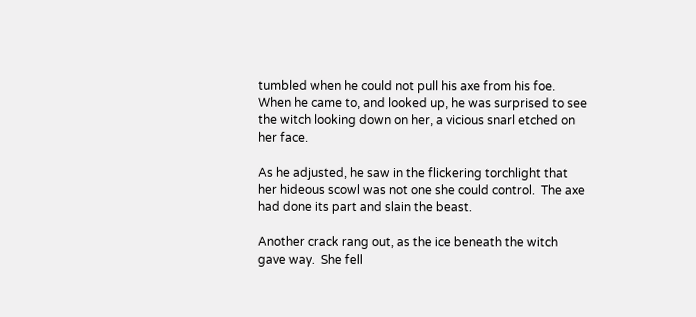tumbled when he could not pull his axe from his foe.  When he came to, and looked up, he was surprised to see the witch looking down on her, a vicious snarl etched on her face.

As he adjusted, he saw in the flickering torchlight that her hideous scowl was not one she could control.  The axe had done its part and slain the beast.

Another crack rang out, as the ice beneath the witch gave way.  She fell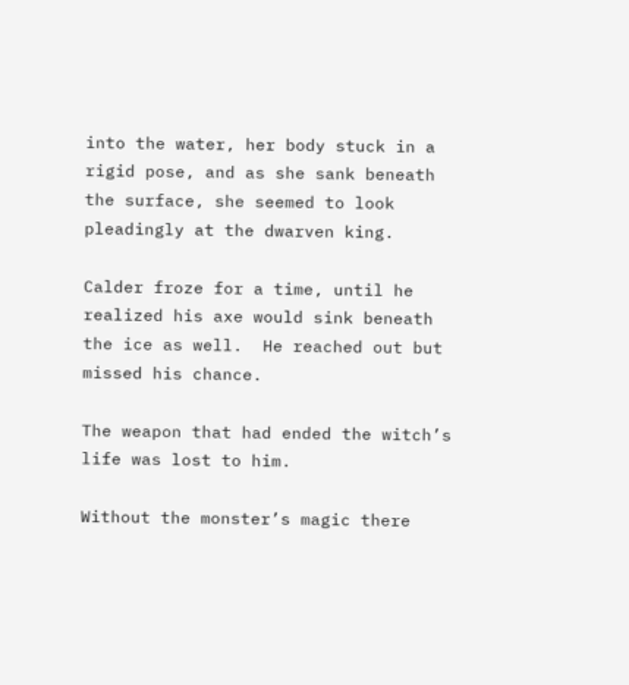into the water, her body stuck in a rigid pose, and as she sank beneath the surface, she seemed to look pleadingly at the dwarven king.

Calder froze for a time, until he realized his axe would sink beneath the ice as well.  He reached out but missed his chance.

The weapon that had ended the witch’s life was lost to him.

Without the monster’s magic there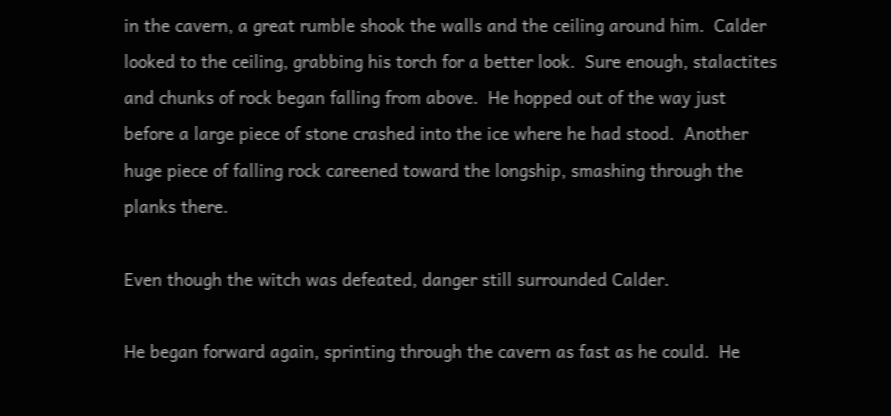in the cavern, a great rumble shook the walls and the ceiling around him.  Calder looked to the ceiling, grabbing his torch for a better look.  Sure enough, stalactites and chunks of rock began falling from above.  He hopped out of the way just before a large piece of stone crashed into the ice where he had stood.  Another huge piece of falling rock careened toward the longship, smashing through the planks there.

Even though the witch was defeated, danger still surrounded Calder.

He began forward again, sprinting through the cavern as fast as he could.  He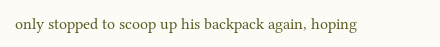only stopped to scoop up his backpack again, hoping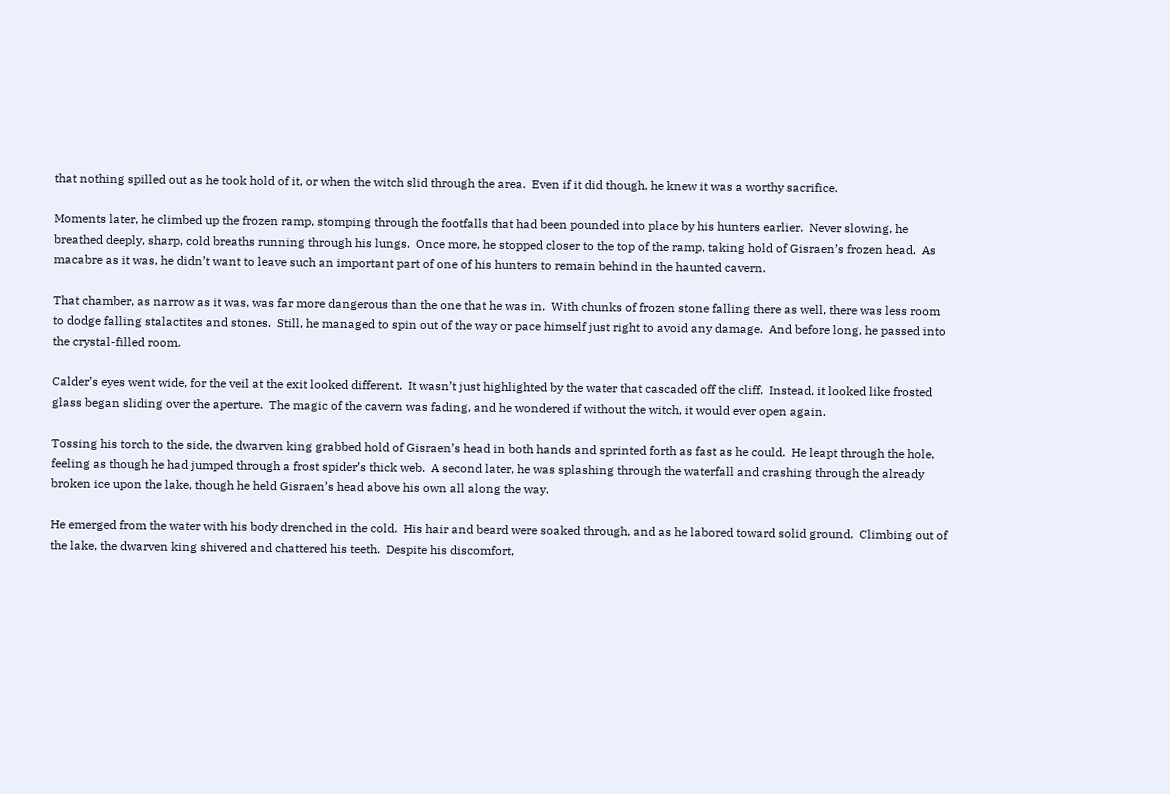that nothing spilled out as he took hold of it, or when the witch slid through the area.  Even if it did though, he knew it was a worthy sacrifice.

Moments later, he climbed up the frozen ramp, stomping through the footfalls that had been pounded into place by his hunters earlier.  Never slowing, he breathed deeply, sharp, cold breaths running through his lungs.  Once more, he stopped closer to the top of the ramp, taking hold of Gisraen’s frozen head.  As macabre as it was, he didn’t want to leave such an important part of one of his hunters to remain behind in the haunted cavern.

That chamber, as narrow as it was, was far more dangerous than the one that he was in.  With chunks of frozen stone falling there as well, there was less room to dodge falling stalactites and stones.  Still, he managed to spin out of the way or pace himself just right to avoid any damage.  And before long, he passed into the crystal-filled room.

Calder’s eyes went wide, for the veil at the exit looked different.  It wasn’t just highlighted by the water that cascaded off the cliff.  Instead, it looked like frosted glass began sliding over the aperture.  The magic of the cavern was fading, and he wondered if without the witch, it would ever open again.

Tossing his torch to the side, the dwarven king grabbed hold of Gisraen’s head in both hands and sprinted forth as fast as he could.  He leapt through the hole, feeling as though he had jumped through a frost spider’s thick web.  A second later, he was splashing through the waterfall and crashing through the already broken ice upon the lake, though he held Gisraen’s head above his own all along the way.

He emerged from the water with his body drenched in the cold.  His hair and beard were soaked through, and as he labored toward solid ground.  Climbing out of the lake, the dwarven king shivered and chattered his teeth.  Despite his discomfort,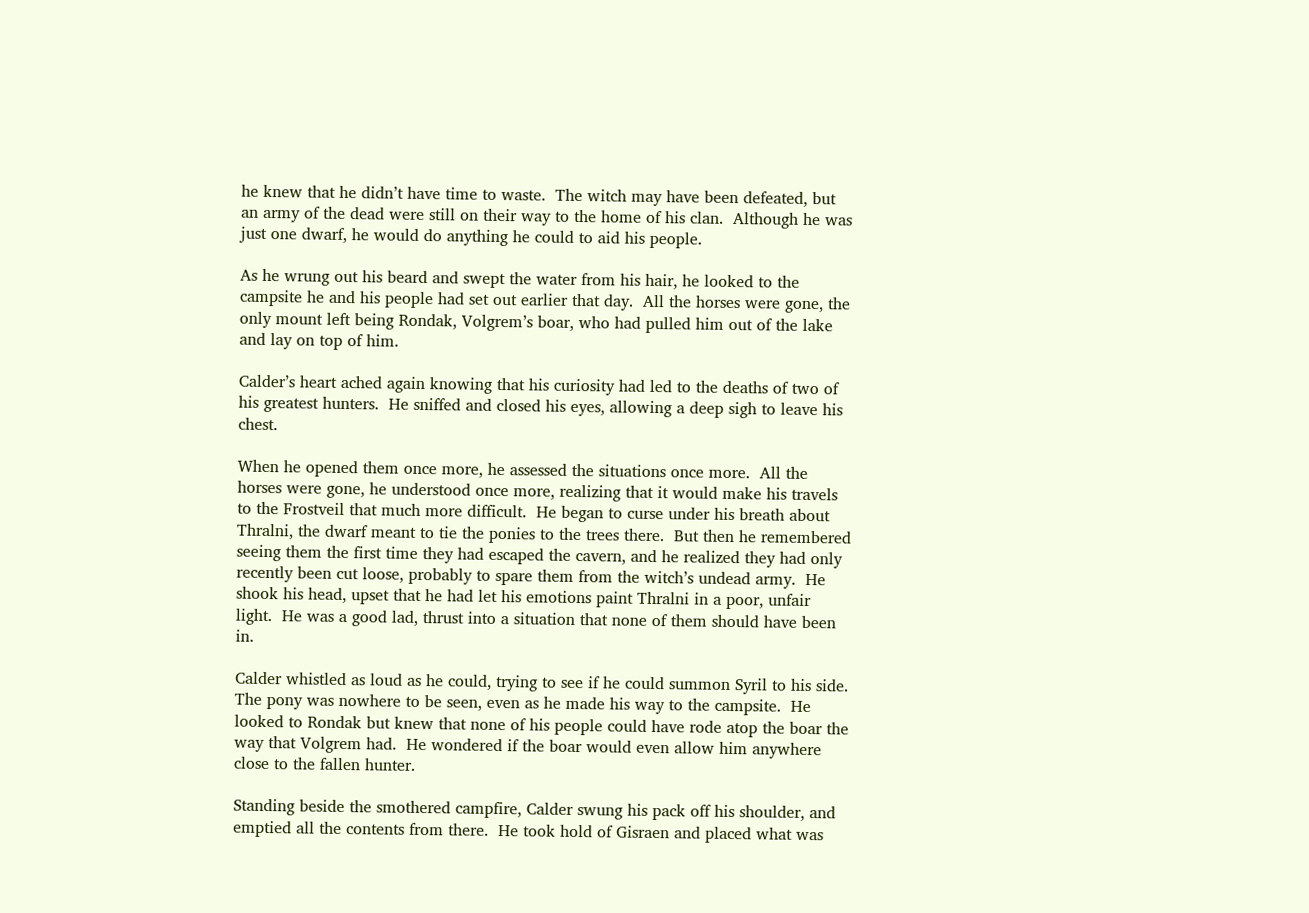he knew that he didn’t have time to waste.  The witch may have been defeated, but an army of the dead were still on their way to the home of his clan.  Although he was just one dwarf, he would do anything he could to aid his people.

As he wrung out his beard and swept the water from his hair, he looked to the campsite he and his people had set out earlier that day.  All the horses were gone, the only mount left being Rondak, Volgrem’s boar, who had pulled him out of the lake and lay on top of him.

Calder’s heart ached again knowing that his curiosity had led to the deaths of two of his greatest hunters.  He sniffed and closed his eyes, allowing a deep sigh to leave his chest.

When he opened them once more, he assessed the situations once more.  All the horses were gone, he understood once more, realizing that it would make his travels to the Frostveil that much more difficult.  He began to curse under his breath about Thralni, the dwarf meant to tie the ponies to the trees there.  But then he remembered seeing them the first time they had escaped the cavern, and he realized they had only recently been cut loose, probably to spare them from the witch’s undead army.  He shook his head, upset that he had let his emotions paint Thralni in a poor, unfair light.  He was a good lad, thrust into a situation that none of them should have been in.

Calder whistled as loud as he could, trying to see if he could summon Syril to his side.  The pony was nowhere to be seen, even as he made his way to the campsite.  He looked to Rondak but knew that none of his people could have rode atop the boar the way that Volgrem had.  He wondered if the boar would even allow him anywhere close to the fallen hunter.

Standing beside the smothered campfire, Calder swung his pack off his shoulder, and emptied all the contents from there.  He took hold of Gisraen and placed what was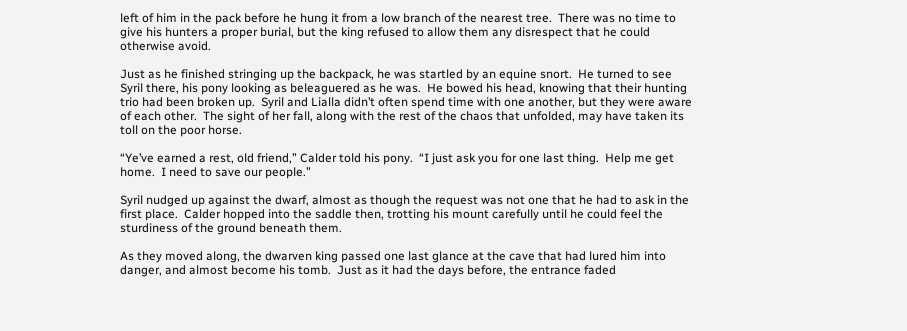left of him in the pack before he hung it from a low branch of the nearest tree.  There was no time to give his hunters a proper burial, but the king refused to allow them any disrespect that he could otherwise avoid.

Just as he finished stringing up the backpack, he was startled by an equine snort.  He turned to see Syril there, his pony looking as beleaguered as he was.  He bowed his head, knowing that their hunting trio had been broken up.  Syril and Lialla didn’t often spend time with one another, but they were aware of each other.  The sight of her fall, along with the rest of the chaos that unfolded, may have taken its toll on the poor horse.

“Ye’ve earned a rest, old friend,” Calder told his pony.  “I just ask you for one last thing.  Help me get home.  I need to save our people.”

Syril nudged up against the dwarf, almost as though the request was not one that he had to ask in the first place.  Calder hopped into the saddle then, trotting his mount carefully until he could feel the sturdiness of the ground beneath them.

As they moved along, the dwarven king passed one last glance at the cave that had lured him into danger, and almost become his tomb.  Just as it had the days before, the entrance faded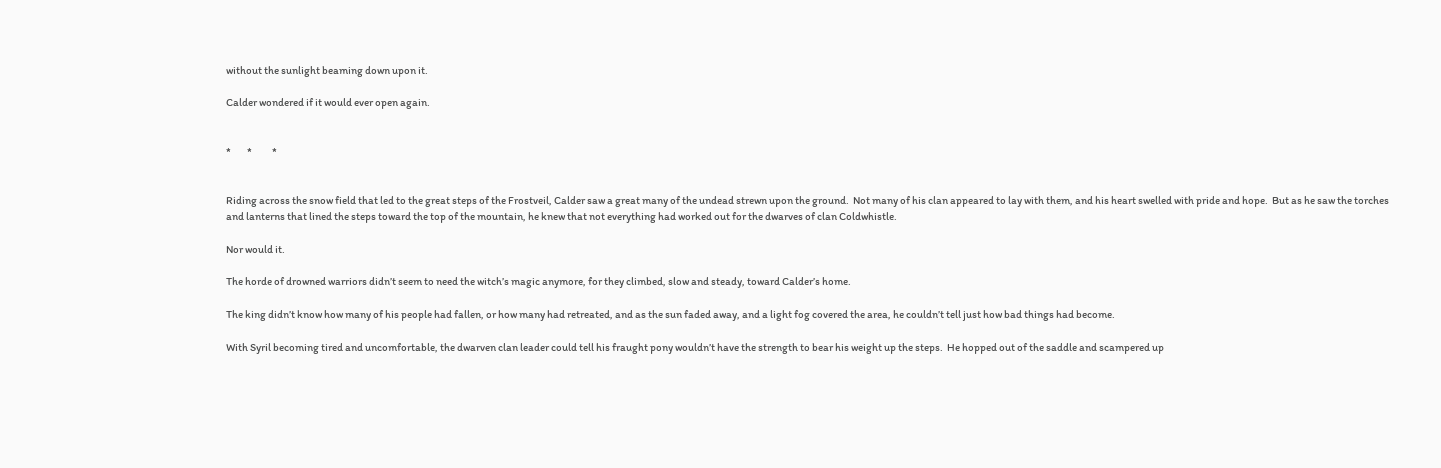without the sunlight beaming down upon it.

Calder wondered if it would ever open again.


*        *          *


Riding across the snow field that led to the great steps of the Frostveil, Calder saw a great many of the undead strewn upon the ground.  Not many of his clan appeared to lay with them, and his heart swelled with pride and hope.  But as he saw the torches and lanterns that lined the steps toward the top of the mountain, he knew that not everything had worked out for the dwarves of clan Coldwhistle.

Nor would it.

The horde of drowned warriors didn’t seem to need the witch’s magic anymore, for they climbed, slow and steady, toward Calder’s home.

The king didn’t know how many of his people had fallen, or how many had retreated, and as the sun faded away, and a light fog covered the area, he couldn’t tell just how bad things had become.

With Syril becoming tired and uncomfortable, the dwarven clan leader could tell his fraught pony wouldn’t have the strength to bear his weight up the steps.  He hopped out of the saddle and scampered up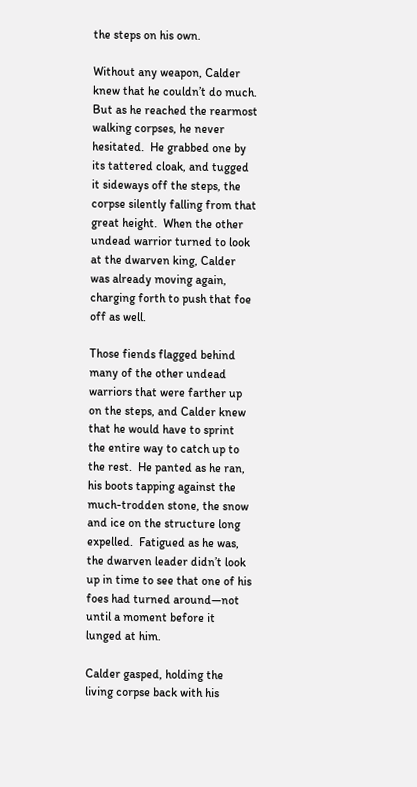the steps on his own.

Without any weapon, Calder knew that he couldn’t do much.  But as he reached the rearmost walking corpses, he never hesitated.  He grabbed one by its tattered cloak, and tugged it sideways off the steps, the corpse silently falling from that great height.  When the other undead warrior turned to look at the dwarven king, Calder was already moving again, charging forth to push that foe off as well.

Those fiends flagged behind many of the other undead warriors that were farther up on the steps, and Calder knew that he would have to sprint the entire way to catch up to the rest.  He panted as he ran, his boots tapping against the much-trodden stone, the snow and ice on the structure long expelled.  Fatigued as he was, the dwarven leader didn’t look up in time to see that one of his foes had turned around—not until a moment before it lunged at him.

Calder gasped, holding the living corpse back with his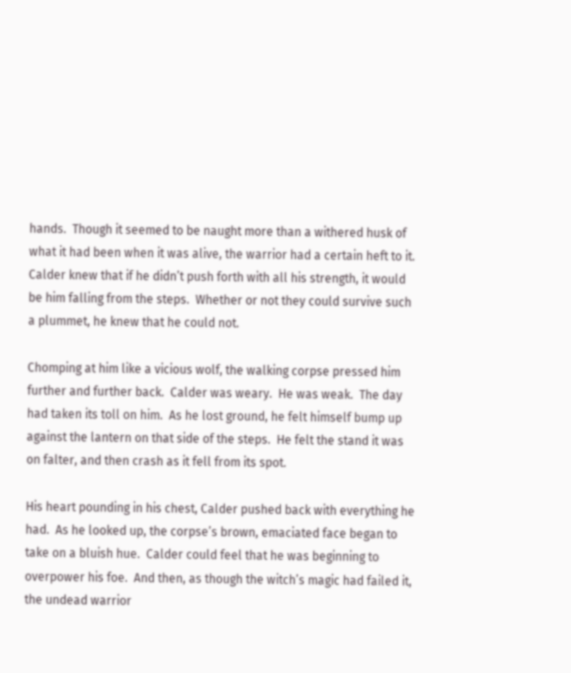hands.  Though it seemed to be naught more than a withered husk of what it had been when it was alive, the warrior had a certain heft to it.  Calder knew that if he didn’t push forth with all his strength, it would be him falling from the steps.  Whether or not they could survive such a plummet, he knew that he could not.

Chomping at him like a vicious wolf, the walking corpse pressed him further and further back.  Calder was weary.  He was weak.  The day had taken its toll on him.  As he lost ground, he felt himself bump up against the lantern on that side of the steps.  He felt the stand it was on falter, and then crash as it fell from its spot.

His heart pounding in his chest, Calder pushed back with everything he had.  As he looked up, the corpse’s brown, emaciated face began to take on a bluish hue.  Calder could feel that he was beginning to overpower his foe.  And then, as though the witch’s magic had failed it, the undead warrior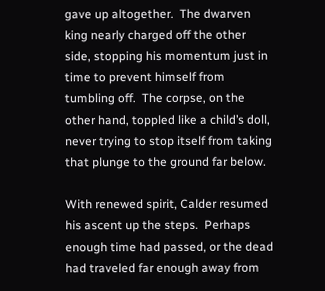gave up altogether.  The dwarven king nearly charged off the other side, stopping his momentum just in time to prevent himself from tumbling off.  The corpse, on the other hand, toppled like a child’s doll, never trying to stop itself from taking that plunge to the ground far below.

With renewed spirit, Calder resumed his ascent up the steps.  Perhaps enough time had passed, or the dead had traveled far enough away from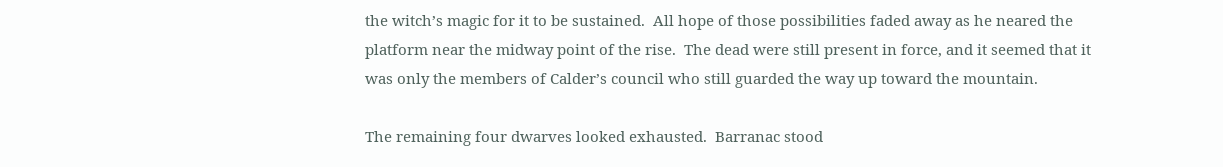the witch’s magic for it to be sustained.  All hope of those possibilities faded away as he neared the platform near the midway point of the rise.  The dead were still present in force, and it seemed that it was only the members of Calder’s council who still guarded the way up toward the mountain.

The remaining four dwarves looked exhausted.  Barranac stood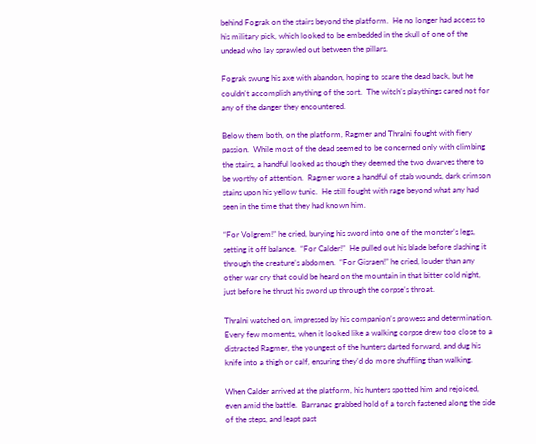behind Fograk on the stairs beyond the platform.  He no longer had access to his military pick, which looked to be embedded in the skull of one of the undead who lay sprawled out between the pillars.

Fograk swung his axe with abandon, hoping to scare the dead back, but he couldn’t accomplish anything of the sort.  The witch’s playthings cared not for any of the danger they encountered.

Below them both, on the platform, Ragmer and Thralni fought with fiery passion.  While most of the dead seemed to be concerned only with climbing the stairs, a handful looked as though they deemed the two dwarves there to be worthy of attention.  Ragmer wore a handful of stab wounds, dark crimson stains upon his yellow tunic.  He still fought with rage beyond what any had seen in the time that they had known him.

“For Volgrem!” he cried, burying his sword into one of the monster’s legs, setting it off balance.  “For Calder!”  He pulled out his blade before slashing it through the creature’s abdomen.  “For Gisraen!” he cried, louder than any other war cry that could be heard on the mountain in that bitter cold night, just before he thrust his sword up through the corpse’s throat.

Thralni watched on, impressed by his companion’s prowess and determination.  Every few moments, when it looked like a walking corpse drew too close to a distracted Ragmer, the youngest of the hunters darted forward, and dug his knife into a thigh or calf, ensuring they’d do more shuffling than walking.

When Calder arrived at the platform, his hunters spotted him and rejoiced, even amid the battle.  Barranac grabbed hold of a torch fastened along the side of the steps, and leapt past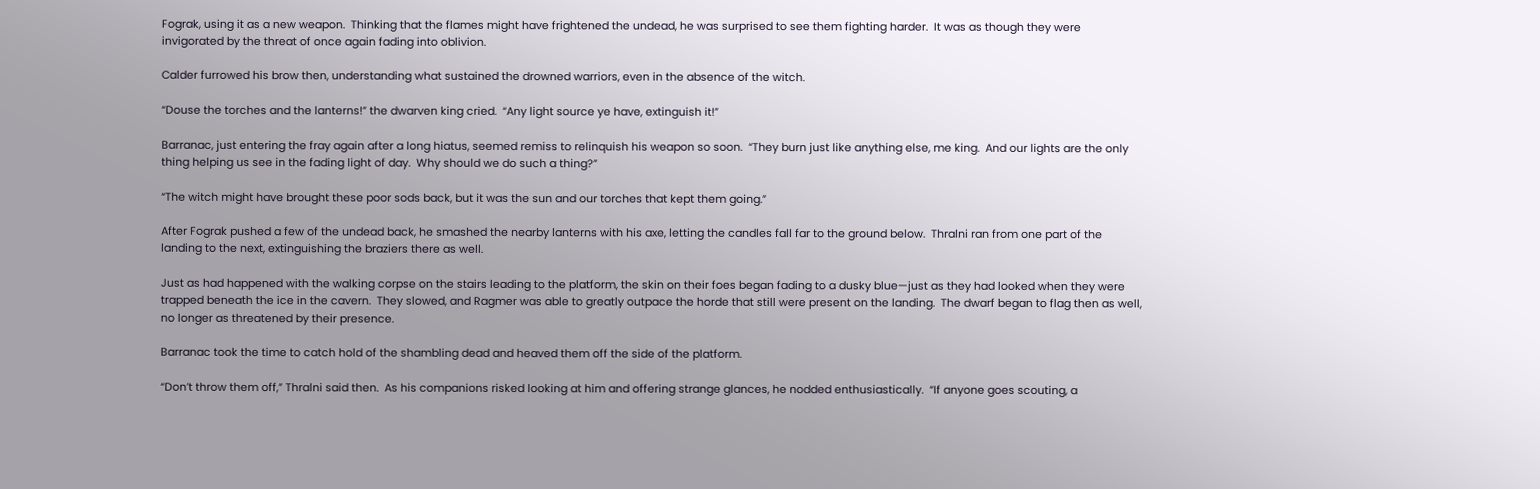Fograk, using it as a new weapon.  Thinking that the flames might have frightened the undead, he was surprised to see them fighting harder.  It was as though they were invigorated by the threat of once again fading into oblivion.

Calder furrowed his brow then, understanding what sustained the drowned warriors, even in the absence of the witch.

“Douse the torches and the lanterns!” the dwarven king cried.  “Any light source ye have, extinguish it!”

Barranac, just entering the fray again after a long hiatus, seemed remiss to relinquish his weapon so soon.  “They burn just like anything else, me king.  And our lights are the only thing helping us see in the fading light of day.  Why should we do such a thing?”

“The witch might have brought these poor sods back, but it was the sun and our torches that kept them going.”

After Fograk pushed a few of the undead back, he smashed the nearby lanterns with his axe, letting the candles fall far to the ground below.  Thralni ran from one part of the landing to the next, extinguishing the braziers there as well.

Just as had happened with the walking corpse on the stairs leading to the platform, the skin on their foes began fading to a dusky blue—just as they had looked when they were trapped beneath the ice in the cavern.  They slowed, and Ragmer was able to greatly outpace the horde that still were present on the landing.  The dwarf began to flag then as well, no longer as threatened by their presence.

Barranac took the time to catch hold of the shambling dead and heaved them off the side of the platform.

“Don’t throw them off,” Thralni said then.  As his companions risked looking at him and offering strange glances, he nodded enthusiastically.  “If anyone goes scouting, a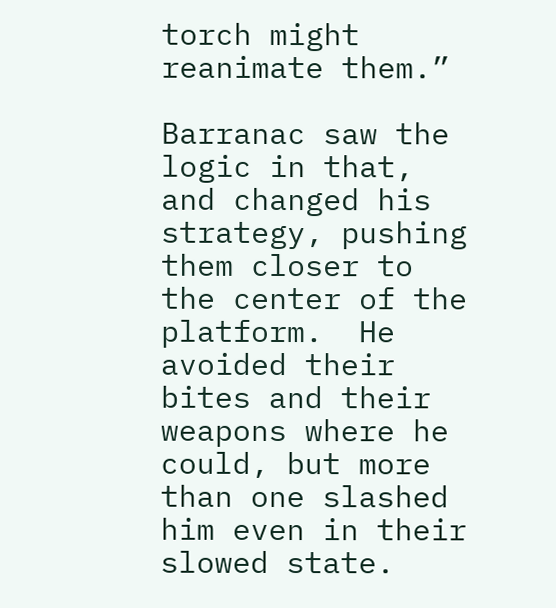torch might reanimate them.”

Barranac saw the logic in that, and changed his strategy, pushing them closer to the center of the platform.  He avoided their bites and their weapons where he could, but more than one slashed him even in their slowed state.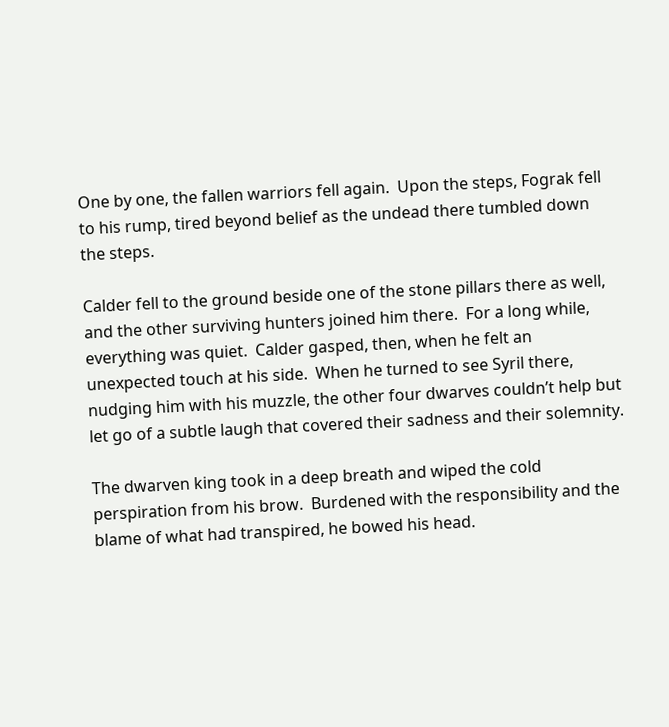One by one, the fallen warriors fell again.  Upon the steps, Fograk fell to his rump, tired beyond belief as the undead there tumbled down the steps.

Calder fell to the ground beside one of the stone pillars there as well, and the other surviving hunters joined him there.  For a long while, everything was quiet.  Calder gasped, then, when he felt an unexpected touch at his side.  When he turned to see Syril there, nudging him with his muzzle, the other four dwarves couldn’t help but let go of a subtle laugh that covered their sadness and their solemnity.

The dwarven king took in a deep breath and wiped the cold perspiration from his brow.  Burdened with the responsibility and the blame of what had transpired, he bowed his head.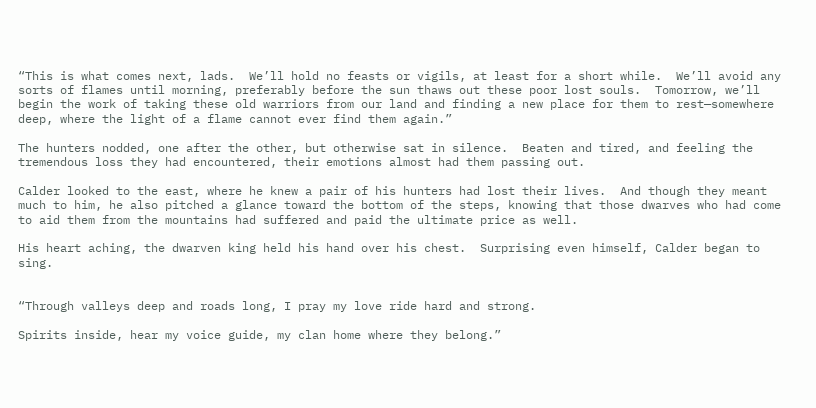“This is what comes next, lads.  We’ll hold no feasts or vigils, at least for a short while.  We’ll avoid any sorts of flames until morning, preferably before the sun thaws out these poor lost souls.  Tomorrow, we’ll begin the work of taking these old warriors from our land and finding a new place for them to rest—somewhere deep, where the light of a flame cannot ever find them again.”

The hunters nodded, one after the other, but otherwise sat in silence.  Beaten and tired, and feeling the tremendous loss they had encountered, their emotions almost had them passing out.

Calder looked to the east, where he knew a pair of his hunters had lost their lives.  And though they meant much to him, he also pitched a glance toward the bottom of the steps, knowing that those dwarves who had come to aid them from the mountains had suffered and paid the ultimate price as well.

His heart aching, the dwarven king held his hand over his chest.  Surprising even himself, Calder began to sing.


“Through valleys deep and roads long, I pray my love ride hard and strong.

Spirits inside, hear my voice guide, my clan home where they belong.”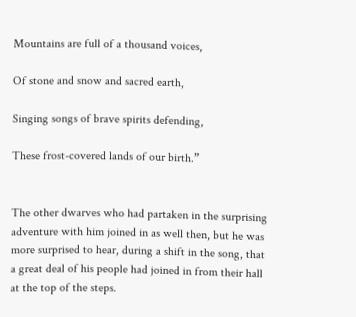Mountains are full of a thousand voices,

Of stone and snow and sacred earth,

Singing songs of brave spirits defending,

These frost-covered lands of our birth.”


The other dwarves who had partaken in the surprising adventure with him joined in as well then, but he was more surprised to hear, during a shift in the song, that a great deal of his people had joined in from their hall at the top of the steps.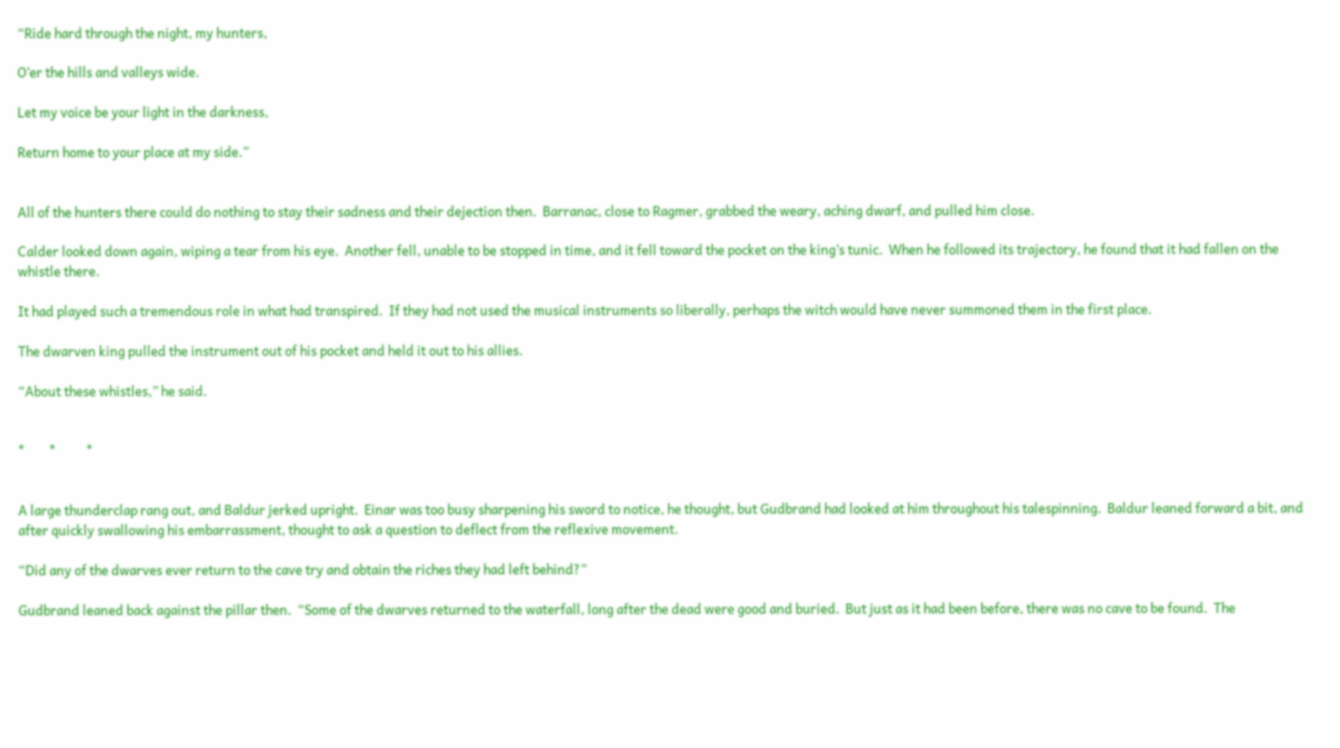“Ride hard through the night, my hunters,

O’er the hills and valleys wide.

Let my voice be your light in the darkness,

Return home to your place at my side.”


All of the hunters there could do nothing to stay their sadness and their dejection then.  Barranac, close to Ragmer, grabbed the weary, aching dwarf, and pulled him close.

Calder looked down again, wiping a tear from his eye.  Another fell, unable to be stopped in time, and it fell toward the pocket on the king’s tunic.  When he followed its trajectory, he found that it had fallen on the whistle there.

It had played such a tremendous role in what had transpired.  If they had not used the musical instruments so liberally, perhaps the witch would have never summoned them in the first place.

The dwarven king pulled the instrument out of his pocket and held it out to his allies.

“About these whistles,” he said.


*        *          *


A large thunderclap rang out, and Baldur jerked upright.  Einar was too busy sharpening his sword to notice, he thought, but Gudbrand had looked at him throughout his talespinning.  Baldur leaned forward a bit, and after quickly swallowing his embarrassment, thought to ask a question to deflect from the reflexive movement.

“Did any of the dwarves ever return to the cave try and obtain the riches they had left behind?”

Gudbrand leaned back against the pillar then.  “Some of the dwarves returned to the waterfall, long after the dead were good and buried.  But just as it had been before, there was no cave to be found.  The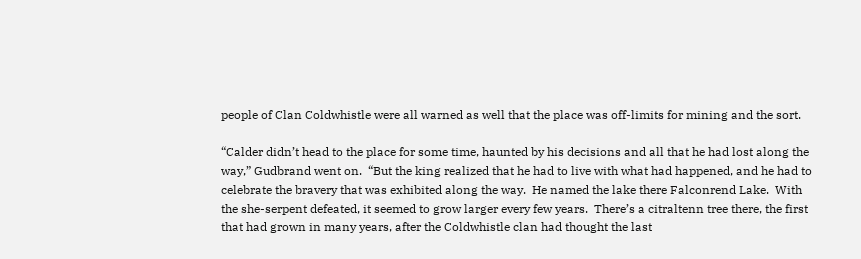people of Clan Coldwhistle were all warned as well that the place was off-limits for mining and the sort.

“Calder didn’t head to the place for some time, haunted by his decisions and all that he had lost along the way,” Gudbrand went on.  “But the king realized that he had to live with what had happened, and he had to celebrate the bravery that was exhibited along the way.  He named the lake there Falconrend Lake.  With the she-serpent defeated, it seemed to grow larger every few years.  There’s a citraltenn tree there, the first that had grown in many years, after the Coldwhistle clan had thought the last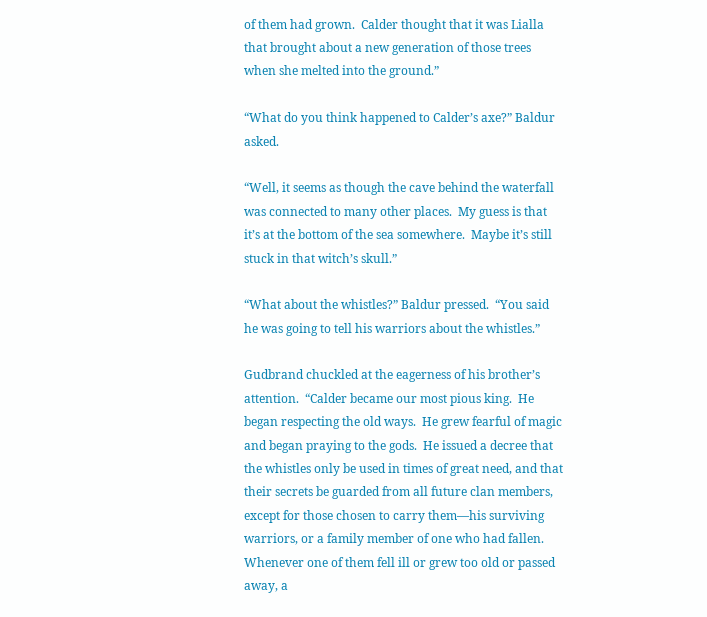of them had grown.  Calder thought that it was Lialla that brought about a new generation of those trees when she melted into the ground.”

“What do you think happened to Calder’s axe?” Baldur asked.

“Well, it seems as though the cave behind the waterfall was connected to many other places.  My guess is that it’s at the bottom of the sea somewhere.  Maybe it’s still stuck in that witch’s skull.”

“What about the whistles?” Baldur pressed.  “You said he was going to tell his warriors about the whistles.”

Gudbrand chuckled at the eagerness of his brother’s attention.  “Calder became our most pious king.  He began respecting the old ways.  He grew fearful of magic and began praying to the gods.  He issued a decree that the whistles only be used in times of great need, and that their secrets be guarded from all future clan members, except for those chosen to carry them—his surviving warriors, or a family member of one who had fallen.  Whenever one of them fell ill or grew too old or passed away, a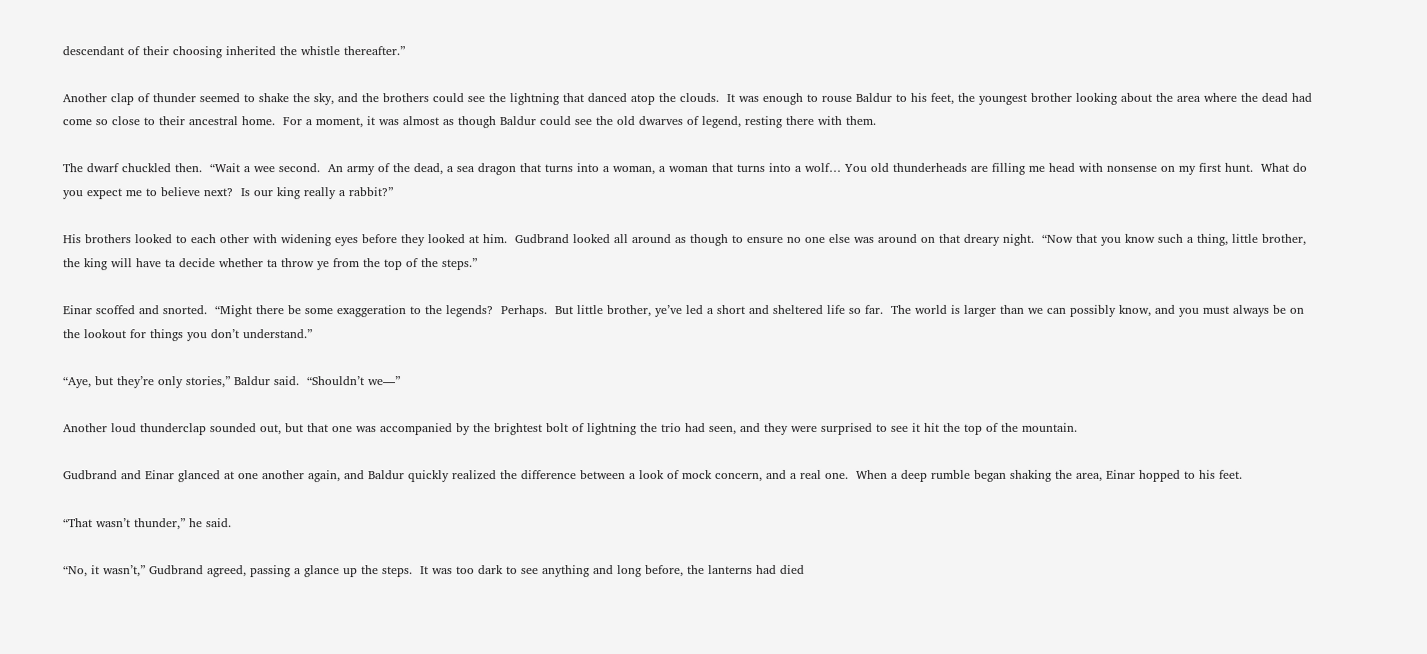descendant of their choosing inherited the whistle thereafter.”

Another clap of thunder seemed to shake the sky, and the brothers could see the lightning that danced atop the clouds.  It was enough to rouse Baldur to his feet, the youngest brother looking about the area where the dead had come so close to their ancestral home.  For a moment, it was almost as though Baldur could see the old dwarves of legend, resting there with them.

The dwarf chuckled then.  “Wait a wee second.  An army of the dead, a sea dragon that turns into a woman, a woman that turns into a wolf… You old thunderheads are filling me head with nonsense on my first hunt.  What do you expect me to believe next?  Is our king really a rabbit?”

His brothers looked to each other with widening eyes before they looked at him.  Gudbrand looked all around as though to ensure no one else was around on that dreary night.  “Now that you know such a thing, little brother, the king will have ta decide whether ta throw ye from the top of the steps.”

Einar scoffed and snorted.  “Might there be some exaggeration to the legends?  Perhaps.  But little brother, ye’ve led a short and sheltered life so far.  The world is larger than we can possibly know, and you must always be on the lookout for things you don’t understand.”

“Aye, but they’re only stories,” Baldur said.  “Shouldn’t we—”

Another loud thunderclap sounded out, but that one was accompanied by the brightest bolt of lightning the trio had seen, and they were surprised to see it hit the top of the mountain.

Gudbrand and Einar glanced at one another again, and Baldur quickly realized the difference between a look of mock concern, and a real one.  When a deep rumble began shaking the area, Einar hopped to his feet.

“That wasn’t thunder,” he said.

“No, it wasn’t,” Gudbrand agreed, passing a glance up the steps.  It was too dark to see anything and long before, the lanterns had died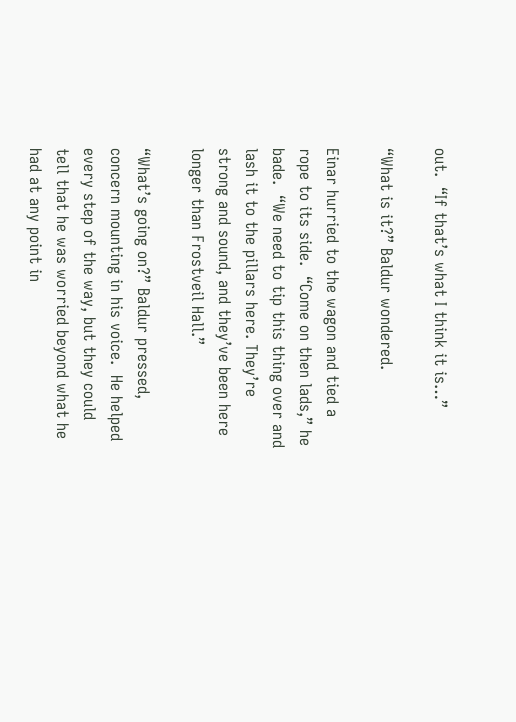out.  “If that’s what I think it is…”

“What is it?” Baldur wondered.

Einar hurried to the wagon and tied a rope to its side.  “Come on then lads,” he bade.  “We need to tip this thing over and lash it to the pillars here. They’re strong and sound, and they’ve been here longer than Frostveil Hall.”

“What’s going on?” Baldur pressed, concern mounting in his voice.  He helped every step of the way, but they could tell that he was worried beyond what he had at any point in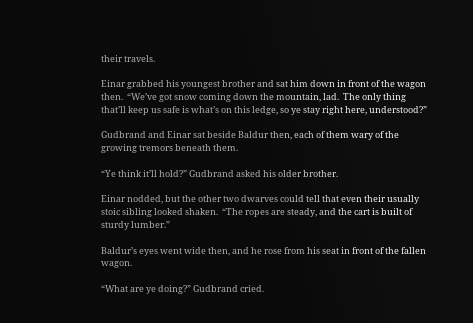their travels.

Einar grabbed his youngest brother and sat him down in front of the wagon then.  “We’ve got snow coming down the mountain, lad.  The only thing that’ll keep us safe is what’s on this ledge, so ye stay right here, understood?”

Gudbrand and Einar sat beside Baldur then, each of them wary of the growing tremors beneath them.

“Ye think it’ll hold?” Gudbrand asked his older brother.

Einar nodded, but the other two dwarves could tell that even their usually stoic sibling looked shaken.  “The ropes are steady, and the cart is built of sturdy lumber.”

Baldur’s eyes went wide then, and he rose from his seat in front of the fallen wagon.

“What are ye doing?” Gudbrand cried.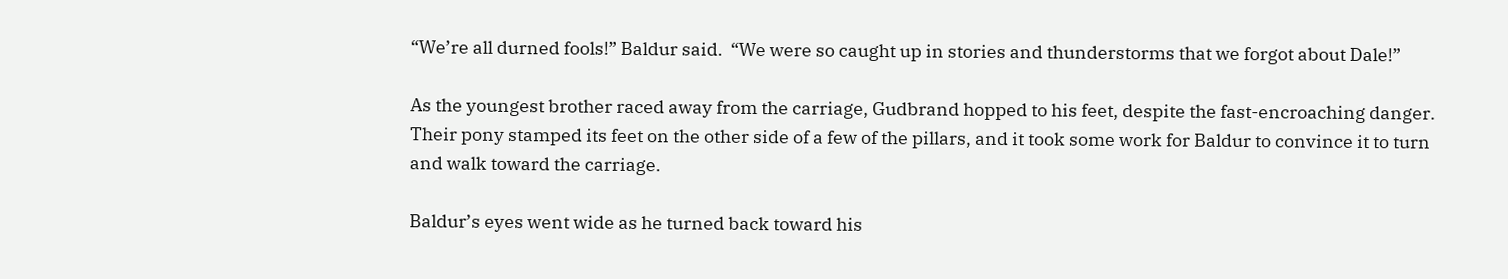“We’re all durned fools!” Baldur said.  “We were so caught up in stories and thunderstorms that we forgot about Dale!”

As the youngest brother raced away from the carriage, Gudbrand hopped to his feet, despite the fast-encroaching danger.  Their pony stamped its feet on the other side of a few of the pillars, and it took some work for Baldur to convince it to turn and walk toward the carriage.

Baldur’s eyes went wide as he turned back toward his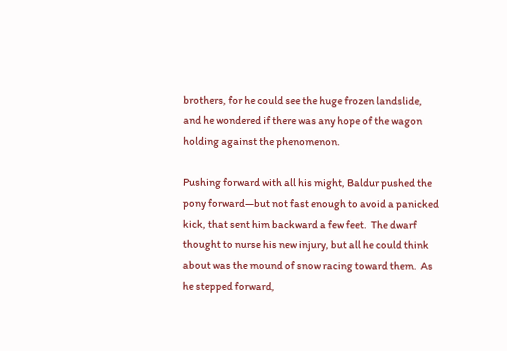brothers, for he could see the huge frozen landslide, and he wondered if there was any hope of the wagon holding against the phenomenon.

Pushing forward with all his might, Baldur pushed the pony forward—but not fast enough to avoid a panicked kick, that sent him backward a few feet.  The dwarf thought to nurse his new injury, but all he could think about was the mound of snow racing toward them.  As he stepped forward,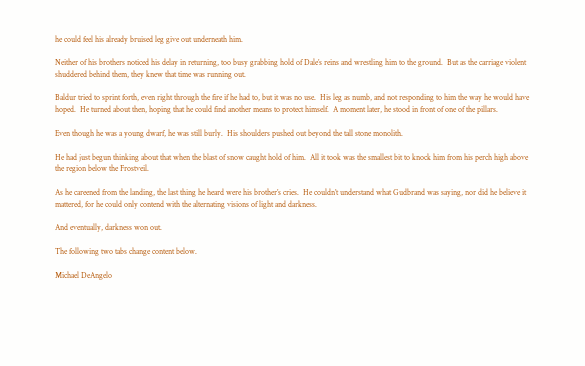he could feel his already bruised leg give out underneath him.

Neither of his brothers noticed his delay in returning, too busy grabbing hold of Dale’s reins and wrestling him to the ground.  But as the carriage violent shuddered behind them, they knew that time was running out.

Baldur tried to sprint forth, even right through the fire if he had to, but it was no use.  His leg as numb, and not responding to him the way he would have hoped.  He turned about then, hoping that he could find another means to protect himself.  A moment later, he stood in front of one of the pillars.

Even though he was a young dwarf, he was still burly.  His shoulders pushed out beyond the tall stone monolith.

He had just begun thinking about that when the blast of snow caught hold of him.  All it took was the smallest bit to knock him from his perch high above the region below the Frostveil.

As he careened from the landing, the last thing he heard were his brother’s cries.  He couldn’t understand what Gudbrand was saying, nor did he believe it mattered, for he could only contend with the alternating visions of light and darkness.

And eventually, darkness won out.

The following two tabs change content below.

Michael DeAngelo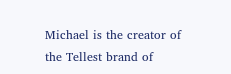Michael is the creator of the Tellest brand of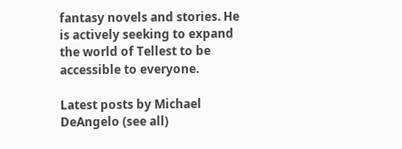fantasy novels and stories. He is actively seeking to expand the world of Tellest to be accessible to everyone.

Latest posts by Michael DeAngelo (see all)